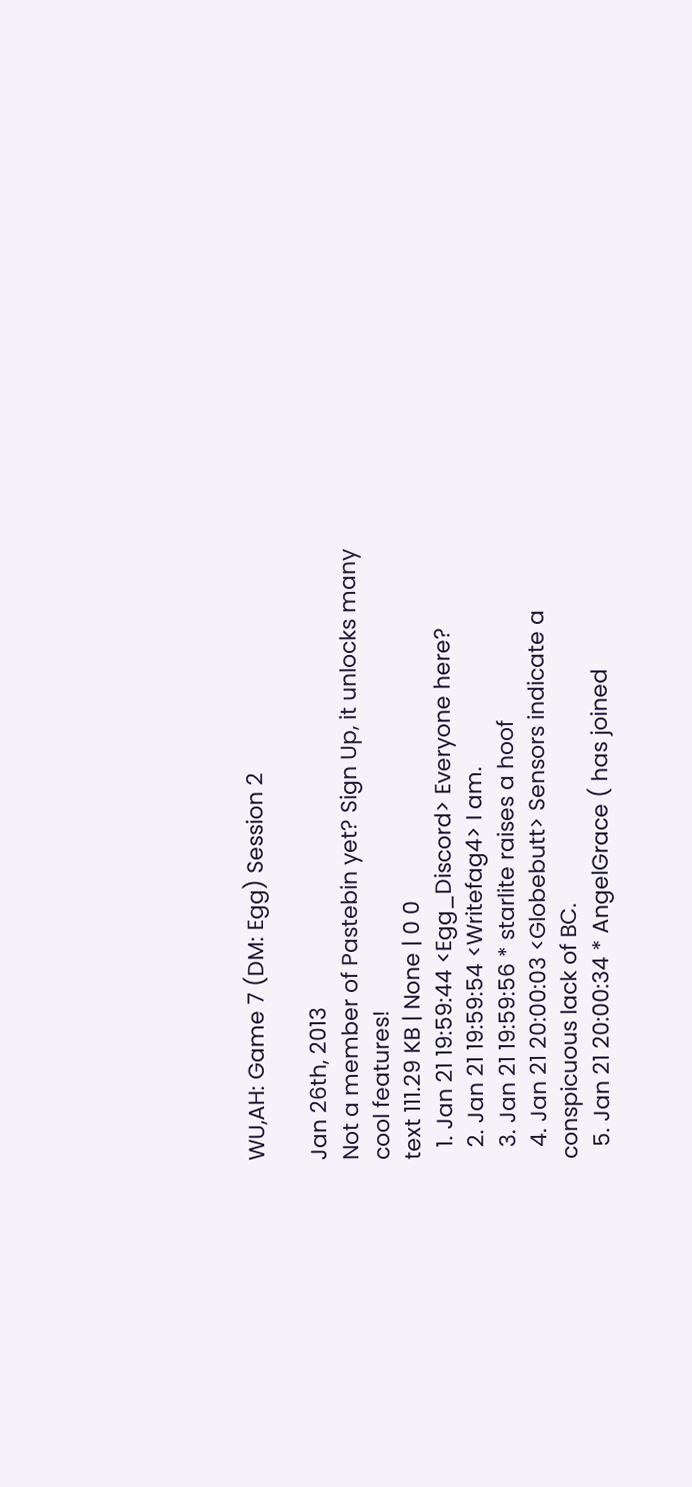WU,AH: Game 7 (DM: Egg) Session 2

Jan 26th, 2013
Not a member of Pastebin yet? Sign Up, it unlocks many cool features!
text 111.29 KB | None | 0 0
  1. Jan 21 19:59:44 <Egg_Discord> Everyone here?
  2. Jan 21 19:59:54 <Writefag4> I am.
  3. Jan 21 19:59:56 * starlite raises a hoof
  4. Jan 21 20:00:03 <Globebutt> Sensors indicate a conspicuous lack of BC.
  5. Jan 21 20:00:34 * AngelGrace ( has joined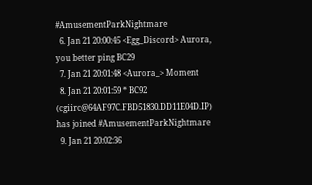#AmusementParkNightmare
  6. Jan 21 20:00:45 <Egg_Discord> Aurora, you better ping BC29
  7. Jan 21 20:01:48 <Aurora_> Moment
  8. Jan 21 20:01:59 * BC92 (cgiirc@64AF97C.FBD51830.DD11E04D.IP) has joined #AmusementParkNightmare
  9. Jan 21 20:02:36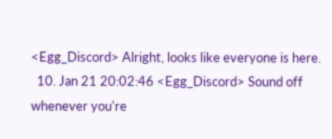<Egg_Discord> Alright, looks like everyone is here.
  10. Jan 21 20:02:46 <Egg_Discord> Sound off whenever you're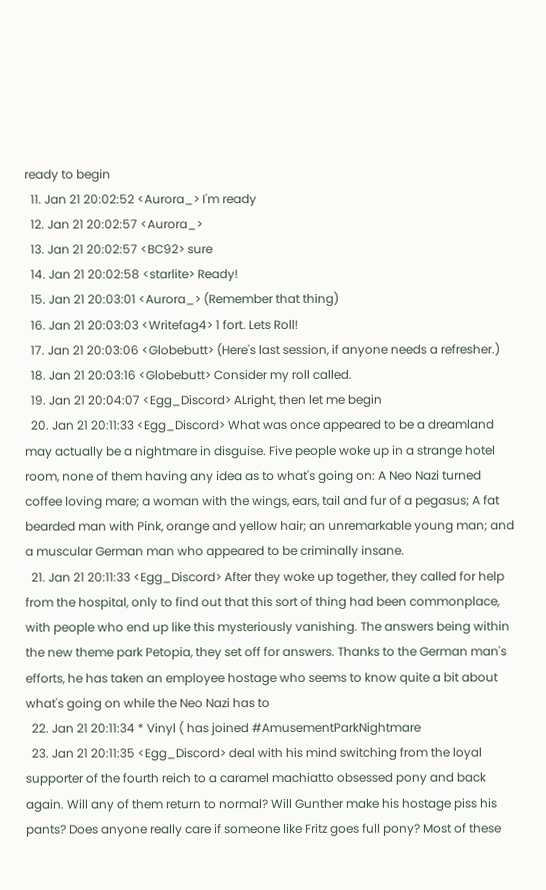ready to begin
  11. Jan 21 20:02:52 <Aurora_> I'm ready
  12. Jan 21 20:02:57 <Aurora_>
  13. Jan 21 20:02:57 <BC92> sure
  14. Jan 21 20:02:58 <starlite> Ready!
  15. Jan 21 20:03:01 <Aurora_> (Remember that thing)
  16. Jan 21 20:03:03 <Writefag4> 1 fort. Lets Roll!
  17. Jan 21 20:03:06 <Globebutt> (Here's last session, if anyone needs a refresher.)
  18. Jan 21 20:03:16 <Globebutt> Consider my roll called.
  19. Jan 21 20:04:07 <Egg_Discord> ALright, then let me begin
  20. Jan 21 20:11:33 <Egg_Discord> What was once appeared to be a dreamland may actually be a nightmare in disguise. Five people woke up in a strange hotel room, none of them having any idea as to what's going on: A Neo Nazi turned coffee loving mare; a woman with the wings, ears, tail and fur of a pegasus; A fat bearded man with Pink, orange and yellow hair; an unremarkable young man; and a muscular German man who appeared to be criminally insane.
  21. Jan 21 20:11:33 <Egg_Discord> After they woke up together, they called for help from the hospital, only to find out that this sort of thing had been commonplace, with people who end up like this mysteriously vanishing. The answers being within the new theme park Petopia, they set off for answers. Thanks to the German man's efforts, he has taken an employee hostage who seems to know quite a bit about what's going on while the Neo Nazi has to
  22. Jan 21 20:11:34 * Vinyl ( has joined #AmusementParkNightmare
  23. Jan 21 20:11:35 <Egg_Discord> deal with his mind switching from the loyal supporter of the fourth reich to a caramel machiatto obsessed pony and back again. Will any of them return to normal? Will Gunther make his hostage piss his pants? Does anyone really care if someone like Fritz goes full pony? Most of these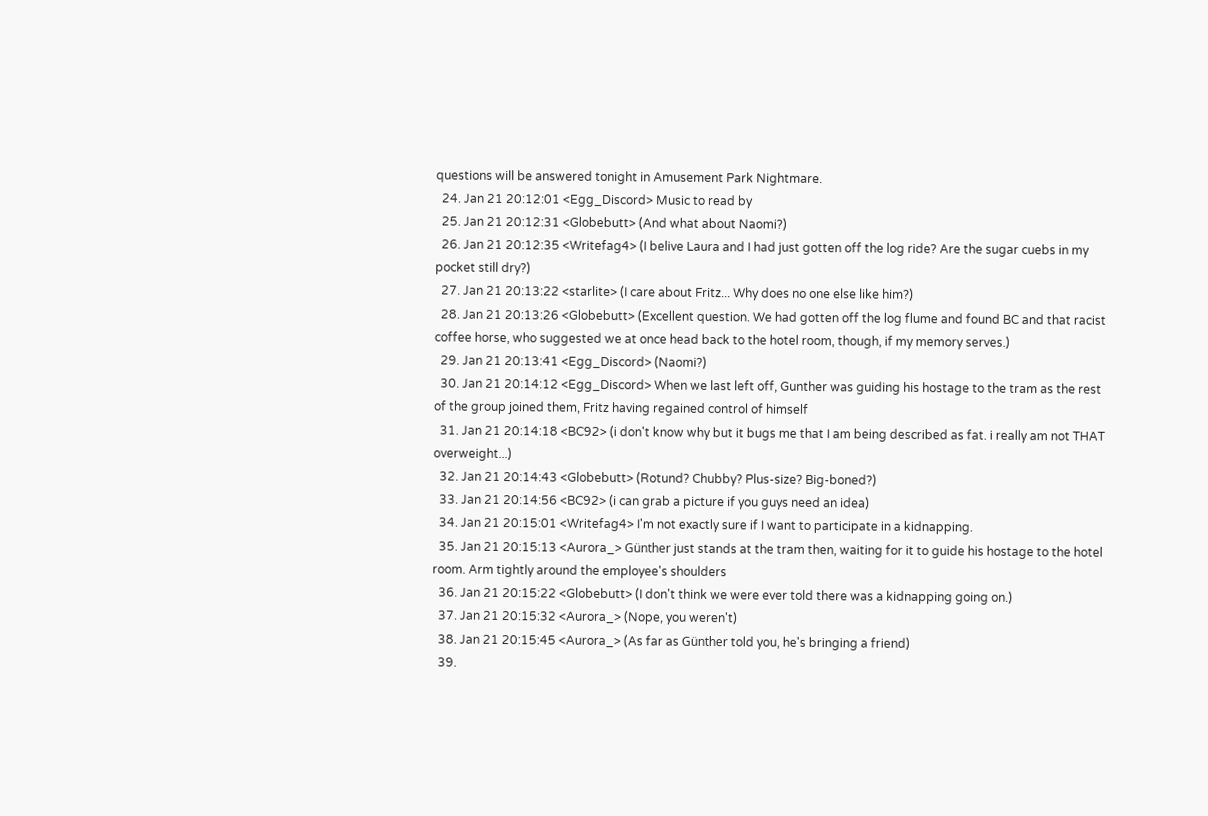questions will be answered tonight in Amusement Park Nightmare.
  24. Jan 21 20:12:01 <Egg_Discord> Music to read by
  25. Jan 21 20:12:31 <Globebutt> (And what about Naomi?)
  26. Jan 21 20:12:35 <Writefag4> (I belive Laura and I had just gotten off the log ride? Are the sugar cuebs in my pocket still dry?)
  27. Jan 21 20:13:22 <starlite> (I care about Fritz... Why does no one else like him?)
  28. Jan 21 20:13:26 <Globebutt> (Excellent question. We had gotten off the log flume and found BC and that racist coffee horse, who suggested we at once head back to the hotel room, though, if my memory serves.)
  29. Jan 21 20:13:41 <Egg_Discord> (Naomi?)
  30. Jan 21 20:14:12 <Egg_Discord> When we last left off, Gunther was guiding his hostage to the tram as the rest of the group joined them, Fritz having regained control of himself
  31. Jan 21 20:14:18 <BC92> (i don't know why but it bugs me that I am being described as fat. i really am not THAT overweight...)
  32. Jan 21 20:14:43 <Globebutt> (Rotund? Chubby? Plus-size? Big-boned?)
  33. Jan 21 20:14:56 <BC92> (i can grab a picture if you guys need an idea)
  34. Jan 21 20:15:01 <Writefag4> I'm not exactly sure if I want to participate in a kidnapping.
  35. Jan 21 20:15:13 <Aurora_> Günther just stands at the tram then, waiting for it to guide his hostage to the hotel room. Arm tightly around the employee's shoulders
  36. Jan 21 20:15:22 <Globebutt> (I don't think we were ever told there was a kidnapping going on.)
  37. Jan 21 20:15:32 <Aurora_> (Nope, you weren't)
  38. Jan 21 20:15:45 <Aurora_> (As far as Günther told you, he's bringing a friend)
  39.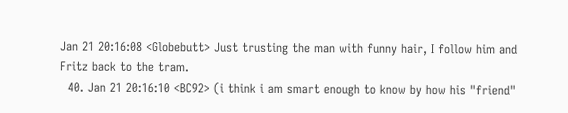Jan 21 20:16:08 <Globebutt> Just trusting the man with funny hair, I follow him and Fritz back to the tram.
  40. Jan 21 20:16:10 <BC92> (i think i am smart enough to know by how his "friend"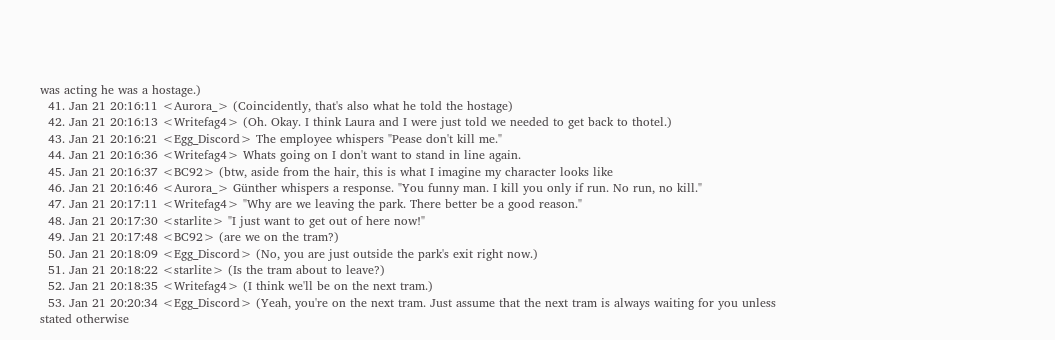was acting he was a hostage.)
  41. Jan 21 20:16:11 <Aurora_> (Coincidently, that's also what he told the hostage)
  42. Jan 21 20:16:13 <Writefag4> (Oh. Okay. I think Laura and I were just told we needed to get back to thotel.)
  43. Jan 21 20:16:21 <Egg_Discord> The employee whispers "Pease don't kill me."
  44. Jan 21 20:16:36 <Writefag4> Whats going on I don't want to stand in line again.
  45. Jan 21 20:16:37 <BC92> (btw, aside from the hair, this is what I imagine my character looks like
  46. Jan 21 20:16:46 <Aurora_> Günther whispers a response. "You funny man. I kill you only if run. No run, no kill."
  47. Jan 21 20:17:11 <Writefag4> "Why are we leaving the park. There better be a good reason."
  48. Jan 21 20:17:30 <starlite> "I just want to get out of here now!"
  49. Jan 21 20:17:48 <BC92> (are we on the tram?)
  50. Jan 21 20:18:09 <Egg_Discord> (No, you are just outside the park's exit right now.)
  51. Jan 21 20:18:22 <starlite> (Is the tram about to leave?)
  52. Jan 21 20:18:35 <Writefag4> (I think we'll be on the next tram.)
  53. Jan 21 20:20:34 <Egg_Discord> (Yeah, you're on the next tram. Just assume that the next tram is always waiting for you unless stated otherwise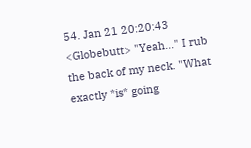54. Jan 21 20:20:43 <Globebutt> "Yeah..." I rub the back of my neck. "What exactly *is* going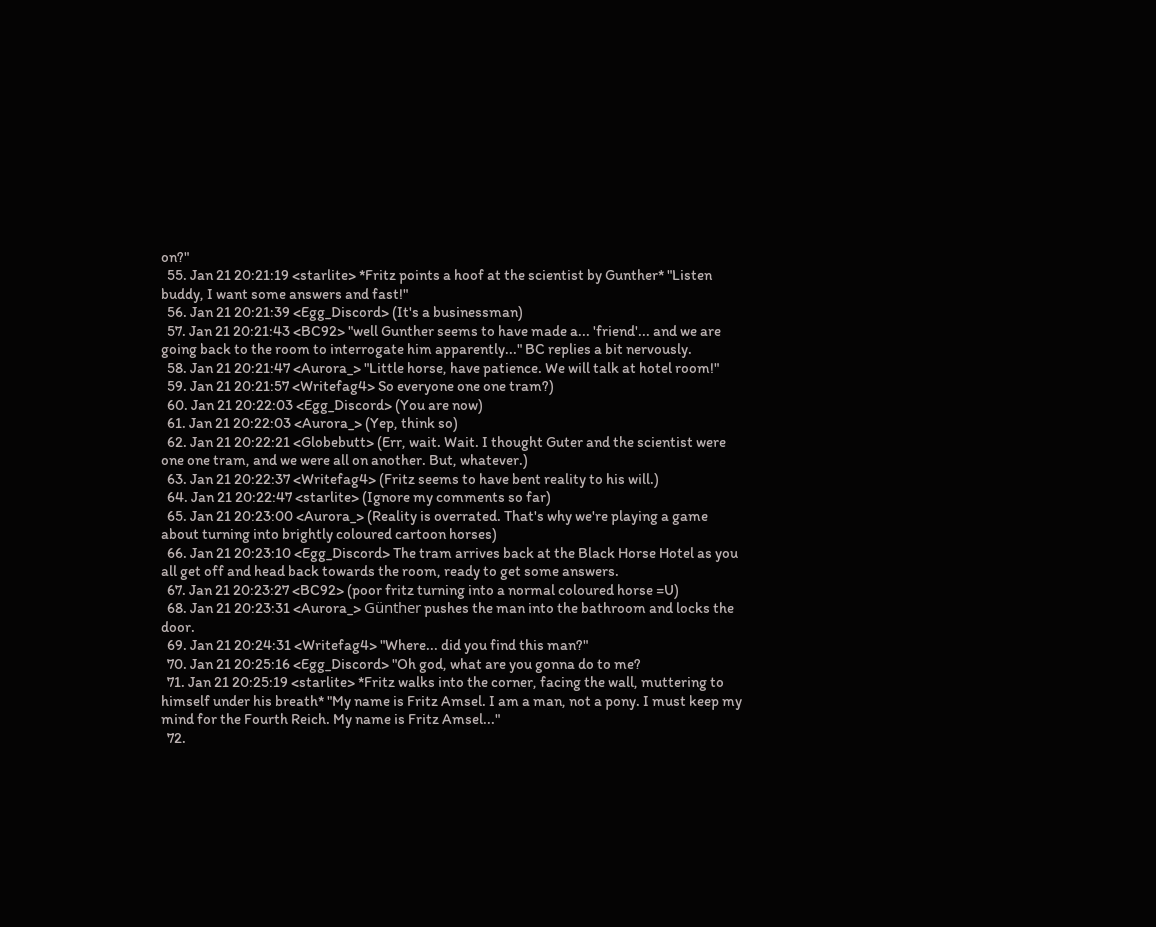on?"
  55. Jan 21 20:21:19 <starlite> *Fritz points a hoof at the scientist by Gunther* "Listen buddy, I want some answers and fast!"
  56. Jan 21 20:21:39 <Egg_Discord> (It's a businessman)
  57. Jan 21 20:21:43 <BC92> "well Gunther seems to have made a... 'friend'... and we are going back to the room to interrogate him apparently..." BC replies a bit nervously.
  58. Jan 21 20:21:47 <Aurora_> "Little horse, have patience. We will talk at hotel room!"
  59. Jan 21 20:21:57 <Writefag4> So everyone one one tram?)
  60. Jan 21 20:22:03 <Egg_Discord> (You are now)
  61. Jan 21 20:22:03 <Aurora_> (Yep, think so)
  62. Jan 21 20:22:21 <Globebutt> (Err, wait. Wait. I thought Guter and the scientist were one one tram, and we were all on another. But, whatever.)
  63. Jan 21 20:22:37 <Writefag4> (Fritz seems to have bent reality to his will.)
  64. Jan 21 20:22:47 <starlite> (Ignore my comments so far)
  65. Jan 21 20:23:00 <Aurora_> (Reality is overrated. That's why we're playing a game about turning into brightly coloured cartoon horses)
  66. Jan 21 20:23:10 <Egg_Discord> The tram arrives back at the Black Horse Hotel as you all get off and head back towards the room, ready to get some answers.
  67. Jan 21 20:23:27 <BC92> (poor fritz turning into a normal coloured horse =U)
  68. Jan 21 20:23:31 <Aurora_> Günther pushes the man into the bathroom and locks the door.
  69. Jan 21 20:24:31 <Writefag4> "Where... did you find this man?"
  70. Jan 21 20:25:16 <Egg_Discord> "Oh god, what are you gonna do to me?
  71. Jan 21 20:25:19 <starlite> *Fritz walks into the corner, facing the wall, muttering to himself under his breath* "My name is Fritz Amsel. I am a man, not a pony. I must keep my mind for the Fourth Reich. My name is Fritz Amsel..."
  72.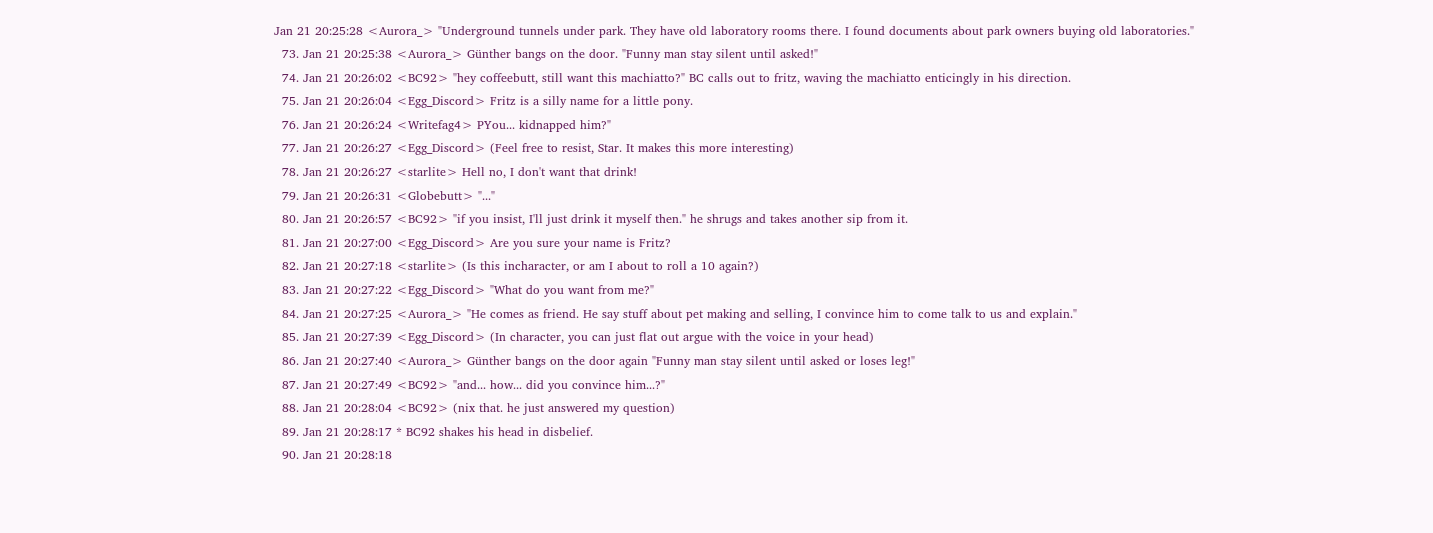Jan 21 20:25:28 <Aurora_> "Underground tunnels under park. They have old laboratory rooms there. I found documents about park owners buying old laboratories."
  73. Jan 21 20:25:38 <Aurora_> Günther bangs on the door. "Funny man stay silent until asked!"
  74. Jan 21 20:26:02 <BC92> "hey coffeebutt, still want this machiatto?" BC calls out to fritz, waving the machiatto enticingly in his direction.
  75. Jan 21 20:26:04 <Egg_Discord> Fritz is a silly name for a little pony.
  76. Jan 21 20:26:24 <Writefag4> PYou... kidnapped him?"
  77. Jan 21 20:26:27 <Egg_Discord> (Feel free to resist, Star. It makes this more interesting)
  78. Jan 21 20:26:27 <starlite> Hell no, I don't want that drink!
  79. Jan 21 20:26:31 <Globebutt> "..."
  80. Jan 21 20:26:57 <BC92> "if you insist, I'll just drink it myself then." he shrugs and takes another sip from it.
  81. Jan 21 20:27:00 <Egg_Discord> Are you sure your name is Fritz?
  82. Jan 21 20:27:18 <starlite> (Is this incharacter, or am I about to roll a 10 again?)
  83. Jan 21 20:27:22 <Egg_Discord> "What do you want from me?"
  84. Jan 21 20:27:25 <Aurora_> "He comes as friend. He say stuff about pet making and selling, I convince him to come talk to us and explain."
  85. Jan 21 20:27:39 <Egg_Discord> (In character, you can just flat out argue with the voice in your head)
  86. Jan 21 20:27:40 <Aurora_> Günther bangs on the door again "Funny man stay silent until asked or loses leg!"
  87. Jan 21 20:27:49 <BC92> "and... how... did you convince him...?"
  88. Jan 21 20:28:04 <BC92> (nix that. he just answered my question)
  89. Jan 21 20:28:17 * BC92 shakes his head in disbelief.
  90. Jan 21 20:28:18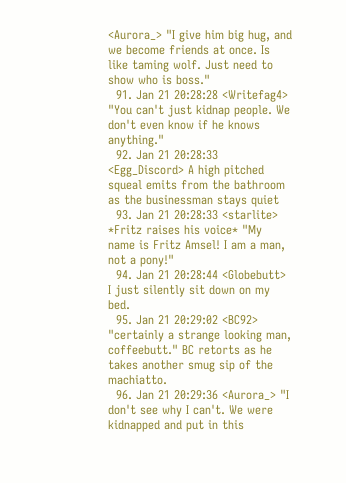<Aurora_> "I give him big hug, and we become friends at once. Is like taming wolf. Just need to show who is boss."
  91. Jan 21 20:28:28 <Writefag4> "You can't just kidnap people. We don't even know if he knows anything."
  92. Jan 21 20:28:33 <Egg_Discord> A high pitched squeal emits from the bathroom as the businessman stays quiet
  93. Jan 21 20:28:33 <starlite> *Fritz raises his voice* "My name is Fritz Amsel! I am a man, not a pony!"
  94. Jan 21 20:28:44 <Globebutt> I just silently sit down on my bed.
  95. Jan 21 20:29:02 <BC92> "certainly a strange looking man, coffeebutt." BC retorts as he takes another smug sip of the machiatto.
  96. Jan 21 20:29:36 <Aurora_> "I don't see why I can't. We were kidnapped and put in this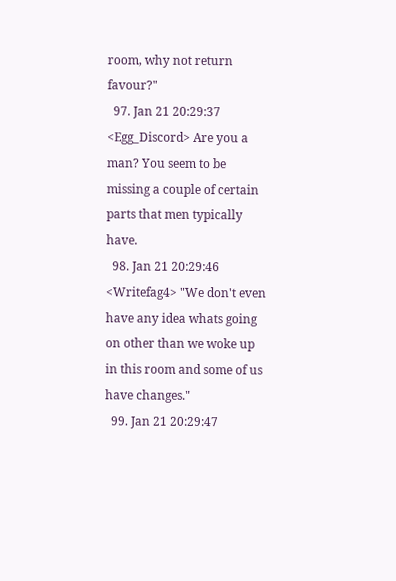room, why not return favour?"
  97. Jan 21 20:29:37 <Egg_Discord> Are you a man? You seem to be missing a couple of certain parts that men typically have.
  98. Jan 21 20:29:46 <Writefag4> "We don't even have any idea whats going on other than we woke up in this room and some of us have changes."
  99. Jan 21 20:29:47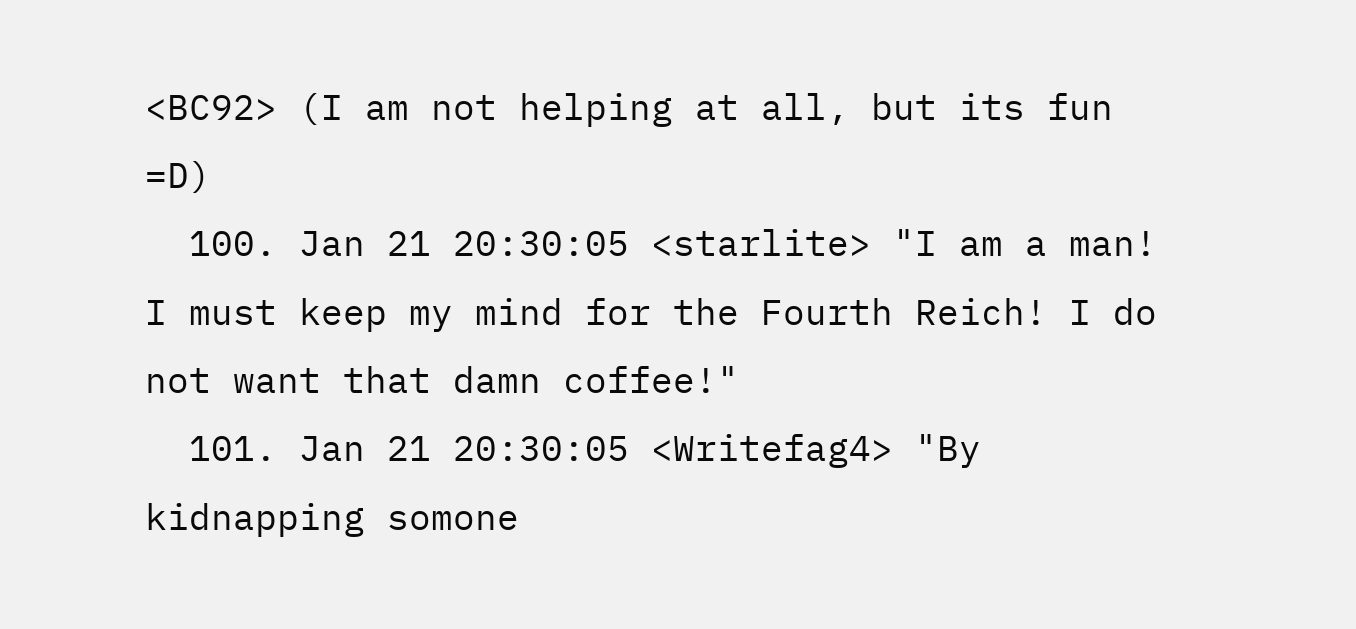<BC92> (I am not helping at all, but its fun =D)
  100. Jan 21 20:30:05 <starlite> "I am a man! I must keep my mind for the Fourth Reich! I do not want that damn coffee!"
  101. Jan 21 20:30:05 <Writefag4> "By kidnapping somone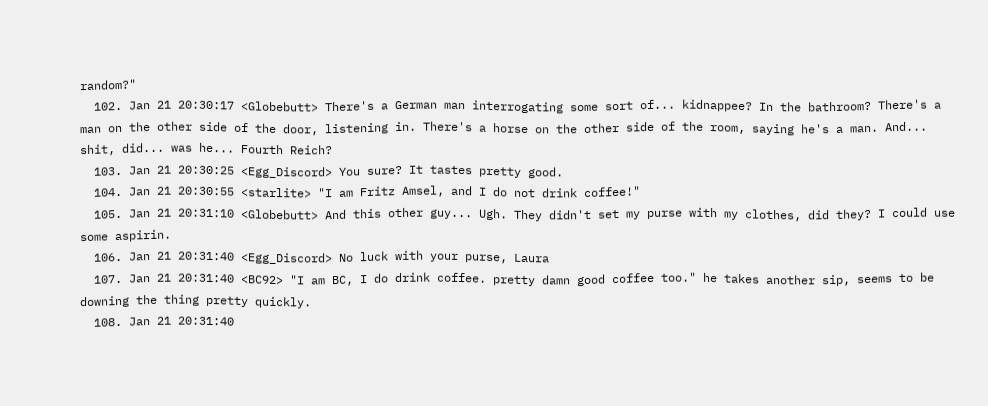random?"
  102. Jan 21 20:30:17 <Globebutt> There's a German man interrogating some sort of... kidnappee? In the bathroom? There's a man on the other side of the door, listening in. There's a horse on the other side of the room, saying he's a man. And... shit, did... was he... Fourth Reich?
  103. Jan 21 20:30:25 <Egg_Discord> You sure? It tastes pretty good.
  104. Jan 21 20:30:55 <starlite> "I am Fritz Amsel, and I do not drink coffee!"
  105. Jan 21 20:31:10 <Globebutt> And this other guy... Ugh. They didn't set my purse with my clothes, did they? I could use some aspirin.
  106. Jan 21 20:31:40 <Egg_Discord> No luck with your purse, Laura
  107. Jan 21 20:31:40 <BC92> "I am BC, I do drink coffee. pretty damn good coffee too." he takes another sip, seems to be downing the thing pretty quickly.
  108. Jan 21 20:31:40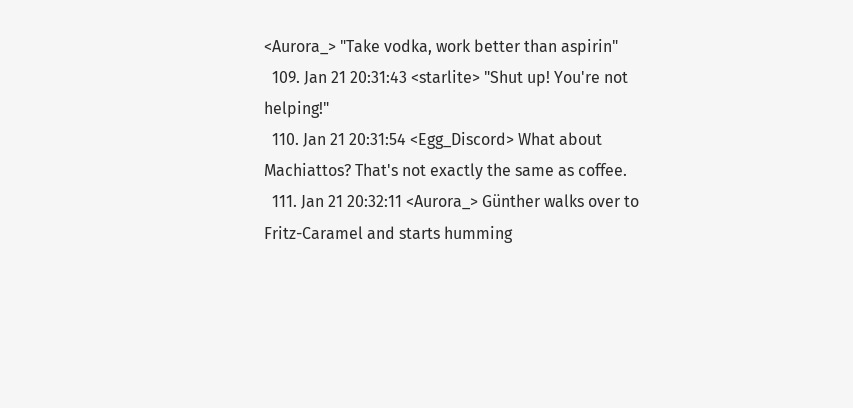<Aurora_> "Take vodka, work better than aspirin"
  109. Jan 21 20:31:43 <starlite> "Shut up! You're not helping!"
  110. Jan 21 20:31:54 <Egg_Discord> What about Machiattos? That's not exactly the same as coffee.
  111. Jan 21 20:32:11 <Aurora_> Günther walks over to Fritz-Caramel and starts humming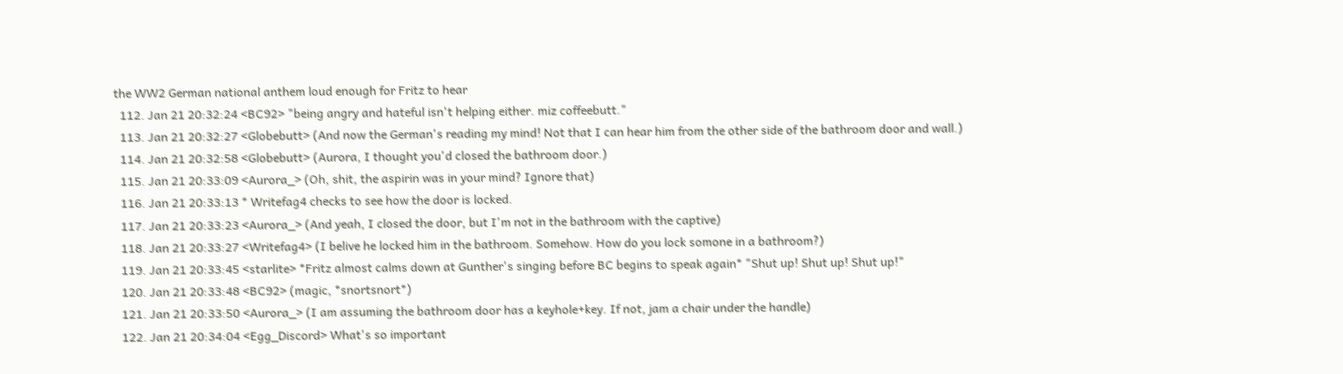the WW2 German national anthem loud enough for Fritz to hear
  112. Jan 21 20:32:24 <BC92> "being angry and hateful isn't helping either. miz coffeebutt."
  113. Jan 21 20:32:27 <Globebutt> (And now the German's reading my mind! Not that I can hear him from the other side of the bathroom door and wall.)
  114. Jan 21 20:32:58 <Globebutt> (Aurora, I thought you'd closed the bathroom door.)
  115. Jan 21 20:33:09 <Aurora_> (Oh, shit, the aspirin was in your mind? Ignore that)
  116. Jan 21 20:33:13 * Writefag4 checks to see how the door is locked.
  117. Jan 21 20:33:23 <Aurora_> (And yeah, I closed the door, but I'm not in the bathroom with the captive)
  118. Jan 21 20:33:27 <Writefag4> (I belive he locked him in the bathroom. Somehow. How do you lock somone in a bathroom?)
  119. Jan 21 20:33:45 <starlite> *Fritz almost calms down at Gunther's singing before BC begins to speak again* "Shut up! Shut up! Shut up!"
  120. Jan 21 20:33:48 <BC92> (magic, *snortsnort*)
  121. Jan 21 20:33:50 <Aurora_> (I am assuming the bathroom door has a keyhole+key. If not, jam a chair under the handle)
  122. Jan 21 20:34:04 <Egg_Discord> What's so important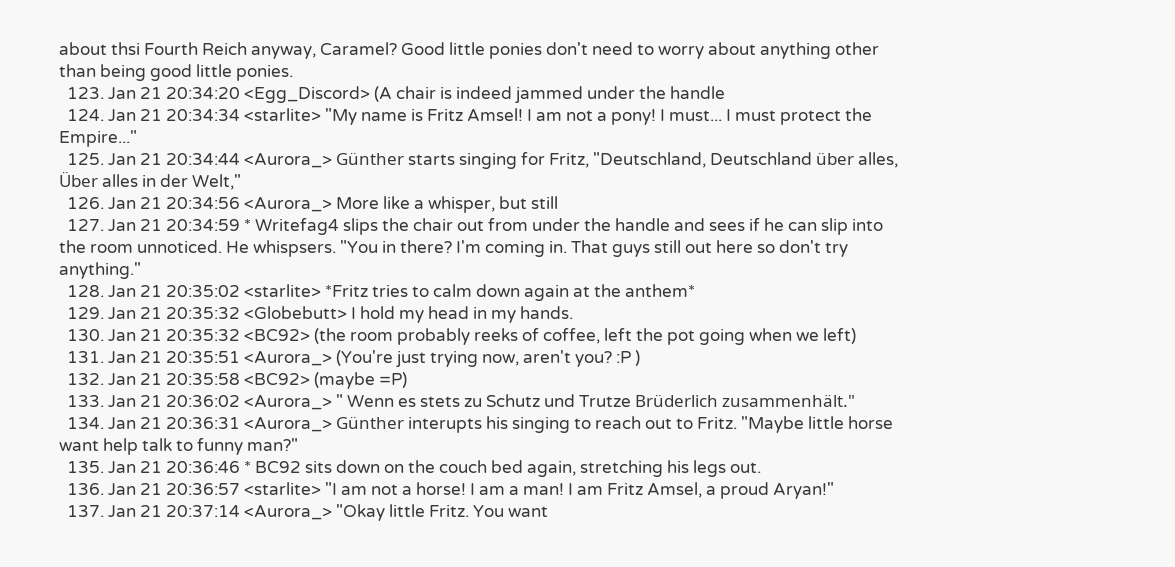about thsi Fourth Reich anyway, Caramel? Good little ponies don't need to worry about anything other than being good little ponies.
  123. Jan 21 20:34:20 <Egg_Discord> (A chair is indeed jammed under the handle
  124. Jan 21 20:34:34 <starlite> "My name is Fritz Amsel! I am not a pony! I must... I must protect the Empire..."
  125. Jan 21 20:34:44 <Aurora_> Günther starts singing for Fritz, "Deutschland, Deutschland über alles, Über alles in der Welt,"
  126. Jan 21 20:34:56 <Aurora_> More like a whisper, but still
  127. Jan 21 20:34:59 * Writefag4 slips the chair out from under the handle and sees if he can slip into the room unnoticed. He whispsers. "You in there? I'm coming in. That guys still out here so don't try anything."
  128. Jan 21 20:35:02 <starlite> *Fritz tries to calm down again at the anthem*
  129. Jan 21 20:35:32 <Globebutt> I hold my head in my hands.
  130. Jan 21 20:35:32 <BC92> (the room probably reeks of coffee, left the pot going when we left)
  131. Jan 21 20:35:51 <Aurora_> (You're just trying now, aren't you? :P )
  132. Jan 21 20:35:58 <BC92> (maybe =P)
  133. Jan 21 20:36:02 <Aurora_> " Wenn es stets zu Schutz und Trutze Brüderlich zusammenhält."
  134. Jan 21 20:36:31 <Aurora_> Günther interupts his singing to reach out to Fritz. "Maybe little horse want help talk to funny man?"
  135. Jan 21 20:36:46 * BC92 sits down on the couch bed again, stretching his legs out.
  136. Jan 21 20:36:57 <starlite> "I am not a horse! I am a man! I am Fritz Amsel, a proud Aryan!"
  137. Jan 21 20:37:14 <Aurora_> "Okay little Fritz. You want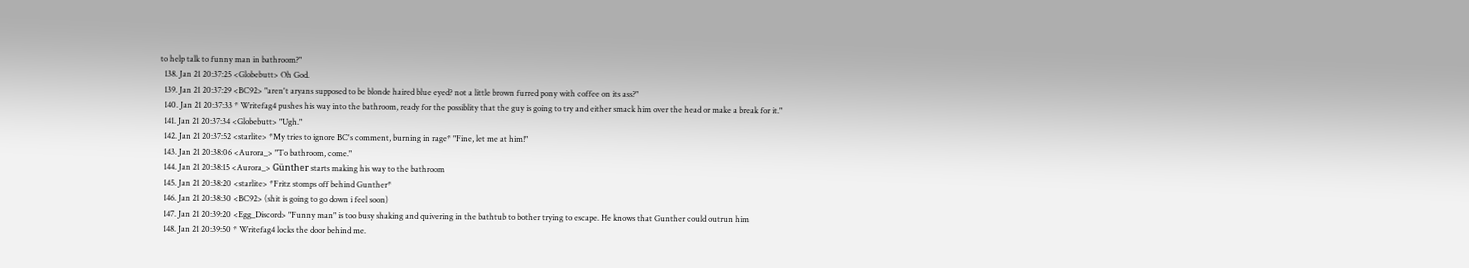to help talk to funny man in bathroom?"
  138. Jan 21 20:37:25 <Globebutt> Oh God.
  139. Jan 21 20:37:29 <BC92> "aren't aryans supposed to be blonde haired blue eyed? not a little brown furred pony with coffee on its ass?"
  140. Jan 21 20:37:33 * Writefag4 pushes his way into the bathroom, ready for the possiblity that the guy is going to try and either smack him over the head or make a break for it."
  141. Jan 21 20:37:34 <Globebutt> "Ugh."
  142. Jan 21 20:37:52 <starlite> *My tries to ignore BC's comment, burning in rage* "Fine, let me at him!"
  143. Jan 21 20:38:06 <Aurora_> "To bathroom, come."
  144. Jan 21 20:38:15 <Aurora_> Günther starts making his way to the bathroom
  145. Jan 21 20:38:20 <starlite> *Fritz stomps off behind Gunther*
  146. Jan 21 20:38:30 <BC92> (shit is going to go down i feel soon)
  147. Jan 21 20:39:20 <Egg_Discord> "Funny man" is too busy shaking and quivering in the bathtub to bother trying to escape. He knows that Gunther could outrun him
  148. Jan 21 20:39:50 * Writefag4 locks the door behind me.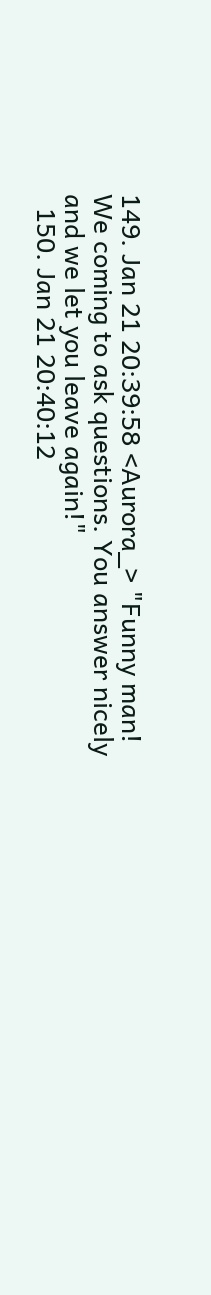149. Jan 21 20:39:58 <Aurora_> "Funny man! We coming to ask questions. You answer nicely and we let you leave again!"
  150. Jan 21 20:40:12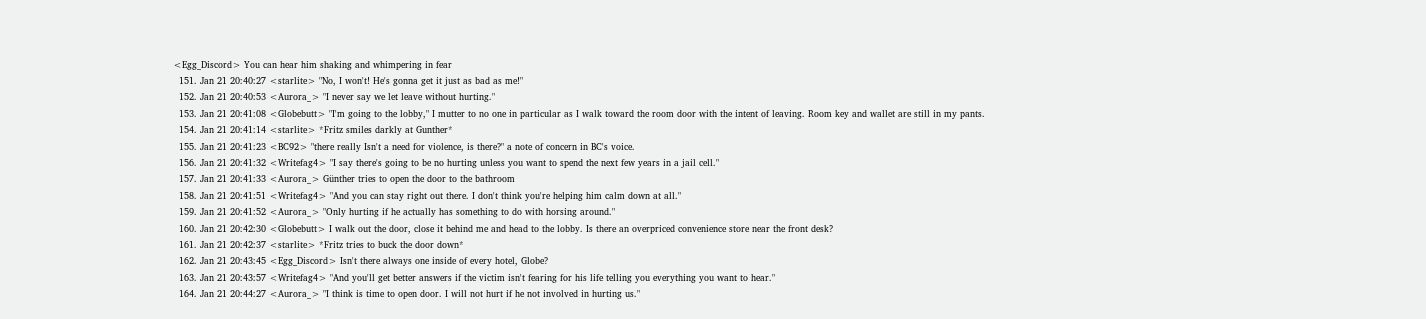<Egg_Discord> You can hear him shaking and whimpering in fear
  151. Jan 21 20:40:27 <starlite> "No, I won't! He's gonna get it just as bad as me!"
  152. Jan 21 20:40:53 <Aurora_> "I never say we let leave without hurting."
  153. Jan 21 20:41:08 <Globebutt> "I'm going to the lobby," I mutter to no one in particular as I walk toward the room door with the intent of leaving. Room key and wallet are still in my pants.
  154. Jan 21 20:41:14 <starlite> *Fritz smiles darkly at Gunther*
  155. Jan 21 20:41:23 <BC92> "there really Isn't a need for violence, is there?" a note of concern in BC's voice.
  156. Jan 21 20:41:32 <Writefag4> "I say there's going to be no hurting unless you want to spend the next few years in a jail cell."
  157. Jan 21 20:41:33 <Aurora_> Günther tries to open the door to the bathroom
  158. Jan 21 20:41:51 <Writefag4> "And you can stay right out there. I don't think you're helping him calm down at all."
  159. Jan 21 20:41:52 <Aurora_> "Only hurting if he actually has something to do with horsing around."
  160. Jan 21 20:42:30 <Globebutt> I walk out the door, close it behind me and head to the lobby. Is there an overpriced convenience store near the front desk?
  161. Jan 21 20:42:37 <starlite> *Fritz tries to buck the door down*
  162. Jan 21 20:43:45 <Egg_Discord> Isn't there always one inside of every hotel, Globe?
  163. Jan 21 20:43:57 <Writefag4> "And you'll get better answers if the victim isn't fearing for his life telling you everything you want to hear."
  164. Jan 21 20:44:27 <Aurora_> "I think is time to open door. I will not hurt if he not involved in hurting us."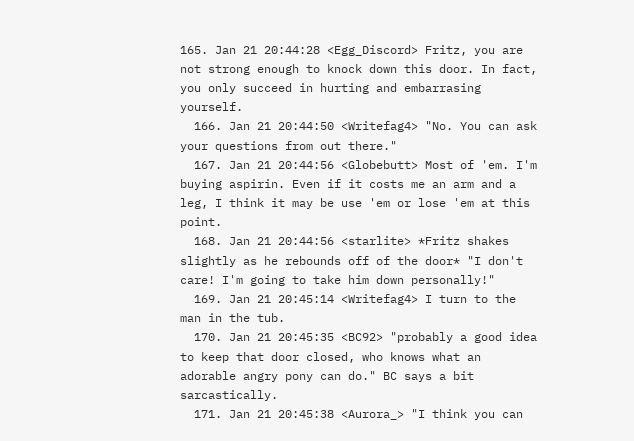165. Jan 21 20:44:28 <Egg_Discord> Fritz, you are not strong enough to knock down this door. In fact, you only succeed in hurting and embarrasing yourself.
  166. Jan 21 20:44:50 <Writefag4> "No. You can ask your questions from out there."
  167. Jan 21 20:44:56 <Globebutt> Most of 'em. I'm buying aspirin. Even if it costs me an arm and a leg, I think it may be use 'em or lose 'em at this point.
  168. Jan 21 20:44:56 <starlite> *Fritz shakes slightly as he rebounds off of the door* "I don't care! I'm going to take him down personally!"
  169. Jan 21 20:45:14 <Writefag4> I turn to the man in the tub.
  170. Jan 21 20:45:35 <BC92> "probably a good idea to keep that door closed, who knows what an adorable angry pony can do." BC says a bit sarcastically.
  171. Jan 21 20:45:38 <Aurora_> "I think you can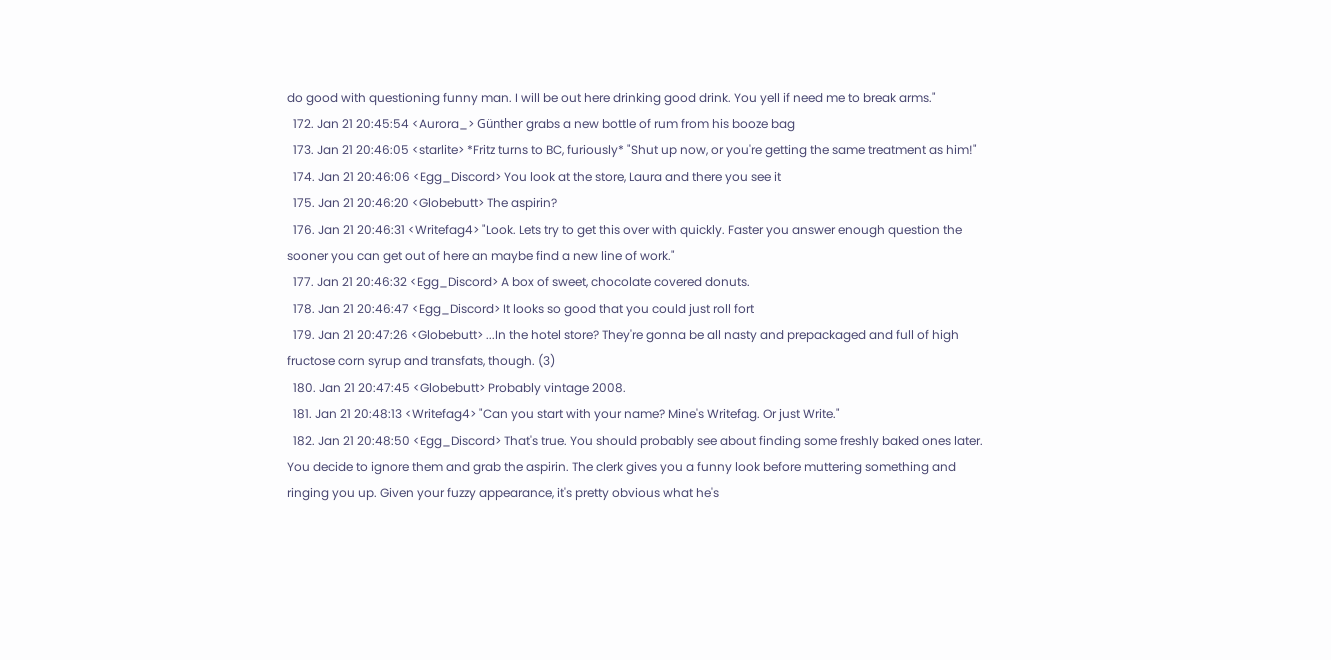do good with questioning funny man. I will be out here drinking good drink. You yell if need me to break arms."
  172. Jan 21 20:45:54 <Aurora_> Günther grabs a new bottle of rum from his booze bag
  173. Jan 21 20:46:05 <starlite> *Fritz turns to BC, furiously* "Shut up now, or you're getting the same treatment as him!"
  174. Jan 21 20:46:06 <Egg_Discord> You look at the store, Laura and there you see it
  175. Jan 21 20:46:20 <Globebutt> The aspirin?
  176. Jan 21 20:46:31 <Writefag4> "Look. Lets try to get this over with quickly. Faster you answer enough question the sooner you can get out of here an maybe find a new line of work."
  177. Jan 21 20:46:32 <Egg_Discord> A box of sweet, chocolate covered donuts.
  178. Jan 21 20:46:47 <Egg_Discord> It looks so good that you could just roll fort
  179. Jan 21 20:47:26 <Globebutt> ...In the hotel store? They're gonna be all nasty and prepackaged and full of high fructose corn syrup and transfats, though. (3)
  180. Jan 21 20:47:45 <Globebutt> Probably vintage 2008.
  181. Jan 21 20:48:13 <Writefag4> "Can you start with your name? Mine's Writefag. Or just Write."
  182. Jan 21 20:48:50 <Egg_Discord> That's true. You should probably see about finding some freshly baked ones later. You decide to ignore them and grab the aspirin. The clerk gives you a funny look before muttering something and ringing you up. Given your fuzzy appearance, it's pretty obvious what he's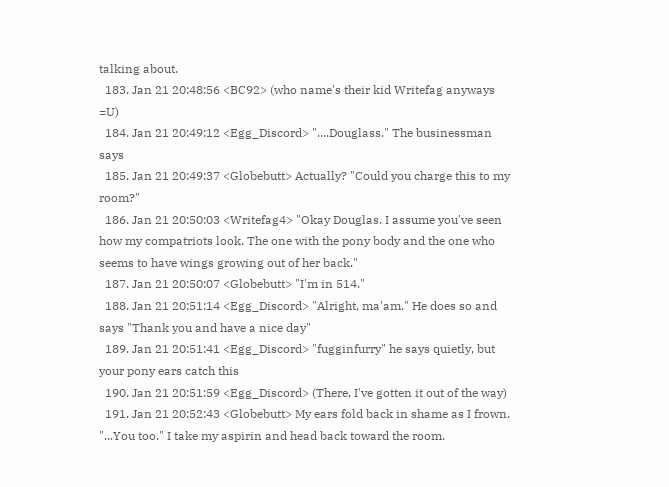talking about.
  183. Jan 21 20:48:56 <BC92> (who name's their kid Writefag anyways =U)
  184. Jan 21 20:49:12 <Egg_Discord> "....Douglass." The businessman says
  185. Jan 21 20:49:37 <Globebutt> Actually? "Could you charge this to my room?"
  186. Jan 21 20:50:03 <Writefag4> "Okay Douglas. I assume you've seen how my compatriots look. The one with the pony body and the one who seems to have wings growing out of her back."
  187. Jan 21 20:50:07 <Globebutt> "I'm in 514."
  188. Jan 21 20:51:14 <Egg_Discord> "Alright, ma'am." He does so and says "Thank you and have a nice day"
  189. Jan 21 20:51:41 <Egg_Discord> "fugginfurry" he says quietly, but your pony ears catch this
  190. Jan 21 20:51:59 <Egg_Discord> (There, I've gotten it out of the way)
  191. Jan 21 20:52:43 <Globebutt> My ears fold back in shame as I frown. "...You too." I take my aspirin and head back toward the room.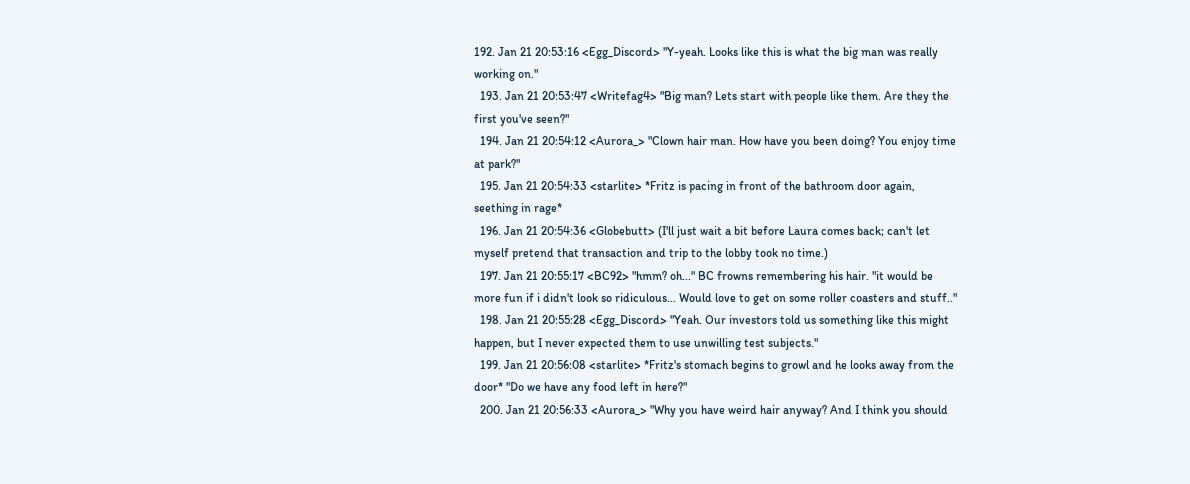192. Jan 21 20:53:16 <Egg_Discord> "Y-yeah. Looks like this is what the big man was really working on."
  193. Jan 21 20:53:47 <Writefag4> "Big man? Lets start with people like them. Are they the first you've seen?"
  194. Jan 21 20:54:12 <Aurora_> "Clown hair man. How have you been doing? You enjoy time at park?"
  195. Jan 21 20:54:33 <starlite> *Fritz is pacing in front of the bathroom door again, seething in rage*
  196. Jan 21 20:54:36 <Globebutt> (I'll just wait a bit before Laura comes back; can't let myself pretend that transaction and trip to the lobby took no time.)
  197. Jan 21 20:55:17 <BC92> "hmm? oh..." BC frowns remembering his hair. "it would be more fun if i didn't look so ridiculous... Would love to get on some roller coasters and stuff.."
  198. Jan 21 20:55:28 <Egg_Discord> "Yeah. Our investors told us something like this might happen, but I never expected them to use unwilling test subjects."
  199. Jan 21 20:56:08 <starlite> *Fritz's stomach begins to growl and he looks away from the door* "Do we have any food left in here?"
  200. Jan 21 20:56:33 <Aurora_> "Why you have weird hair anyway? And I think you should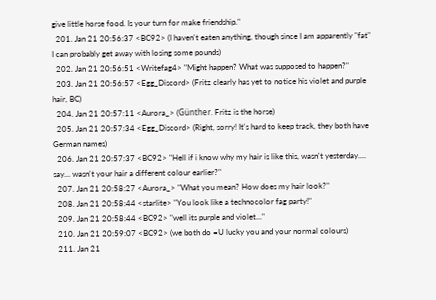give little horse food. Is your turn for make friendship."
  201. Jan 21 20:56:37 <BC92> (I haven't eaten anything, though since I am apparently "fat" I can probably get away with losing some pounds)
  202. Jan 21 20:56:51 <Writefag4> "Might happen? What was supposed to happen?"
  203. Jan 21 20:56:57 <Egg_Discord> (Fritz clearly has yet to notice his violet and purple hair, BC)
  204. Jan 21 20:57:11 <Aurora_> (Günther. Fritz is the horse)
  205. Jan 21 20:57:34 <Egg_Discord> (Right, sorry! It's hard to keep track, they both have German names)
  206. Jan 21 20:57:37 <BC92> "Hell if i know why my hair is like this, wasn't yesterday.... say... wasn't your hair a different colour earlier?"
  207. Jan 21 20:58:27 <Aurora_> "What you mean? How does my hair look?"
  208. Jan 21 20:58:44 <starlite> "You look like a technocolor fag party!"
  209. Jan 21 20:58:44 <BC92> "well its purple and violet..."
  210. Jan 21 20:59:07 <BC92> (we both do =U lucky you and your normal colours)
  211. Jan 21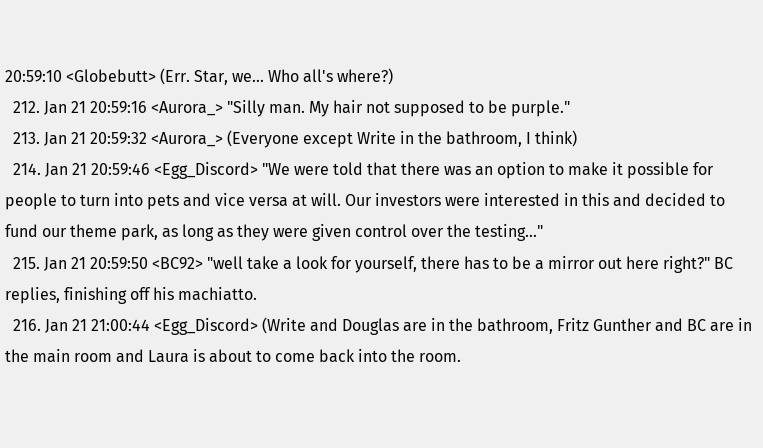20:59:10 <Globebutt> (Err. Star, we... Who all's where?)
  212. Jan 21 20:59:16 <Aurora_> "Silly man. My hair not supposed to be purple."
  213. Jan 21 20:59:32 <Aurora_> (Everyone except Write in the bathroom, I think)
  214. Jan 21 20:59:46 <Egg_Discord> "We were told that there was an option to make it possible for people to turn into pets and vice versa at will. Our investors were interested in this and decided to fund our theme park, as long as they were given control over the testing..."
  215. Jan 21 20:59:50 <BC92> "well take a look for yourself, there has to be a mirror out here right?" BC replies, finishing off his machiatto.
  216. Jan 21 21:00:44 <Egg_Discord> (Write and Douglas are in the bathroom, Fritz Gunther and BC are in the main room and Laura is about to come back into the room.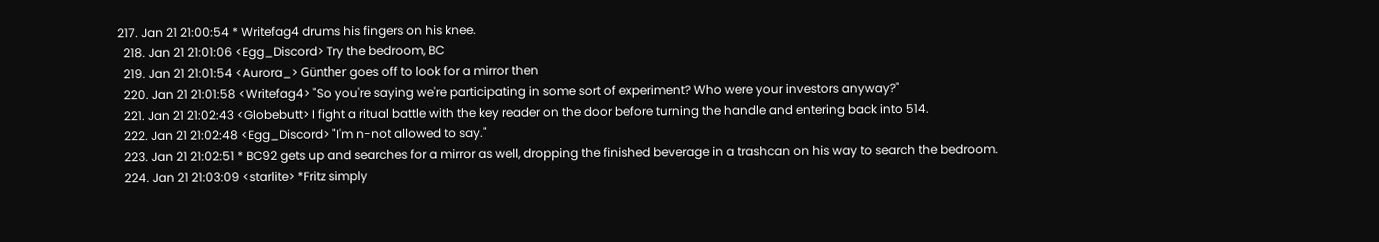217. Jan 21 21:00:54 * Writefag4 drums his fingers on his knee.
  218. Jan 21 21:01:06 <Egg_Discord> Try the bedroom, BC
  219. Jan 21 21:01:54 <Aurora_> Günther goes off to look for a mirror then
  220. Jan 21 21:01:58 <Writefag4> "So you're saying we're participating in some sort of experiment? Who were your investors anyway?"
  221. Jan 21 21:02:43 <Globebutt> I fight a ritual battle with the key reader on the door before turning the handle and entering back into 514.
  222. Jan 21 21:02:48 <Egg_Discord> "I'm n-not allowed to say."
  223. Jan 21 21:02:51 * BC92 gets up and searches for a mirror as well, dropping the finished beverage in a trashcan on his way to search the bedroom.
  224. Jan 21 21:03:09 <starlite> *Fritz simply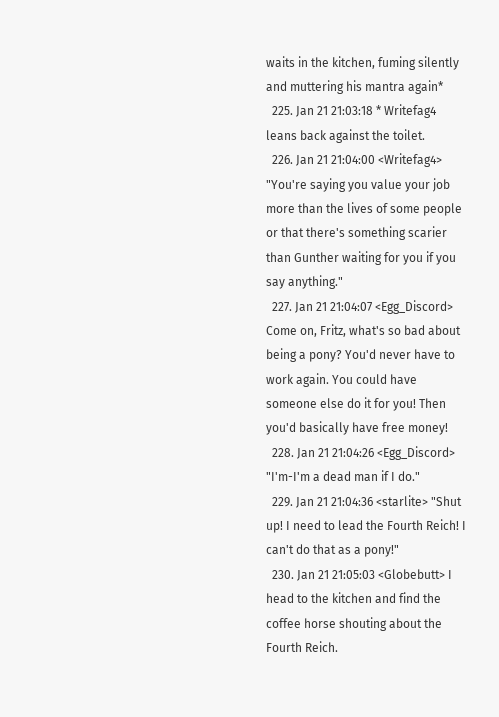waits in the kitchen, fuming silently and muttering his mantra again*
  225. Jan 21 21:03:18 * Writefag4 leans back against the toilet.
  226. Jan 21 21:04:00 <Writefag4> "You're saying you value your job more than the lives of some people or that there's something scarier than Gunther waiting for you if you say anything."
  227. Jan 21 21:04:07 <Egg_Discord> Come on, Fritz, what's so bad about being a pony? You'd never have to work again. You could have someone else do it for you! Then you'd basically have free money!
  228. Jan 21 21:04:26 <Egg_Discord> "I'm-I'm a dead man if I do."
  229. Jan 21 21:04:36 <starlite> "Shut up! I need to lead the Fourth Reich! I can't do that as a pony!"
  230. Jan 21 21:05:03 <Globebutt> I head to the kitchen and find the coffee horse shouting about the Fourth Reich.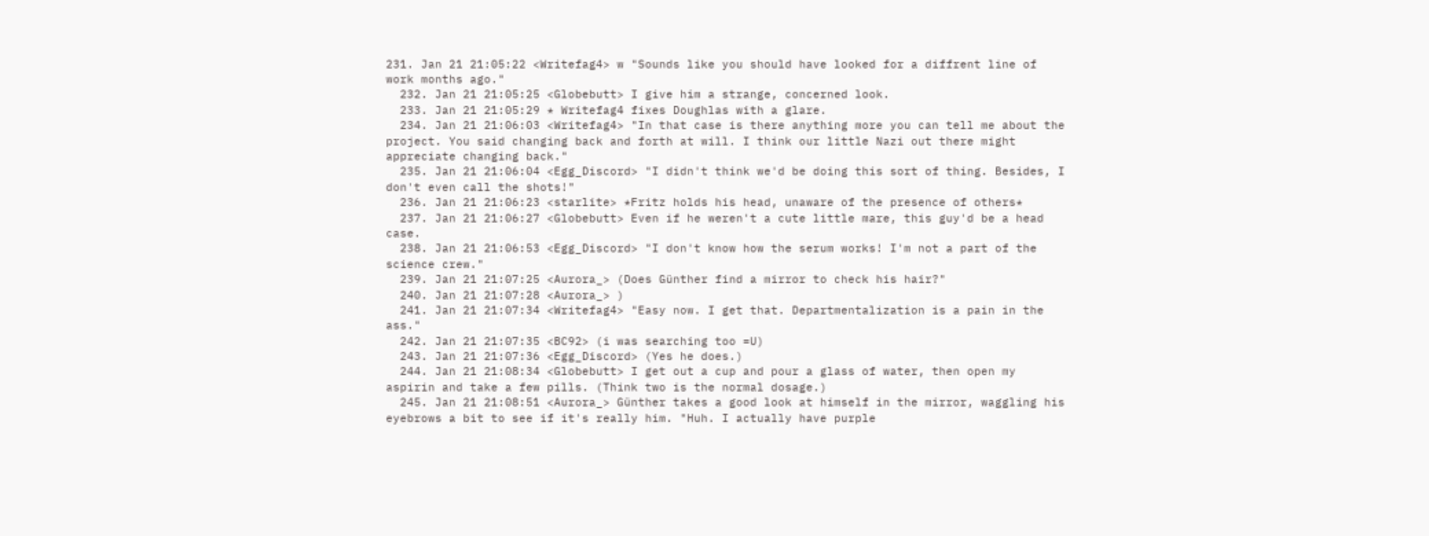231. Jan 21 21:05:22 <Writefag4> w "Sounds like you should have looked for a diffrent line of work months ago."
  232. Jan 21 21:05:25 <Globebutt> I give him a strange, concerned look.
  233. Jan 21 21:05:29 * Writefag4 fixes Doughlas with a glare.
  234. Jan 21 21:06:03 <Writefag4> "In that case is there anything more you can tell me about the project. You said changing back and forth at will. I think our little Nazi out there might appreciate changing back."
  235. Jan 21 21:06:04 <Egg_Discord> "I didn't think we'd be doing this sort of thing. Besides, I don't even call the shots!"
  236. Jan 21 21:06:23 <starlite> *Fritz holds his head, unaware of the presence of others*
  237. Jan 21 21:06:27 <Globebutt> Even if he weren't a cute little mare, this guy'd be a head case.
  238. Jan 21 21:06:53 <Egg_Discord> "I don't know how the serum works! I'm not a part of the science crew."
  239. Jan 21 21:07:25 <Aurora_> (Does Günther find a mirror to check his hair?"
  240. Jan 21 21:07:28 <Aurora_> )
  241. Jan 21 21:07:34 <Writefag4> "Easy now. I get that. Departmentalization is a pain in the ass."
  242. Jan 21 21:07:35 <BC92> (i was searching too =U)
  243. Jan 21 21:07:36 <Egg_Discord> (Yes he does.)
  244. Jan 21 21:08:34 <Globebutt> I get out a cup and pour a glass of water, then open my aspirin and take a few pills. (Think two is the normal dosage.)
  245. Jan 21 21:08:51 <Aurora_> Günther takes a good look at himself in the mirror, waggling his eyebrows a bit to see if it's really him. "Huh. I actually have purple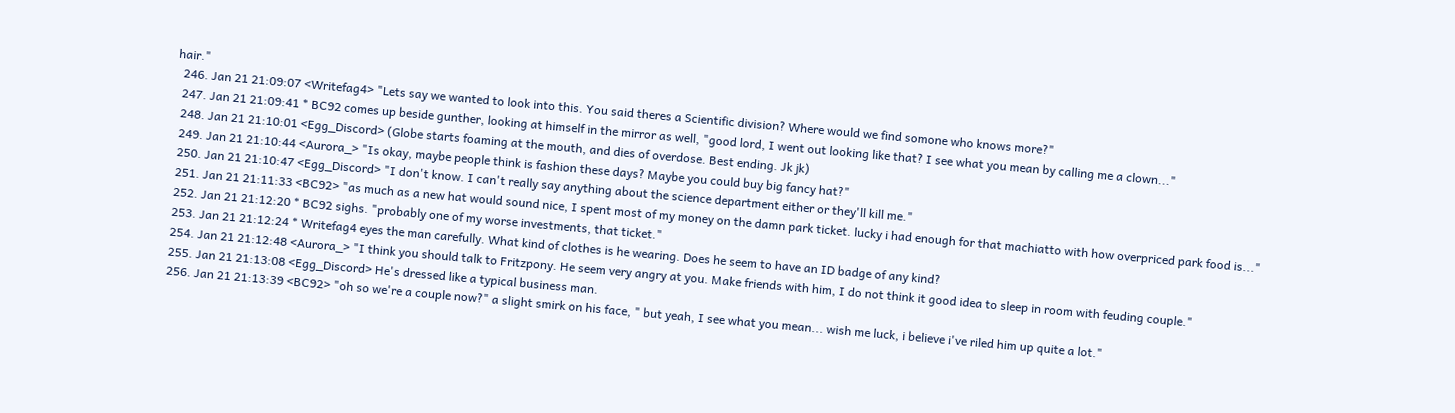hair."
  246. Jan 21 21:09:07 <Writefag4> "Lets say we wanted to look into this. You said theres a Scientific division? Where would we find somone who knows more?"
  247. Jan 21 21:09:41 * BC92 comes up beside gunther, looking at himself in the mirror as well, "good lord, I went out looking like that? I see what you mean by calling me a clown..."
  248. Jan 21 21:10:01 <Egg_Discord> (Globe starts foaming at the mouth, and dies of overdose. Best ending. Jk jk)
  249. Jan 21 21:10:44 <Aurora_> "Is okay, maybe people think is fashion these days? Maybe you could buy big fancy hat?"
  250. Jan 21 21:10:47 <Egg_Discord> "I don't know. I can't really say anything about the science department either or they'll kill me."
  251. Jan 21 21:11:33 <BC92> "as much as a new hat would sound nice, I spent most of my money on the damn park ticket. lucky i had enough for that machiatto with how overpriced park food is..."
  252. Jan 21 21:12:20 * BC92 sighs. "probably one of my worse investments, that ticket."
  253. Jan 21 21:12:24 * Writefag4 eyes the man carefully. What kind of clothes is he wearing. Does he seem to have an ID badge of any kind?
  254. Jan 21 21:12:48 <Aurora_> "I think you should talk to Fritzpony. He seem very angry at you. Make friends with him, I do not think it good idea to sleep in room with feuding couple."
  255. Jan 21 21:13:08 <Egg_Discord> He's dressed like a typical business man.
  256. Jan 21 21:13:39 <BC92> "oh so we're a couple now?" a slight smirk on his face, " but yeah, I see what you mean... wish me luck, i believe i've riled him up quite a lot."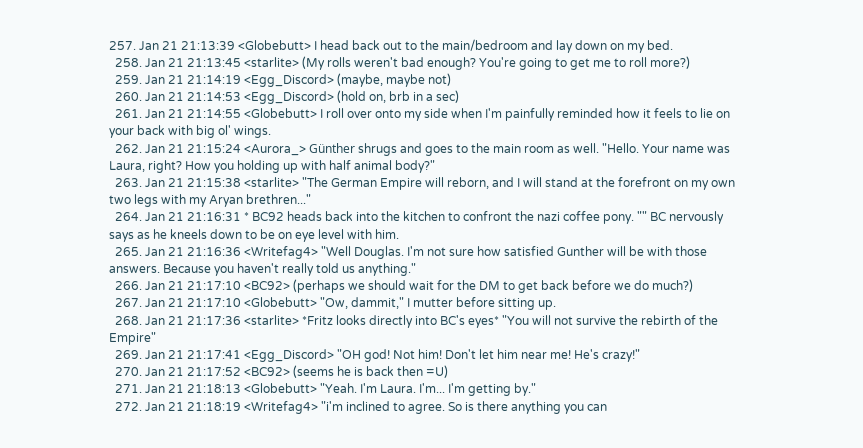257. Jan 21 21:13:39 <Globebutt> I head back out to the main/bedroom and lay down on my bed.
  258. Jan 21 21:13:45 <starlite> (My rolls weren't bad enough? You're going to get me to roll more?)
  259. Jan 21 21:14:19 <Egg_Discord> (maybe, maybe not)
  260. Jan 21 21:14:53 <Egg_Discord> (hold on, brb in a sec)
  261. Jan 21 21:14:55 <Globebutt> I roll over onto my side when I'm painfully reminded how it feels to lie on your back with big ol' wings.
  262. Jan 21 21:15:24 <Aurora_> Günther shrugs and goes to the main room as well. "Hello. Your name was Laura, right? How you holding up with half animal body?"
  263. Jan 21 21:15:38 <starlite> "The German Empire will reborn, and I will stand at the forefront on my own two legs with my Aryan brethren..."
  264. Jan 21 21:16:31 * BC92 heads back into the kitchen to confront the nazi coffee pony. "" BC nervously says as he kneels down to be on eye level with him.
  265. Jan 21 21:16:36 <Writefag4> "Well Douglas. I'm not sure how satisfied Gunther will be with those answers. Because you haven't really told us anything."
  266. Jan 21 21:17:10 <BC92> (perhaps we should wait for the DM to get back before we do much?)
  267. Jan 21 21:17:10 <Globebutt> "Ow, dammit," I mutter before sitting up.
  268. Jan 21 21:17:36 <starlite> *Fritz looks directly into BC's eyes* "You will not survive the rebirth of the Empire"
  269. Jan 21 21:17:41 <Egg_Discord> "OH god! Not him! Don't let him near me! He's crazy!"
  270. Jan 21 21:17:52 <BC92> (seems he is back then =U)
  271. Jan 21 21:18:13 <Globebutt> "Yeah. I'm Laura. I'm... I'm getting by."
  272. Jan 21 21:18:19 <Writefag4> "i'm inclined to agree. So is there anything you can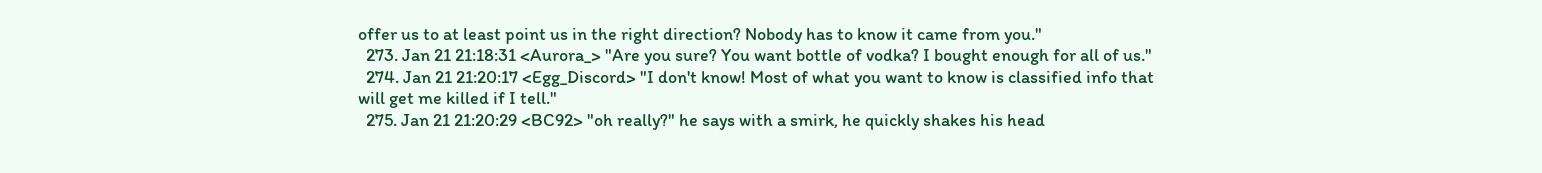offer us to at least point us in the right direction? Nobody has to know it came from you."
  273. Jan 21 21:18:31 <Aurora_> "Are you sure? You want bottle of vodka? I bought enough for all of us."
  274. Jan 21 21:20:17 <Egg_Discord> "I don't know! Most of what you want to know is classified info that will get me killed if I tell."
  275. Jan 21 21:20:29 <BC92> "oh really?" he says with a smirk, he quickly shakes his head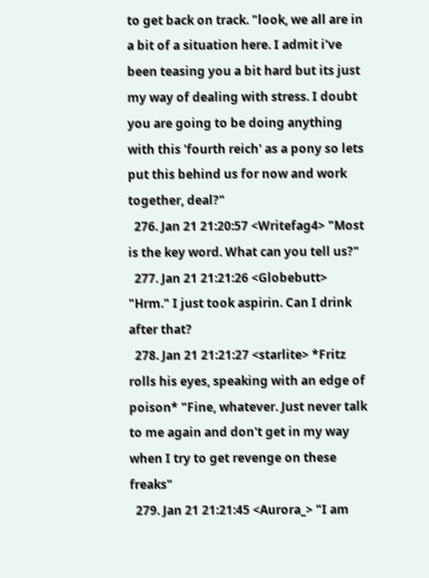to get back on track. "look, we all are in a bit of a situation here. I admit i've been teasing you a bit hard but its just my way of dealing with stress. I doubt you are going to be doing anything with this 'fourth reich' as a pony so lets put this behind us for now and work together, deal?"
  276. Jan 21 21:20:57 <Writefag4> "Most is the key word. What can you tell us?"
  277. Jan 21 21:21:26 <Globebutt> "Hrm." I just took aspirin. Can I drink after that?
  278. Jan 21 21:21:27 <starlite> *Fritz rolls his eyes, speaking with an edge of poison* "Fine, whatever. Just never talk to me again and don't get in my way when I try to get revenge on these freaks"
  279. Jan 21 21:21:45 <Aurora_> "I am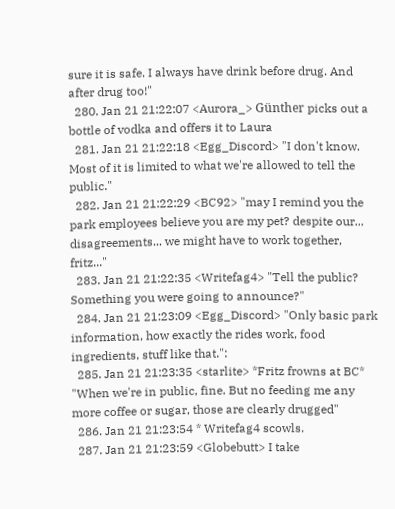sure it is safe. I always have drink before drug. And after drug too!"
  280. Jan 21 21:22:07 <Aurora_> Günther picks out a bottle of vodka and offers it to Laura
  281. Jan 21 21:22:18 <Egg_Discord> "I don't know. Most of it is limited to what we're allowed to tell the public."
  282. Jan 21 21:22:29 <BC92> "may I remind you the park employees believe you are my pet? despite our... disagreements... we might have to work together, fritz..."
  283. Jan 21 21:22:35 <Writefag4> "Tell the public? Something you were going to announce?"
  284. Jan 21 21:23:09 <Egg_Discord> "Only basic park information, how exactly the rides work, food ingredients, stuff like that.":
  285. Jan 21 21:23:35 <starlite> *Fritz frowns at BC* "When we're in public, fine. But no feeding me any more coffee or sugar, those are clearly drugged"
  286. Jan 21 21:23:54 * Writefag4 scowls.
  287. Jan 21 21:23:59 <Globebutt> I take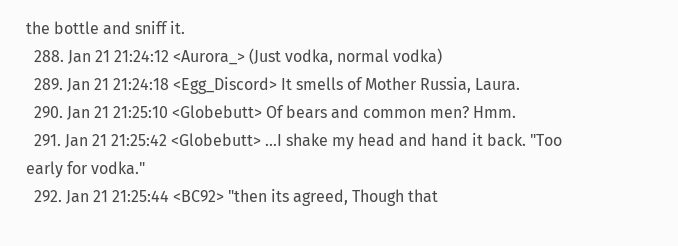the bottle and sniff it.
  288. Jan 21 21:24:12 <Aurora_> (Just vodka, normal vodka)
  289. Jan 21 21:24:18 <Egg_Discord> It smells of Mother Russia, Laura.
  290. Jan 21 21:25:10 <Globebutt> Of bears and common men? Hmm.
  291. Jan 21 21:25:42 <Globebutt> ...I shake my head and hand it back. "Too early for vodka."
  292. Jan 21 21:25:44 <BC92> "then its agreed, Though that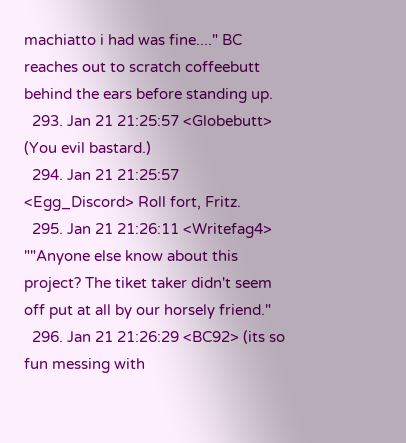machiatto i had was fine...." BC reaches out to scratch coffeebutt behind the ears before standing up.
  293. Jan 21 21:25:57 <Globebutt> (You evil bastard.)
  294. Jan 21 21:25:57 <Egg_Discord> Roll fort, Fritz.
  295. Jan 21 21:26:11 <Writefag4> ""Anyone else know about this project? The tiket taker didn't seem off put at all by our horsely friend."
  296. Jan 21 21:26:29 <BC92> (its so fun messing with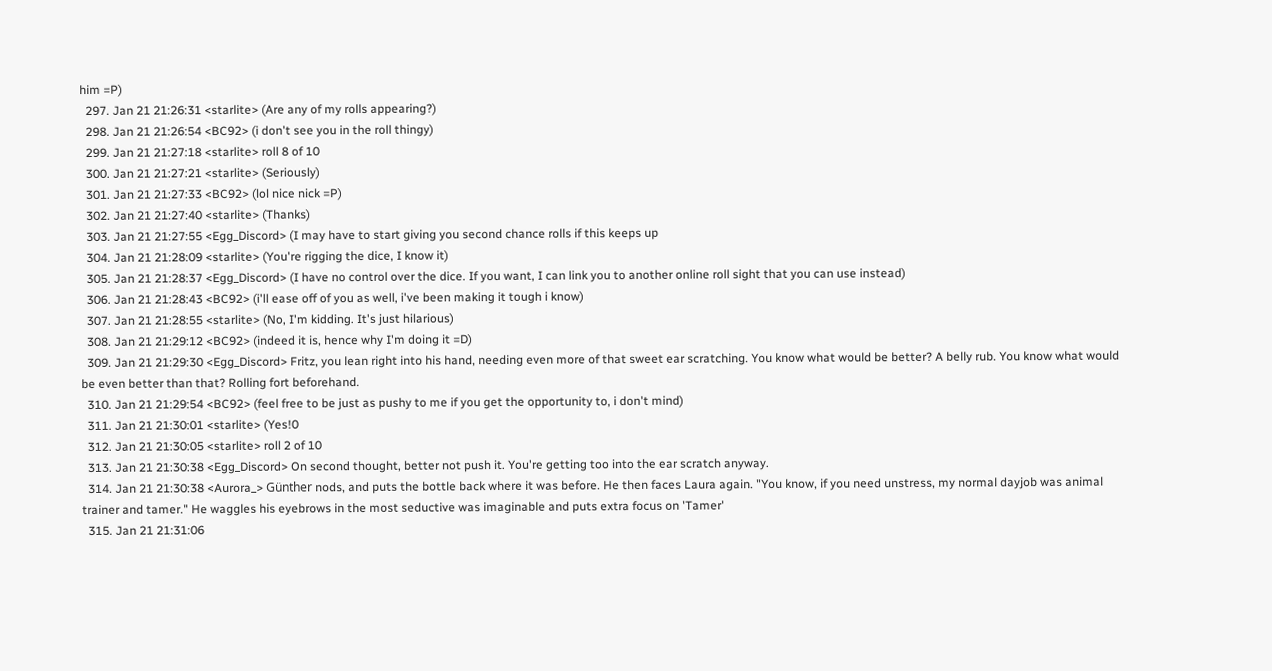him =P)
  297. Jan 21 21:26:31 <starlite> (Are any of my rolls appearing?)
  298. Jan 21 21:26:54 <BC92> (i don't see you in the roll thingy)
  299. Jan 21 21:27:18 <starlite> roll 8 of 10
  300. Jan 21 21:27:21 <starlite> (Seriously)
  301. Jan 21 21:27:33 <BC92> (lol nice nick =P)
  302. Jan 21 21:27:40 <starlite> (Thanks)
  303. Jan 21 21:27:55 <Egg_Discord> (I may have to start giving you second chance rolls if this keeps up
  304. Jan 21 21:28:09 <starlite> (You're rigging the dice, I know it)
  305. Jan 21 21:28:37 <Egg_Discord> (I have no control over the dice. If you want, I can link you to another online roll sight that you can use instead)
  306. Jan 21 21:28:43 <BC92> (i'll ease off of you as well, i've been making it tough i know)
  307. Jan 21 21:28:55 <starlite> (No, I'm kidding. It's just hilarious)
  308. Jan 21 21:29:12 <BC92> (indeed it is, hence why I'm doing it =D)
  309. Jan 21 21:29:30 <Egg_Discord> Fritz, you lean right into his hand, needing even more of that sweet ear scratching. You know what would be better? A belly rub. You know what would be even better than that? Rolling fort beforehand.
  310. Jan 21 21:29:54 <BC92> (feel free to be just as pushy to me if you get the opportunity to, i don't mind)
  311. Jan 21 21:30:01 <starlite> (Yes!0
  312. Jan 21 21:30:05 <starlite> roll 2 of 10
  313. Jan 21 21:30:38 <Egg_Discord> On second thought, better not push it. You're getting too into the ear scratch anyway.
  314. Jan 21 21:30:38 <Aurora_> Günther nods, and puts the bottle back where it was before. He then faces Laura again. "You know, if you need unstress, my normal dayjob was animal trainer and tamer." He waggles his eyebrows in the most seductive was imaginable and puts extra focus on 'Tamer'
  315. Jan 21 21:31:06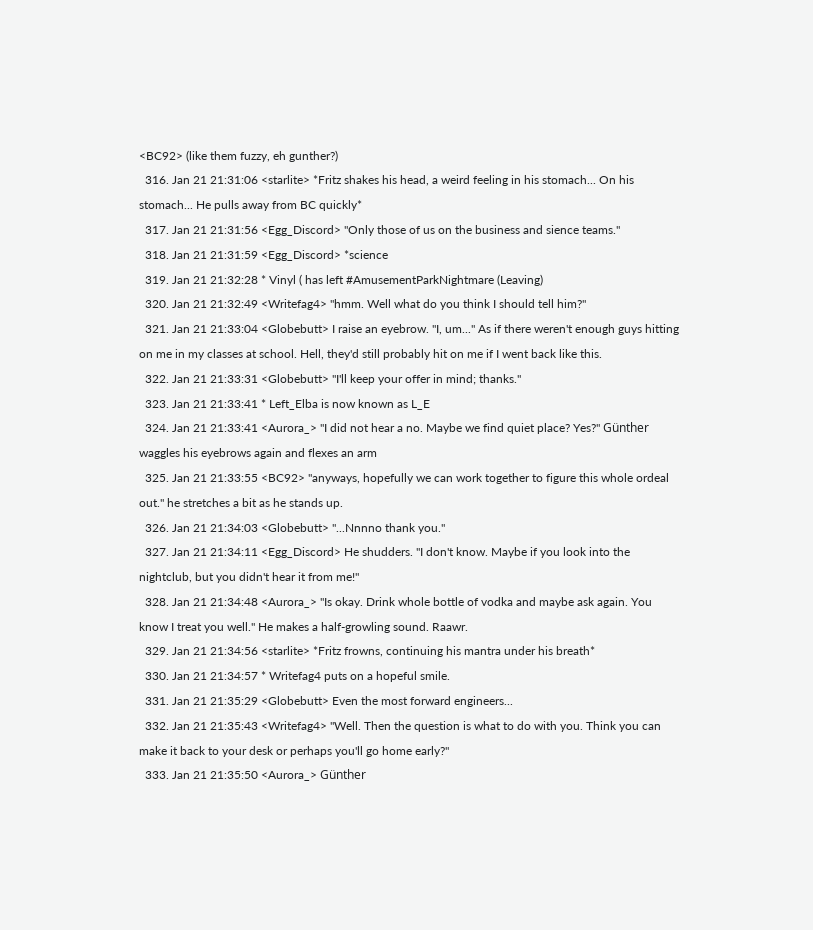<BC92> (like them fuzzy, eh gunther?)
  316. Jan 21 21:31:06 <starlite> *Fritz shakes his head, a weird feeling in his stomach... On his stomach... He pulls away from BC quickly*
  317. Jan 21 21:31:56 <Egg_Discord> "Only those of us on the business and sience teams."
  318. Jan 21 21:31:59 <Egg_Discord> *science
  319. Jan 21 21:32:28 * Vinyl ( has left #AmusementParkNightmare (Leaving)
  320. Jan 21 21:32:49 <Writefag4> "hmm. Well what do you think I should tell him?"
  321. Jan 21 21:33:04 <Globebutt> I raise an eyebrow. "I, um..." As if there weren't enough guys hitting on me in my classes at school. Hell, they'd still probably hit on me if I went back like this.
  322. Jan 21 21:33:31 <Globebutt> "I'll keep your offer in mind; thanks."
  323. Jan 21 21:33:41 * Left_Elba is now known as L_E
  324. Jan 21 21:33:41 <Aurora_> "I did not hear a no. Maybe we find quiet place? Yes?" Günther waggles his eyebrows again and flexes an arm
  325. Jan 21 21:33:55 <BC92> "anyways, hopefully we can work together to figure this whole ordeal out." he stretches a bit as he stands up.
  326. Jan 21 21:34:03 <Globebutt> "...Nnnno thank you."
  327. Jan 21 21:34:11 <Egg_Discord> He shudders. "I don't know. Maybe if you look into the nightclub, but you didn't hear it from me!"
  328. Jan 21 21:34:48 <Aurora_> "Is okay. Drink whole bottle of vodka and maybe ask again. You know I treat you well." He makes a half-growling sound. Raawr.
  329. Jan 21 21:34:56 <starlite> *Fritz frowns, continuing his mantra under his breath*
  330. Jan 21 21:34:57 * Writefag4 puts on a hopeful smile.
  331. Jan 21 21:35:29 <Globebutt> Even the most forward engineers...
  332. Jan 21 21:35:43 <Writefag4> "Well. Then the question is what to do with you. Think you can make it back to your desk or perhaps you'll go home early?"
  333. Jan 21 21:35:50 <Aurora_> Günther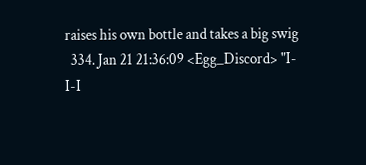raises his own bottle and takes a big swig
  334. Jan 21 21:36:09 <Egg_Discord> "I-I-I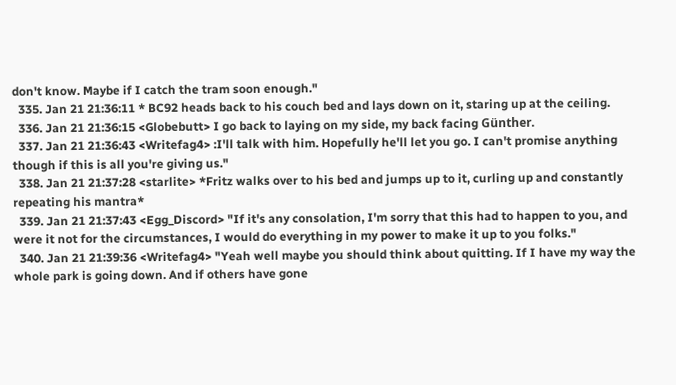don't know. Maybe if I catch the tram soon enough."
  335. Jan 21 21:36:11 * BC92 heads back to his couch bed and lays down on it, staring up at the ceiling.
  336. Jan 21 21:36:15 <Globebutt> I go back to laying on my side, my back facing Günther.
  337. Jan 21 21:36:43 <Writefag4> :I'll talk with him. Hopefully he'll let you go. I can't promise anything though if this is all you're giving us."
  338. Jan 21 21:37:28 <starlite> *Fritz walks over to his bed and jumps up to it, curling up and constantly repeating his mantra*
  339. Jan 21 21:37:43 <Egg_Discord> "If it's any consolation, I'm sorry that this had to happen to you, and were it not for the circumstances, I would do everything in my power to make it up to you folks."
  340. Jan 21 21:39:36 <Writefag4> "Yeah well maybe you should think about quitting. If I have my way the whole park is going down. And if others have gone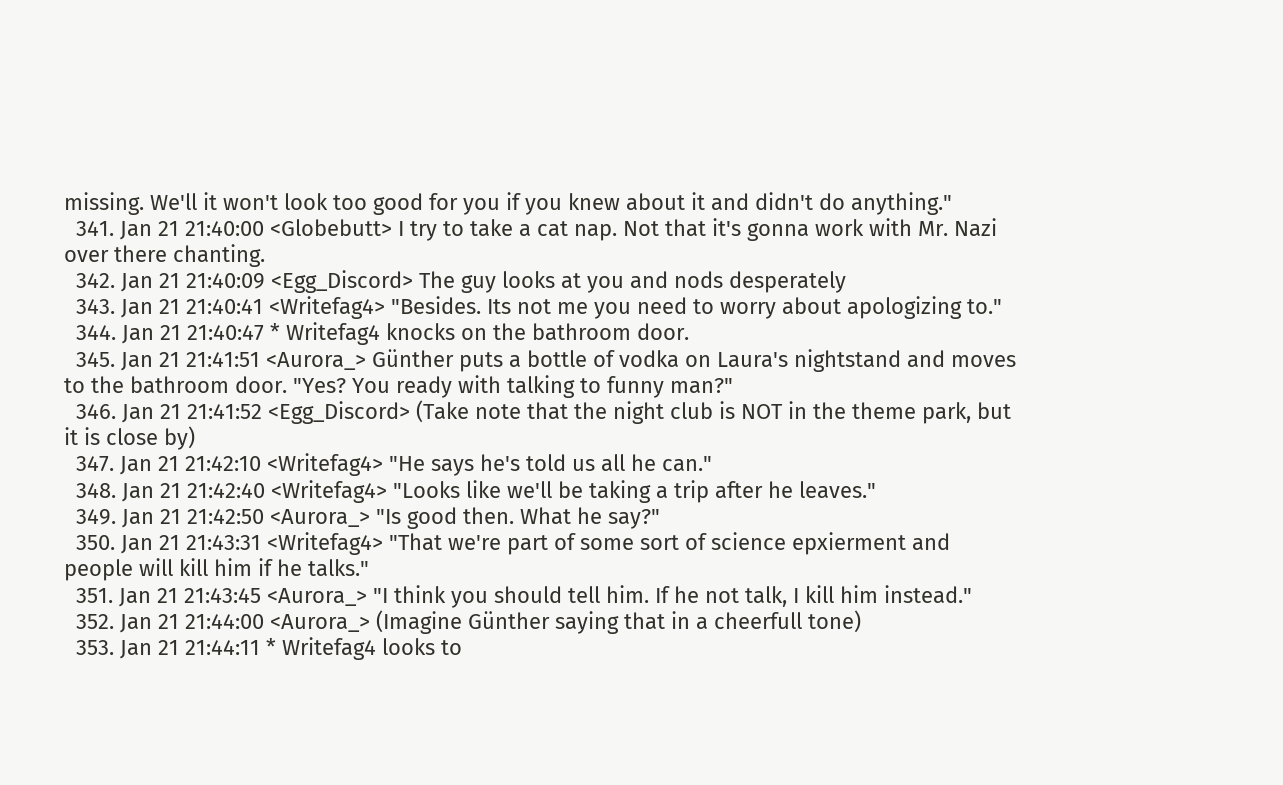missing. We'll it won't look too good for you if you knew about it and didn't do anything."
  341. Jan 21 21:40:00 <Globebutt> I try to take a cat nap. Not that it's gonna work with Mr. Nazi over there chanting.
  342. Jan 21 21:40:09 <Egg_Discord> The guy looks at you and nods desperately
  343. Jan 21 21:40:41 <Writefag4> "Besides. Its not me you need to worry about apologizing to."
  344. Jan 21 21:40:47 * Writefag4 knocks on the bathroom door.
  345. Jan 21 21:41:51 <Aurora_> Günther puts a bottle of vodka on Laura's nightstand and moves to the bathroom door. "Yes? You ready with talking to funny man?"
  346. Jan 21 21:41:52 <Egg_Discord> (Take note that the night club is NOT in the theme park, but it is close by)
  347. Jan 21 21:42:10 <Writefag4> "He says he's told us all he can."
  348. Jan 21 21:42:40 <Writefag4> "Looks like we'll be taking a trip after he leaves."
  349. Jan 21 21:42:50 <Aurora_> "Is good then. What he say?"
  350. Jan 21 21:43:31 <Writefag4> "That we're part of some sort of science epxierment and people will kill him if he talks."
  351. Jan 21 21:43:45 <Aurora_> "I think you should tell him. If he not talk, I kill him instead."
  352. Jan 21 21:44:00 <Aurora_> (Imagine Günther saying that in a cheerfull tone)
  353. Jan 21 21:44:11 * Writefag4 looks to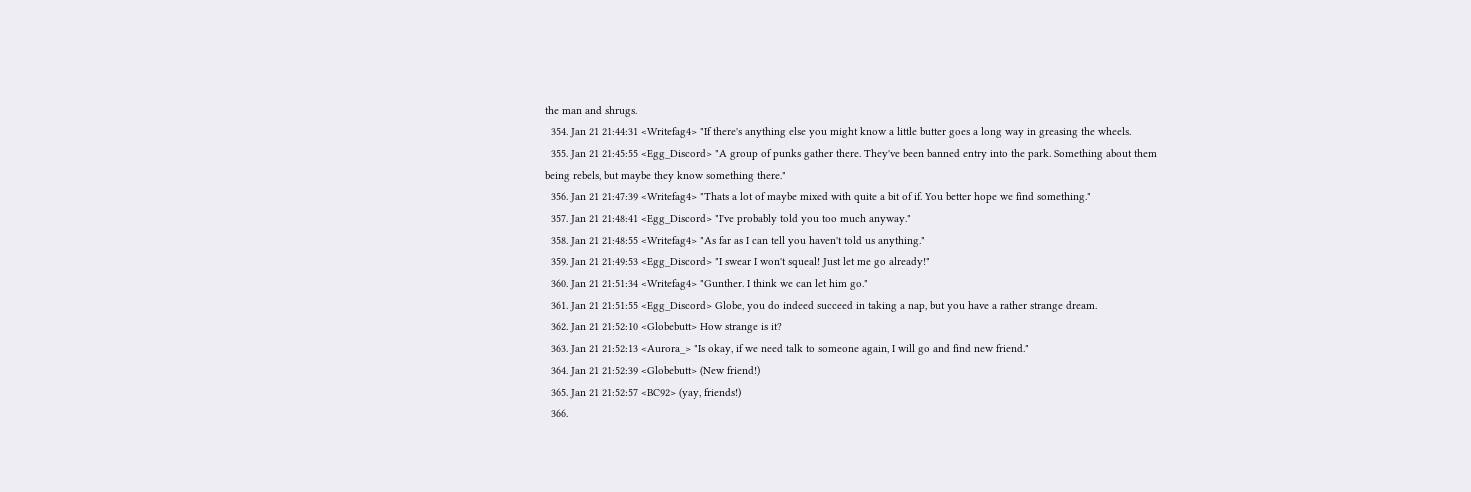the man and shrugs.
  354. Jan 21 21:44:31 <Writefag4> "If there's anything else you might know a little butter goes a long way in greasing the wheels.
  355. Jan 21 21:45:55 <Egg_Discord> "A group of punks gather there. They've been banned entry into the park. Something about them being rebels, but maybe they know something there."
  356. Jan 21 21:47:39 <Writefag4> "Thats a lot of maybe mixed with quite a bit of if. You better hope we find something."
  357. Jan 21 21:48:41 <Egg_Discord> "I've probably told you too much anyway."
  358. Jan 21 21:48:55 <Writefag4> "As far as I can tell you haven't told us anything."
  359. Jan 21 21:49:53 <Egg_Discord> "I swear I won't squeal! Just let me go already!"
  360. Jan 21 21:51:34 <Writefag4> "Gunther. I think we can let him go."
  361. Jan 21 21:51:55 <Egg_Discord> Globe, you do indeed succeed in taking a nap, but you have a rather strange dream.
  362. Jan 21 21:52:10 <Globebutt> How strange is it?
  363. Jan 21 21:52:13 <Aurora_> "Is okay, if we need talk to someone again, I will go and find new friend."
  364. Jan 21 21:52:39 <Globebutt> (New friend!)
  365. Jan 21 21:52:57 <BC92> (yay, friends!)
  366.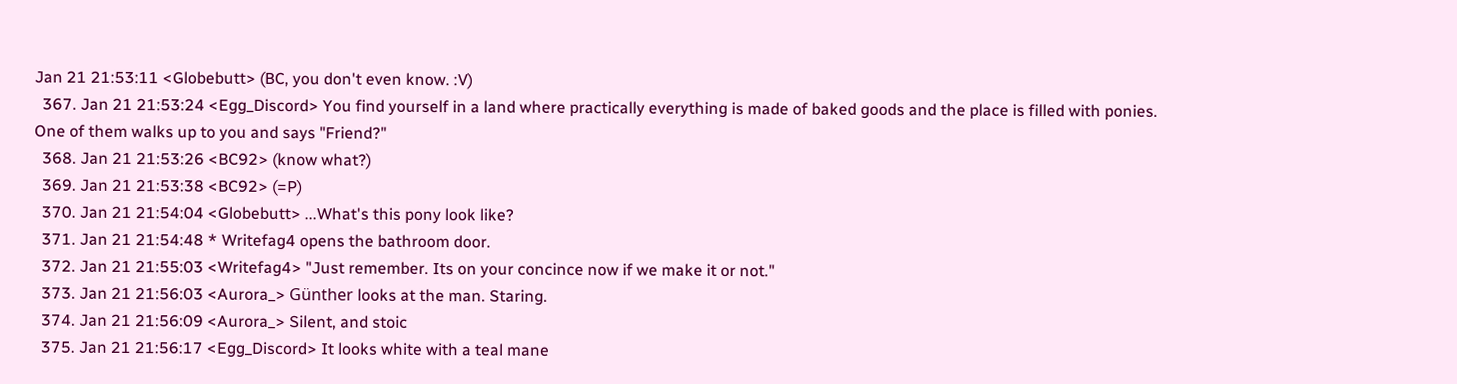Jan 21 21:53:11 <Globebutt> (BC, you don't even know. :V)
  367. Jan 21 21:53:24 <Egg_Discord> You find yourself in a land where practically everything is made of baked goods and the place is filled with ponies. One of them walks up to you and says "Friend?"
  368. Jan 21 21:53:26 <BC92> (know what?)
  369. Jan 21 21:53:38 <BC92> (=P)
  370. Jan 21 21:54:04 <Globebutt> ...What's this pony look like?
  371. Jan 21 21:54:48 * Writefag4 opens the bathroom door.
  372. Jan 21 21:55:03 <Writefag4> "Just remember. Its on your concince now if we make it or not."
  373. Jan 21 21:56:03 <Aurora_> Günther looks at the man. Staring.
  374. Jan 21 21:56:09 <Aurora_> Silent, and stoic
  375. Jan 21 21:56:17 <Egg_Discord> It looks white with a teal mane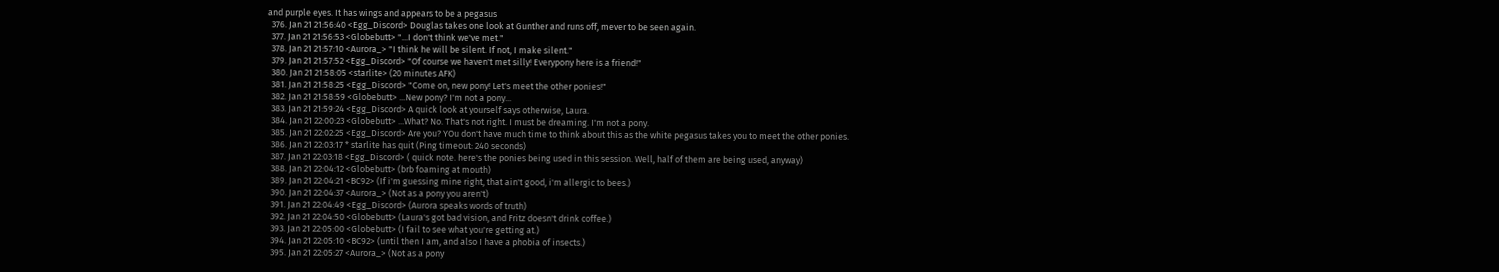and purple eyes. It has wings and appears to be a pegasus
  376. Jan 21 21:56:40 <Egg_Discord> Douglas takes one look at Gunther and runs off, mever to be seen again.
  377. Jan 21 21:56:53 <Globebutt> "...I don't think we've met."
  378. Jan 21 21:57:10 <Aurora_> "I think he will be silent. If not, I make silent."
  379. Jan 21 21:57:52 <Egg_Discord> "Of course we haven't met silly! Everypony here is a friend!"
  380. Jan 21 21:58:05 <starlite> (20 minutes AFK)
  381. Jan 21 21:58:25 <Egg_Discord> "Come on, new pony! Let's meet the other ponies!"
  382. Jan 21 21:58:59 <Globebutt> ...New pony? I'm not a pony...
  383. Jan 21 21:59:24 <Egg_Discord> A quick look at yourself says otherwise, Laura.
  384. Jan 21 22:00:23 <Globebutt> ...What? No. That's not right. I must be dreaming. I'm not a pony.
  385. Jan 21 22:02:25 <Egg_Discord> Are you? YOu don't have much time to think about this as the white pegasus takes you to meet the other ponies.
  386. Jan 21 22:03:17 * starlite has quit (Ping timeout: 240 seconds)
  387. Jan 21 22:03:18 <Egg_Discord> ( quick note. here's the ponies being used in this session. Well, half of them are being used, anyway)
  388. Jan 21 22:04:12 <Globebutt> (brb foaming at mouth)
  389. Jan 21 22:04:21 <BC92> (If i'm guessing mine right, that ain't good, i'm allergic to bees.)
  390. Jan 21 22:04:37 <Aurora_> (Not as a pony you aren't)
  391. Jan 21 22:04:49 <Egg_Discord> (Aurora speaks words of truth)
  392. Jan 21 22:04:50 <Globebutt> (Laura's got bad vision, and Fritz doesn't drink coffee.)
  393. Jan 21 22:05:00 <Globebutt> (I fail to see what you're getting at.)
  394. Jan 21 22:05:10 <BC92> (until then I am, and also I have a phobia of insects.)
  395. Jan 21 22:05:27 <Aurora_> (Not as a pony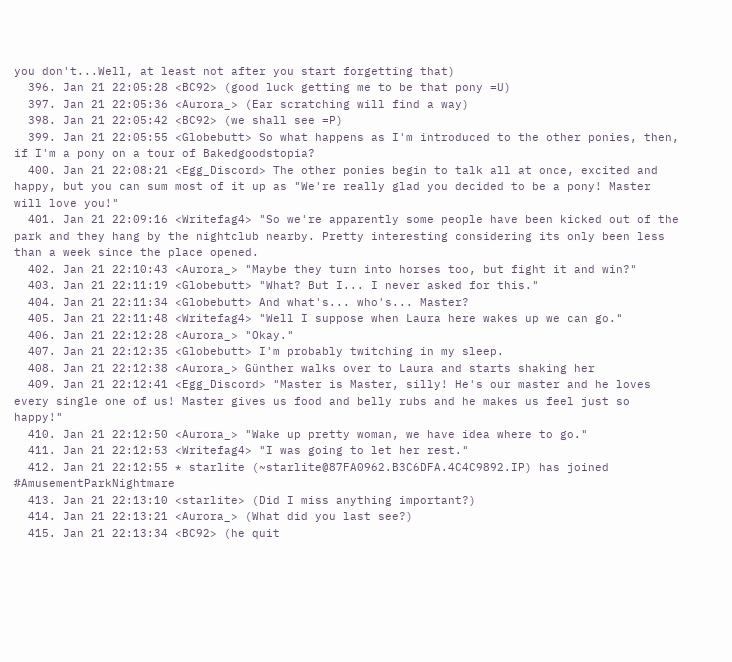you don't...Well, at least not after you start forgetting that)
  396. Jan 21 22:05:28 <BC92> (good luck getting me to be that pony =U)
  397. Jan 21 22:05:36 <Aurora_> (Ear scratching will find a way)
  398. Jan 21 22:05:42 <BC92> (we shall see =P)
  399. Jan 21 22:05:55 <Globebutt> So what happens as I'm introduced to the other ponies, then, if I'm a pony on a tour of Bakedgoodstopia?
  400. Jan 21 22:08:21 <Egg_Discord> The other ponies begin to talk all at once, excited and happy, but you can sum most of it up as "We're really glad you decided to be a pony! Master will love you!"
  401. Jan 21 22:09:16 <Writefag4> "So we're apparently some people have been kicked out of the park and they hang by the nightclub nearby. Pretty interesting considering its only been less than a week since the place opened.
  402. Jan 21 22:10:43 <Aurora_> "Maybe they turn into horses too, but fight it and win?"
  403. Jan 21 22:11:19 <Globebutt> "What? But I... I never asked for this."
  404. Jan 21 22:11:34 <Globebutt> And what's... who's... Master?
  405. Jan 21 22:11:48 <Writefag4> "Well I suppose when Laura here wakes up we can go."
  406. Jan 21 22:12:28 <Aurora_> "Okay."
  407. Jan 21 22:12:35 <Globebutt> I'm probably twitching in my sleep.
  408. Jan 21 22:12:38 <Aurora_> Günther walks over to Laura and starts shaking her
  409. Jan 21 22:12:41 <Egg_Discord> "Master is Master, silly! He's our master and he loves every single one of us! Master gives us food and belly rubs and he makes us feel just so happy!"
  410. Jan 21 22:12:50 <Aurora_> "Wake up pretty woman, we have idea where to go."
  411. Jan 21 22:12:53 <Writefag4> "I was going to let her rest."
  412. Jan 21 22:12:55 * starlite (~starlite@87FA0962.B3C6DFA.4C4C9892.IP) has joined #AmusementParkNightmare
  413. Jan 21 22:13:10 <starlite> (Did I miss anything important?)
  414. Jan 21 22:13:21 <Aurora_> (What did you last see?)
  415. Jan 21 22:13:34 <BC92> (he quit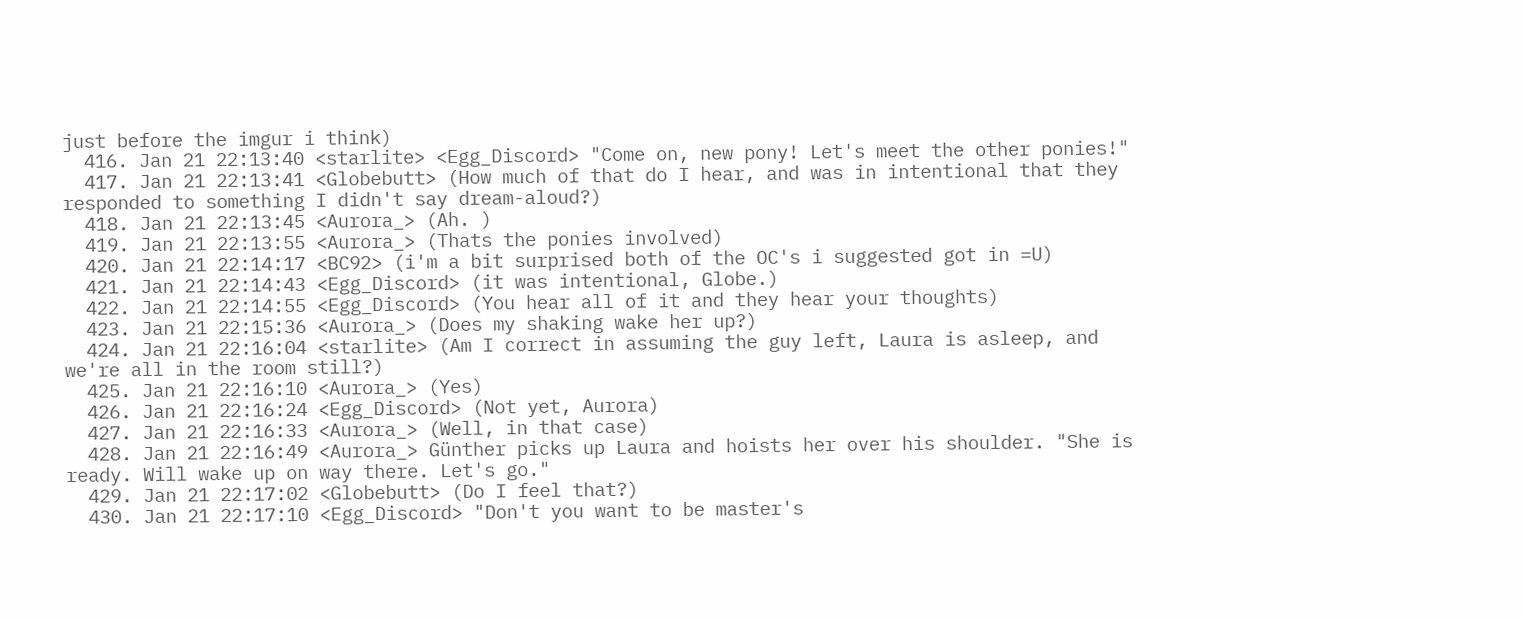just before the imgur i think)
  416. Jan 21 22:13:40 <starlite> <Egg_Discord> "Come on, new pony! Let's meet the other ponies!"
  417. Jan 21 22:13:41 <Globebutt> (How much of that do I hear, and was in intentional that they responded to something I didn't say dream-aloud?)
  418. Jan 21 22:13:45 <Aurora_> (Ah. )
  419. Jan 21 22:13:55 <Aurora_> (Thats the ponies involved)
  420. Jan 21 22:14:17 <BC92> (i'm a bit surprised both of the OC's i suggested got in =U)
  421. Jan 21 22:14:43 <Egg_Discord> (it was intentional, Globe.)
  422. Jan 21 22:14:55 <Egg_Discord> (You hear all of it and they hear your thoughts)
  423. Jan 21 22:15:36 <Aurora_> (Does my shaking wake her up?)
  424. Jan 21 22:16:04 <starlite> (Am I correct in assuming the guy left, Laura is asleep, and we're all in the room still?)
  425. Jan 21 22:16:10 <Aurora_> (Yes)
  426. Jan 21 22:16:24 <Egg_Discord> (Not yet, Aurora)
  427. Jan 21 22:16:33 <Aurora_> (Well, in that case)
  428. Jan 21 22:16:49 <Aurora_> Günther picks up Laura and hoists her over his shoulder. "She is ready. Will wake up on way there. Let's go."
  429. Jan 21 22:17:02 <Globebutt> (Do I feel that?)
  430. Jan 21 22:17:10 <Egg_Discord> "Don't you want to be master's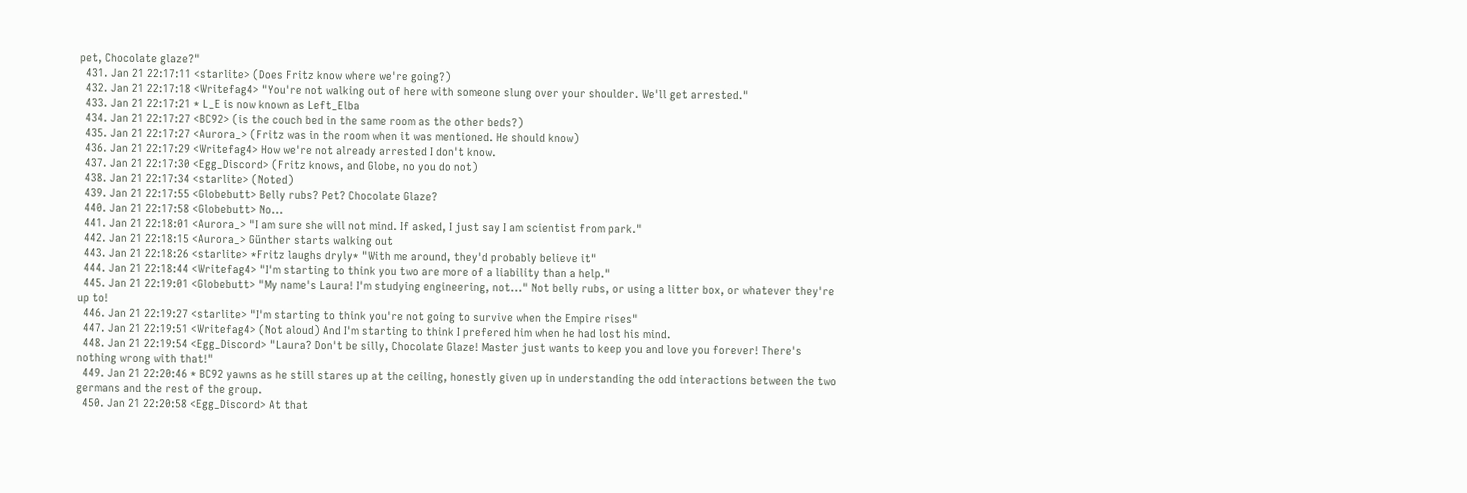pet, Chocolate glaze?"
  431. Jan 21 22:17:11 <starlite> (Does Fritz know where we're going?)
  432. Jan 21 22:17:18 <Writefag4> "You're not walking out of here with someone slung over your shoulder. We'll get arrested."
  433. Jan 21 22:17:21 * L_E is now known as Left_Elba
  434. Jan 21 22:17:27 <BC92> (is the couch bed in the same room as the other beds?)
  435. Jan 21 22:17:27 <Aurora_> (Fritz was in the room when it was mentioned. He should know)
  436. Jan 21 22:17:29 <Writefag4> How we're not already arrested I don't know.
  437. Jan 21 22:17:30 <Egg_Discord> (Fritz knows, and Globe, no you do not)
  438. Jan 21 22:17:34 <starlite> (Noted)
  439. Jan 21 22:17:55 <Globebutt> Belly rubs? Pet? Chocolate Glaze?
  440. Jan 21 22:17:58 <Globebutt> No...
  441. Jan 21 22:18:01 <Aurora_> "I am sure she will not mind. If asked, I just say I am scientist from park."
  442. Jan 21 22:18:15 <Aurora_> Günther starts walking out
  443. Jan 21 22:18:26 <starlite> *Fritz laughs dryly* "With me around, they'd probably believe it"
  444. Jan 21 22:18:44 <Writefag4> "I'm starting to think you two are more of a liability than a help."
  445. Jan 21 22:19:01 <Globebutt> "My name's Laura! I'm studying engineering, not..." Not belly rubs, or using a litter box, or whatever they're up to!
  446. Jan 21 22:19:27 <starlite> "I'm starting to think you're not going to survive when the Empire rises"
  447. Jan 21 22:19:51 <Writefag4> (Not aloud) And I'm starting to think I prefered him when he had lost his mind.
  448. Jan 21 22:19:54 <Egg_Discord> "Laura? Don't be silly, Chocolate Glaze! Master just wants to keep you and love you forever! There's nothing wrong with that!"
  449. Jan 21 22:20:46 * BC92 yawns as he still stares up at the ceiling, honestly given up in understanding the odd interactions between the two germans and the rest of the group.
  450. Jan 21 22:20:58 <Egg_Discord> At that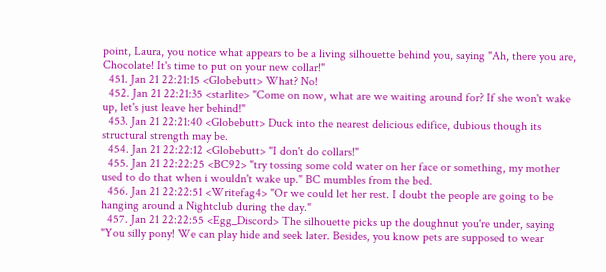point, Laura, you notice what appears to be a living silhouette behind you, saying "Ah, there you are, Chocolate! It's time to put on your new collar!"
  451. Jan 21 22:21:15 <Globebutt> What? No!
  452. Jan 21 22:21:35 <starlite> "Come on now, what are we waiting around for? If she won't wake up, let's just leave her behind!"
  453. Jan 21 22:21:40 <Globebutt> Duck into the nearest delicious edifice, dubious though its structural strength may be.
  454. Jan 21 22:22:12 <Globebutt> "I don't do collars!"
  455. Jan 21 22:22:25 <BC92> "try tossing some cold water on her face or something, my mother used to do that when i wouldn't wake up." BC mumbles from the bed.
  456. Jan 21 22:22:51 <Writefag4> "Or we could let her rest. I doubt the people are going to be hanging around a Nightclub during the day."
  457. Jan 21 22:22:55 <Egg_Discord> The silhouette picks up the doughnut you're under, saying "You silly pony! We can play hide and seek later. Besides, you know pets are supposed to wear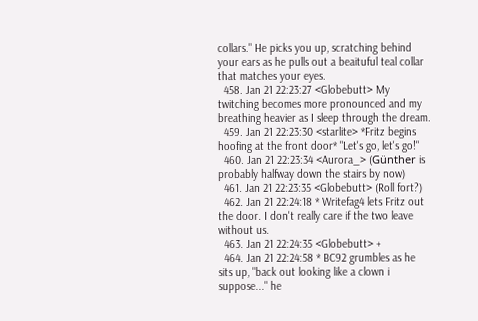collars." He picks you up, scratching behind your ears as he pulls out a beaituful teal collar that matches your eyes.
  458. Jan 21 22:23:27 <Globebutt> My twitching becomes more pronounced and my breathing heavier as I sleep through the dream.
  459. Jan 21 22:23:30 <starlite> *Fritz begins hoofing at the front door* "Let's go, let's go!"
  460. Jan 21 22:23:34 <Aurora_> (Günther is probably halfway down the stairs by now)
  461. Jan 21 22:23:35 <Globebutt> (Roll fort?)
  462. Jan 21 22:24:18 * Writefag4 lets Fritz out the door. I don't really care if the two leave without us.
  463. Jan 21 22:24:35 <Globebutt> +
  464. Jan 21 22:24:58 * BC92 grumbles as he sits up, "back out looking like a clown i suppose..." he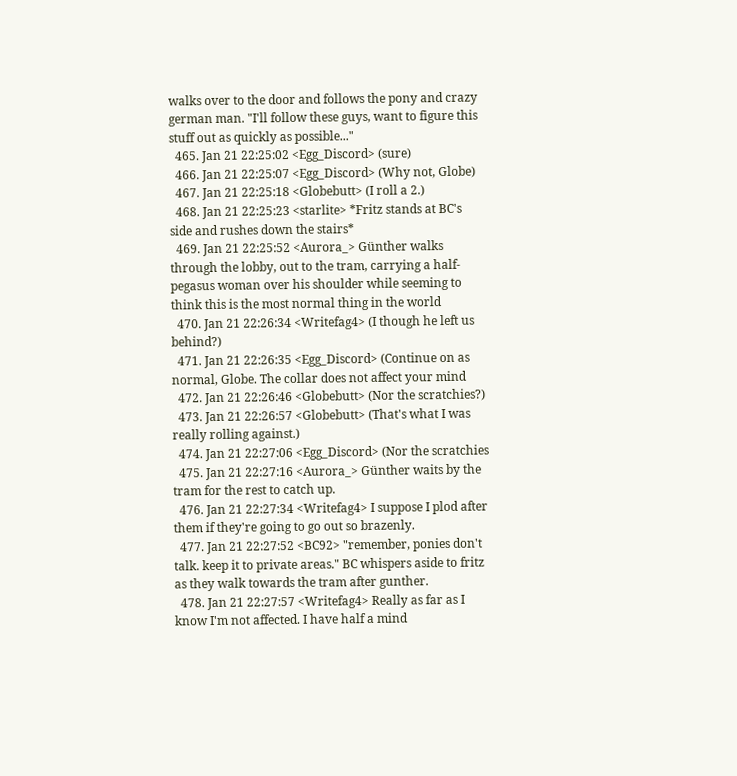walks over to the door and follows the pony and crazy german man. "I'll follow these guys, want to figure this stuff out as quickly as possible..."
  465. Jan 21 22:25:02 <Egg_Discord> (sure)
  466. Jan 21 22:25:07 <Egg_Discord> (Why not, Globe)
  467. Jan 21 22:25:18 <Globebutt> (I roll a 2.)
  468. Jan 21 22:25:23 <starlite> *Fritz stands at BC's side and rushes down the stairs*
  469. Jan 21 22:25:52 <Aurora_> Günther walks through the lobby, out to the tram, carrying a half-pegasus woman over his shoulder while seeming to think this is the most normal thing in the world
  470. Jan 21 22:26:34 <Writefag4> (I though he left us behind?)
  471. Jan 21 22:26:35 <Egg_Discord> (Continue on as normal, Globe. The collar does not affect your mind
  472. Jan 21 22:26:46 <Globebutt> (Nor the scratchies?)
  473. Jan 21 22:26:57 <Globebutt> (That's what I was really rolling against.)
  474. Jan 21 22:27:06 <Egg_Discord> (Nor the scratchies
  475. Jan 21 22:27:16 <Aurora_> Günther waits by the tram for the rest to catch up.
  476. Jan 21 22:27:34 <Writefag4> I suppose I plod after them if they're going to go out so brazenly.
  477. Jan 21 22:27:52 <BC92> "remember, ponies don't talk. keep it to private areas." BC whispers aside to fritz as they walk towards the tram after gunther.
  478. Jan 21 22:27:57 <Writefag4> Really as far as I know I'm not affected. I have half a mind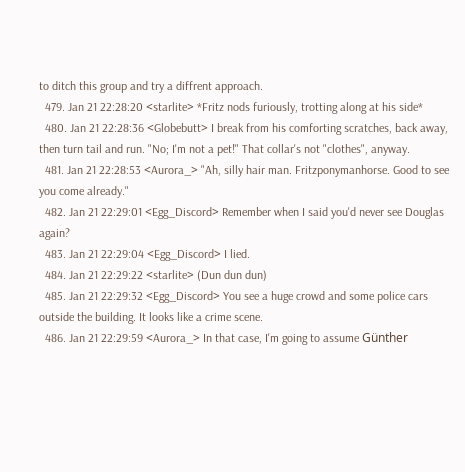to ditch this group and try a diffrent approach.
  479. Jan 21 22:28:20 <starlite> *Fritz nods furiously, trotting along at his side*
  480. Jan 21 22:28:36 <Globebutt> I break from his comforting scratches, back away, then turn tail and run. "No; I'm not a pet!" That collar's not "clothes", anyway.
  481. Jan 21 22:28:53 <Aurora_> "Ah, silly hair man. Fritzponymanhorse. Good to see you come already."
  482. Jan 21 22:29:01 <Egg_Discord> Remember when I said you'd never see Douglas again?
  483. Jan 21 22:29:04 <Egg_Discord> I lied.
  484. Jan 21 22:29:22 <starlite> (Dun dun dun)
  485. Jan 21 22:29:32 <Egg_Discord> You see a huge crowd and some police cars outside the building. It looks like a crime scene.
  486. Jan 21 22:29:59 <Aurora_> In that case, I'm going to assume Günther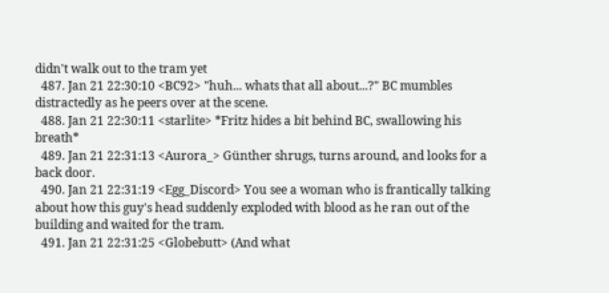didn't walk out to the tram yet
  487. Jan 21 22:30:10 <BC92> "huh... whats that all about...?" BC mumbles distractedly as he peers over at the scene.
  488. Jan 21 22:30:11 <starlite> *Fritz hides a bit behind BC, swallowing his breath*
  489. Jan 21 22:31:13 <Aurora_> Günther shrugs, turns around, and looks for a back door.
  490. Jan 21 22:31:19 <Egg_Discord> You see a woman who is frantically talking about how this guy's head suddenly exploded with blood as he ran out of the building and waited for the tram.
  491. Jan 21 22:31:25 <Globebutt> (And what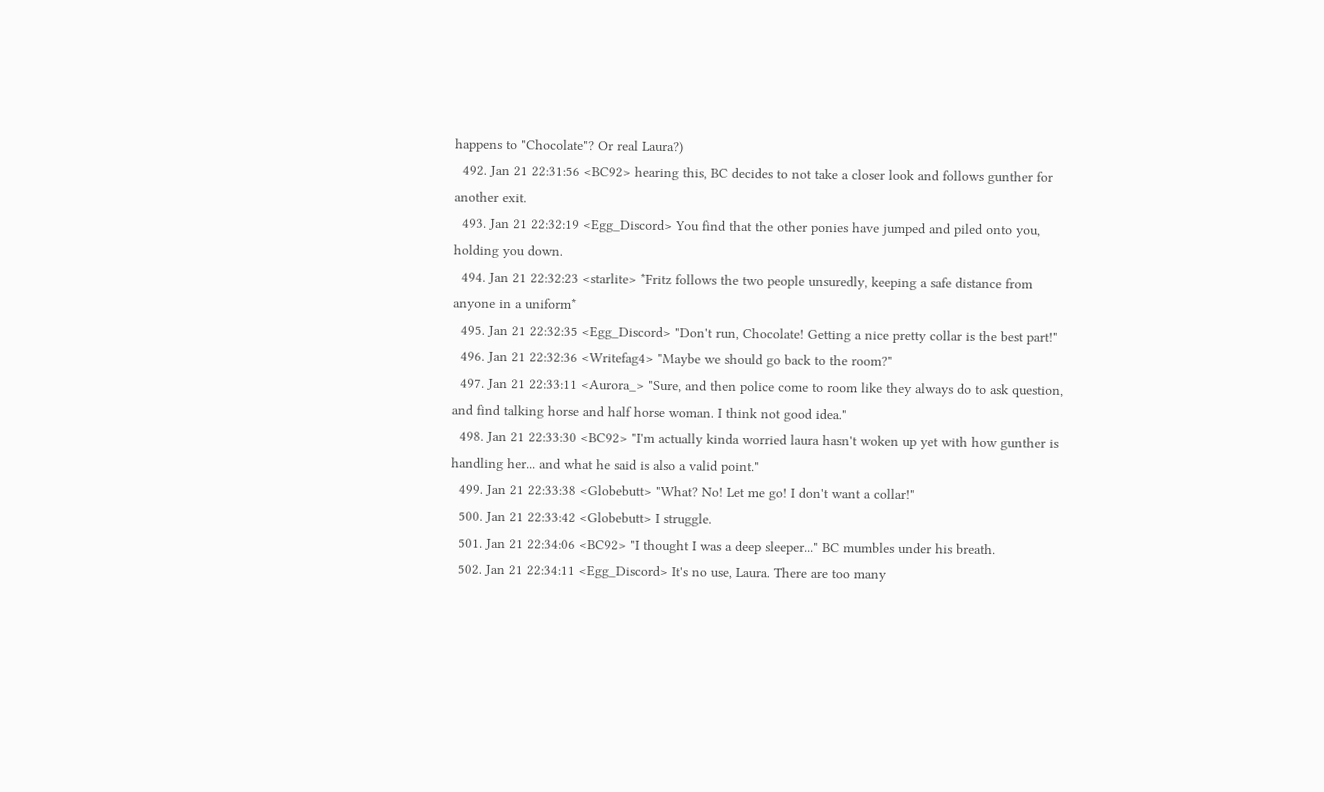happens to "Chocolate"? Or real Laura?)
  492. Jan 21 22:31:56 <BC92> hearing this, BC decides to not take a closer look and follows gunther for another exit.
  493. Jan 21 22:32:19 <Egg_Discord> You find that the other ponies have jumped and piled onto you, holding you down.
  494. Jan 21 22:32:23 <starlite> *Fritz follows the two people unsuredly, keeping a safe distance from anyone in a uniform*
  495. Jan 21 22:32:35 <Egg_Discord> "Don't run, Chocolate! Getting a nice pretty collar is the best part!"
  496. Jan 21 22:32:36 <Writefag4> "Maybe we should go back to the room?"
  497. Jan 21 22:33:11 <Aurora_> "Sure, and then police come to room like they always do to ask question, and find talking horse and half horse woman. I think not good idea."
  498. Jan 21 22:33:30 <BC92> "I'm actually kinda worried laura hasn't woken up yet with how gunther is handling her... and what he said is also a valid point."
  499. Jan 21 22:33:38 <Globebutt> "What? No! Let me go! I don't want a collar!"
  500. Jan 21 22:33:42 <Globebutt> I struggle.
  501. Jan 21 22:34:06 <BC92> "I thought I was a deep sleeper..." BC mumbles under his breath.
  502. Jan 21 22:34:11 <Egg_Discord> It's no use, Laura. There are too many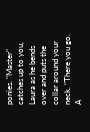ponies. "Master" catches up to you, Laura as he bends over and puts the collar around your neck. "There you go. A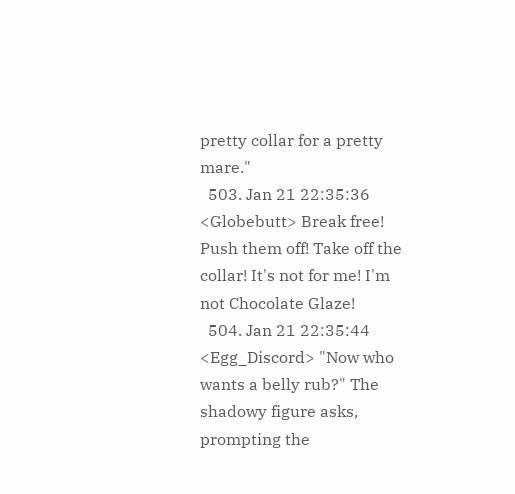pretty collar for a pretty mare."
  503. Jan 21 22:35:36 <Globebutt> Break free! Push them off! Take off the collar! It's not for me! I'm not Chocolate Glaze!
  504. Jan 21 22:35:44 <Egg_Discord> "Now who wants a belly rub?" The shadowy figure asks, prompting the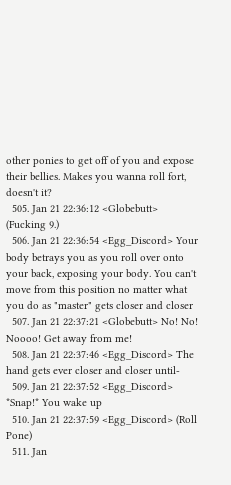other ponies to get off of you and expose their bellies. Makes you wanna roll fort, doesn't it?
  505. Jan 21 22:36:12 <Globebutt> (Fucking 9.)
  506. Jan 21 22:36:54 <Egg_Discord> Your body betrays you as you roll over onto your back, exposing your body. You can't move from this position no matter what you do as "master" gets closer and closer
  507. Jan 21 22:37:21 <Globebutt> No! No! Noooo! Get away from me!
  508. Jan 21 22:37:46 <Egg_Discord> The hand gets ever closer and closer until-
  509. Jan 21 22:37:52 <Egg_Discord> *Snap!* You wake up
  510. Jan 21 22:37:59 <Egg_Discord> (Roll Pone)
  511. Jan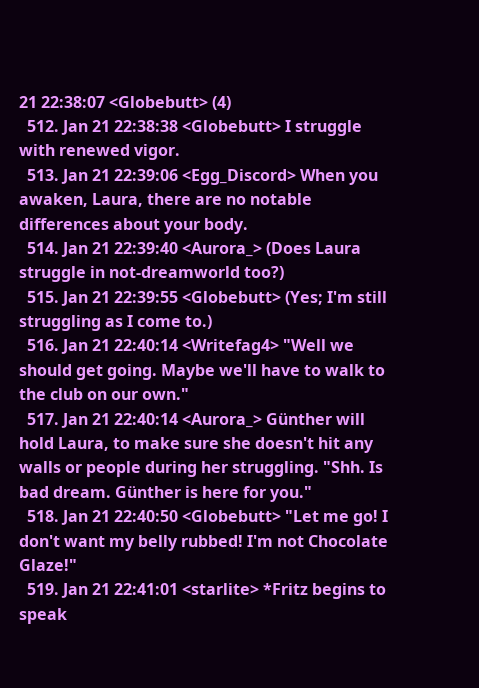21 22:38:07 <Globebutt> (4)
  512. Jan 21 22:38:38 <Globebutt> I struggle with renewed vigor.
  513. Jan 21 22:39:06 <Egg_Discord> When you awaken, Laura, there are no notable differences about your body.
  514. Jan 21 22:39:40 <Aurora_> (Does Laura struggle in not-dreamworld too?)
  515. Jan 21 22:39:55 <Globebutt> (Yes; I'm still struggling as I come to.)
  516. Jan 21 22:40:14 <Writefag4> "Well we should get going. Maybe we'll have to walk to the club on our own."
  517. Jan 21 22:40:14 <Aurora_> Günther will hold Laura, to make sure she doesn't hit any walls or people during her struggling. "Shh. Is bad dream. Günther is here for you."
  518. Jan 21 22:40:50 <Globebutt> "Let me go! I don't want my belly rubbed! I'm not Chocolate Glaze!"
  519. Jan 21 22:41:01 <starlite> *Fritz begins to speak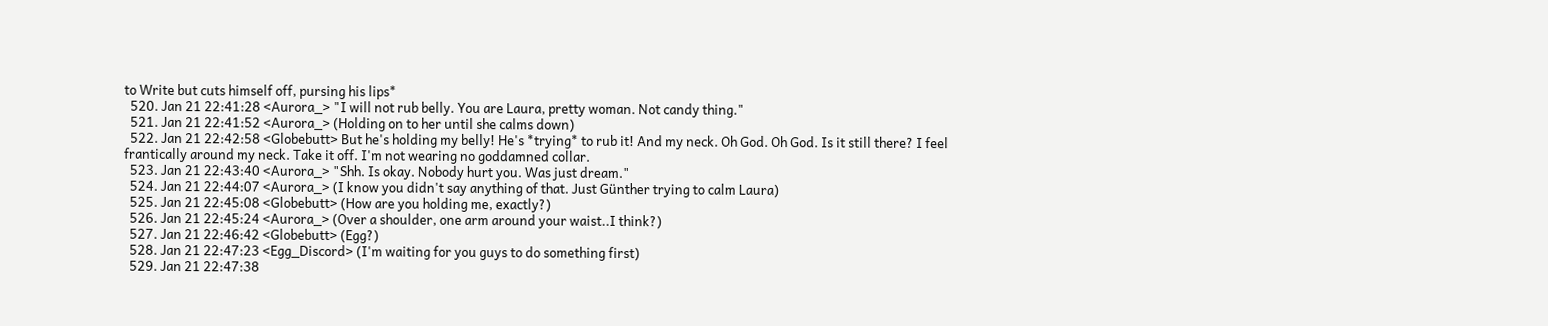to Write but cuts himself off, pursing his lips*
  520. Jan 21 22:41:28 <Aurora_> "I will not rub belly. You are Laura, pretty woman. Not candy thing."
  521. Jan 21 22:41:52 <Aurora_> (Holding on to her until she calms down)
  522. Jan 21 22:42:58 <Globebutt> But he's holding my belly! He's *trying* to rub it! And my neck. Oh God. Oh God. Is it still there? I feel frantically around my neck. Take it off. I'm not wearing no goddamned collar.
  523. Jan 21 22:43:40 <Aurora_> "Shh. Is okay. Nobody hurt you. Was just dream."
  524. Jan 21 22:44:07 <Aurora_> (I know you didn't say anything of that. Just Günther trying to calm Laura)
  525. Jan 21 22:45:08 <Globebutt> (How are you holding me, exactly?)
  526. Jan 21 22:45:24 <Aurora_> (Over a shoulder, one arm around your waist..I think?)
  527. Jan 21 22:46:42 <Globebutt> (Egg?)
  528. Jan 21 22:47:23 <Egg_Discord> (I'm waiting for you guys to do something first)
  529. Jan 21 22:47:38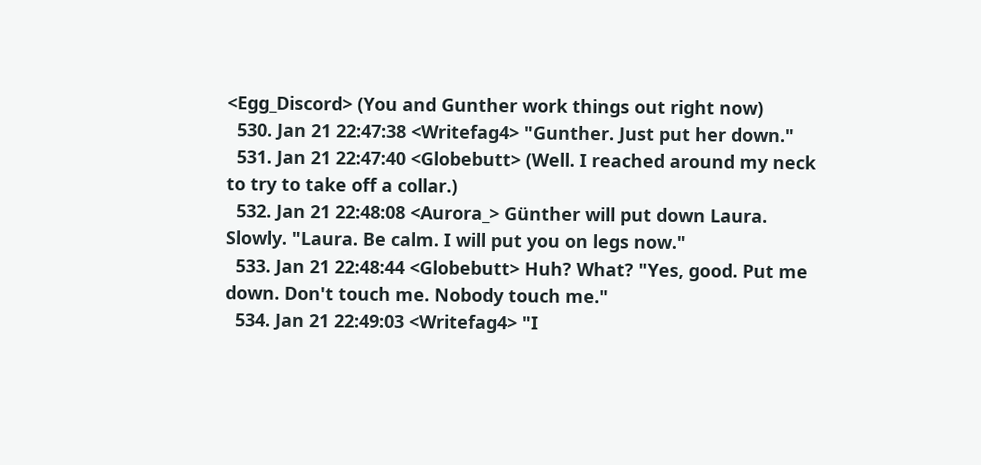<Egg_Discord> (You and Gunther work things out right now)
  530. Jan 21 22:47:38 <Writefag4> "Gunther. Just put her down."
  531. Jan 21 22:47:40 <Globebutt> (Well. I reached around my neck to try to take off a collar.)
  532. Jan 21 22:48:08 <Aurora_> Günther will put down Laura. Slowly. "Laura. Be calm. I will put you on legs now."
  533. Jan 21 22:48:44 <Globebutt> Huh? What? "Yes, good. Put me down. Don't touch me. Nobody touch me."
  534. Jan 21 22:49:03 <Writefag4> "I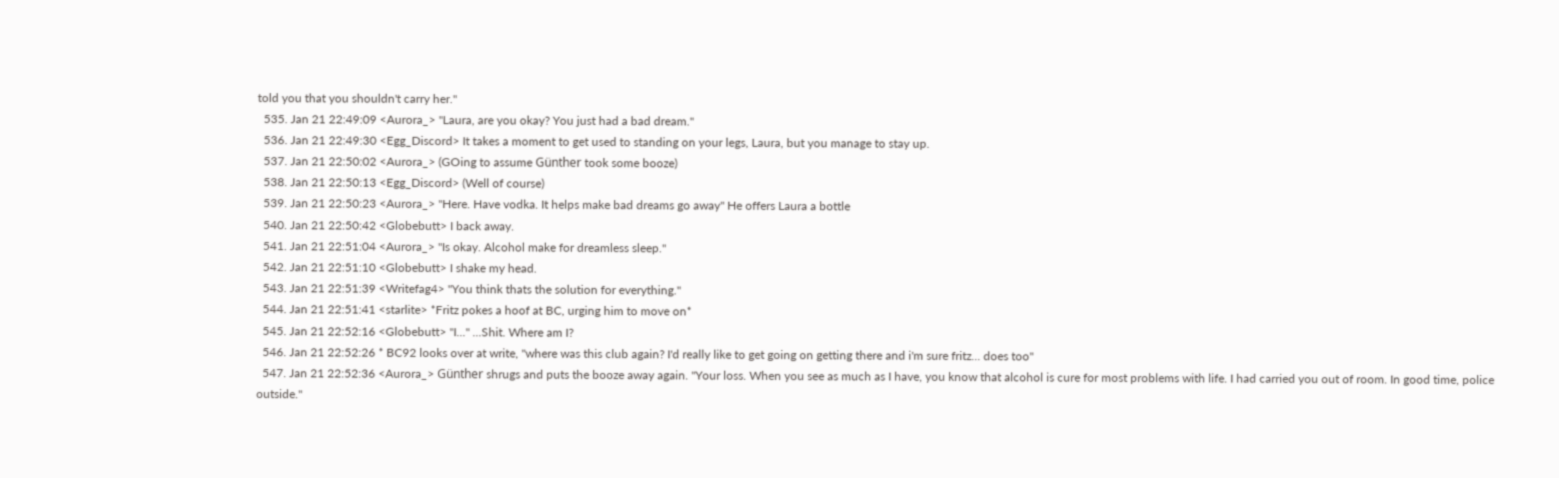told you that you shouldn't carry her."
  535. Jan 21 22:49:09 <Aurora_> "Laura, are you okay? You just had a bad dream."
  536. Jan 21 22:49:30 <Egg_Discord> It takes a moment to get used to standing on your legs, Laura, but you manage to stay up.
  537. Jan 21 22:50:02 <Aurora_> (GOing to assume Günther took some booze)
  538. Jan 21 22:50:13 <Egg_Discord> (Well of course)
  539. Jan 21 22:50:23 <Aurora_> "Here. Have vodka. It helps make bad dreams go away" He offers Laura a bottle
  540. Jan 21 22:50:42 <Globebutt> I back away.
  541. Jan 21 22:51:04 <Aurora_> "Is okay. Alcohol make for dreamless sleep."
  542. Jan 21 22:51:10 <Globebutt> I shake my head.
  543. Jan 21 22:51:39 <Writefag4> "You think thats the solution for everything."
  544. Jan 21 22:51:41 <starlite> *Fritz pokes a hoof at BC, urging him to move on*
  545. Jan 21 22:52:16 <Globebutt> "I..." ...Shit. Where am I?
  546. Jan 21 22:52:26 * BC92 looks over at write, "where was this club again? I'd really like to get going on getting there and i'm sure fritz... does too"
  547. Jan 21 22:52:36 <Aurora_> Günther shrugs and puts the booze away again. "Your loss. When you see as much as I have, you know that alcohol is cure for most problems with life. I had carried you out of room. In good time, police outside."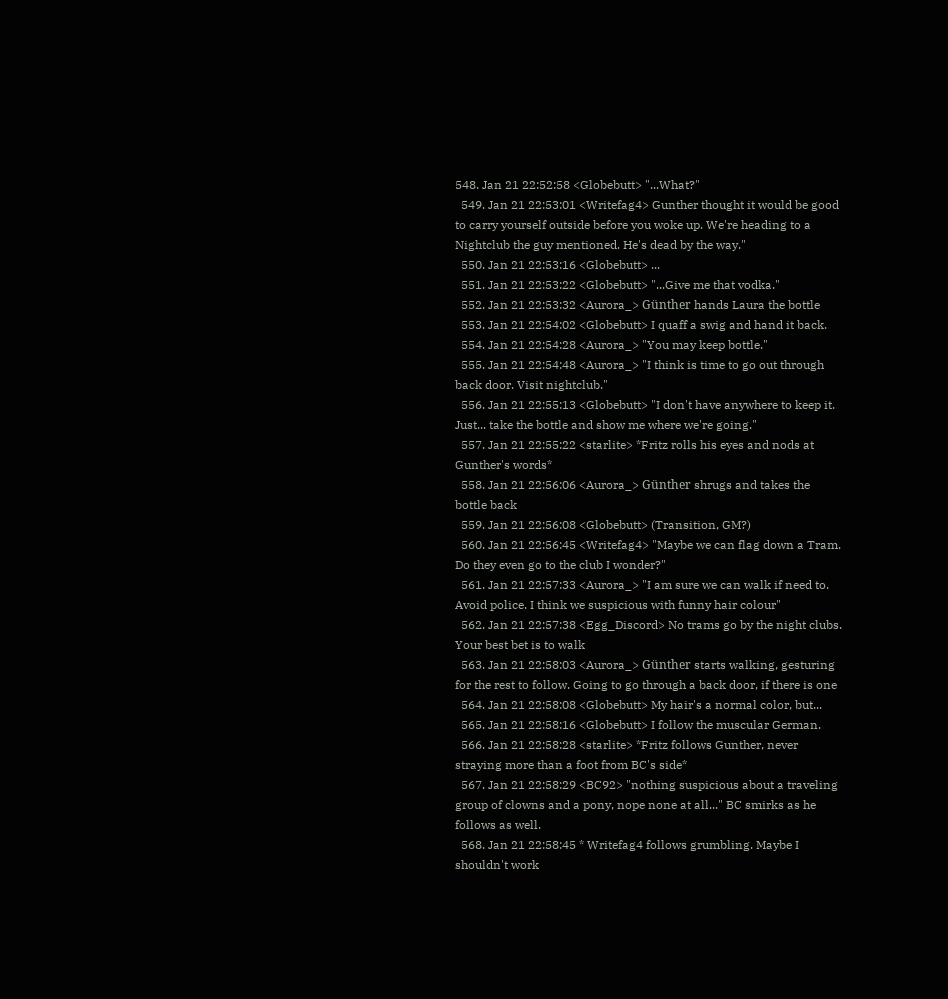548. Jan 21 22:52:58 <Globebutt> "...What?"
  549. Jan 21 22:53:01 <Writefag4> Gunther thought it would be good to carry yourself outside before you woke up. We're heading to a Nightclub the guy mentioned. He's dead by the way."
  550. Jan 21 22:53:16 <Globebutt> ...
  551. Jan 21 22:53:22 <Globebutt> "...Give me that vodka."
  552. Jan 21 22:53:32 <Aurora_> Günther hands Laura the bottle
  553. Jan 21 22:54:02 <Globebutt> I quaff a swig and hand it back.
  554. Jan 21 22:54:28 <Aurora_> "You may keep bottle."
  555. Jan 21 22:54:48 <Aurora_> "I think is time to go out through back door. Visit nightclub."
  556. Jan 21 22:55:13 <Globebutt> "I don't have anywhere to keep it. Just... take the bottle and show me where we're going."
  557. Jan 21 22:55:22 <starlite> *Fritz rolls his eyes and nods at Gunther's words*
  558. Jan 21 22:56:06 <Aurora_> Günther shrugs and takes the bottle back
  559. Jan 21 22:56:08 <Globebutt> (Transition, GM?)
  560. Jan 21 22:56:45 <Writefag4> "Maybe we can flag down a Tram. Do they even go to the club I wonder?"
  561. Jan 21 22:57:33 <Aurora_> "I am sure we can walk if need to. Avoid police. I think we suspicious with funny hair colour"
  562. Jan 21 22:57:38 <Egg_Discord> No trams go by the night clubs. Your best bet is to walk
  563. Jan 21 22:58:03 <Aurora_> Günther starts walking, gesturing for the rest to follow. Going to go through a back door, if there is one
  564. Jan 21 22:58:08 <Globebutt> My hair's a normal color, but...
  565. Jan 21 22:58:16 <Globebutt> I follow the muscular German.
  566. Jan 21 22:58:28 <starlite> *Fritz follows Gunther, never straying more than a foot from BC's side*
  567. Jan 21 22:58:29 <BC92> "nothing suspicious about a traveling group of clowns and a pony, nope none at all..." BC smirks as he follows as well.
  568. Jan 21 22:58:45 * Writefag4 follows grumbling. Maybe I shouldn't work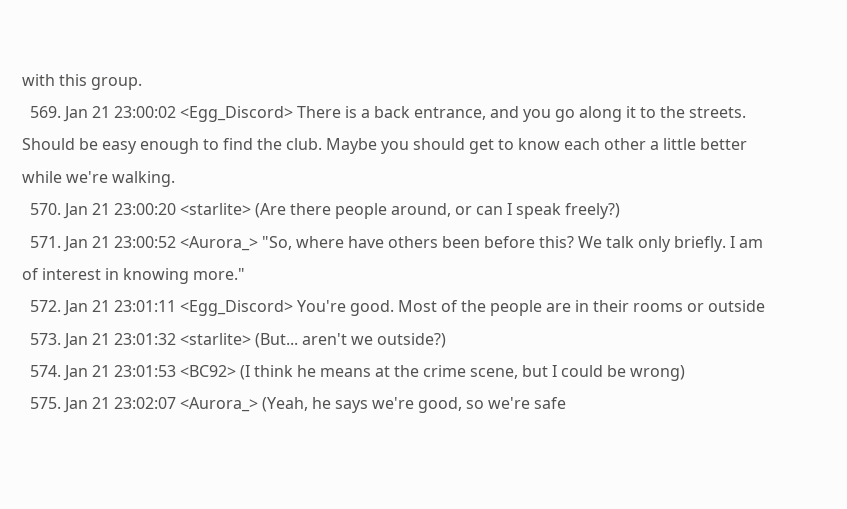with this group.
  569. Jan 21 23:00:02 <Egg_Discord> There is a back entrance, and you go along it to the streets. Should be easy enough to find the club. Maybe you should get to know each other a little better while we're walking.
  570. Jan 21 23:00:20 <starlite> (Are there people around, or can I speak freely?)
  571. Jan 21 23:00:52 <Aurora_> "So, where have others been before this? We talk only briefly. I am of interest in knowing more."
  572. Jan 21 23:01:11 <Egg_Discord> You're good. Most of the people are in their rooms or outside
  573. Jan 21 23:01:32 <starlite> (But... aren't we outside?)
  574. Jan 21 23:01:53 <BC92> (I think he means at the crime scene, but I could be wrong)
  575. Jan 21 23:02:07 <Aurora_> (Yeah, he says we're good, so we're safe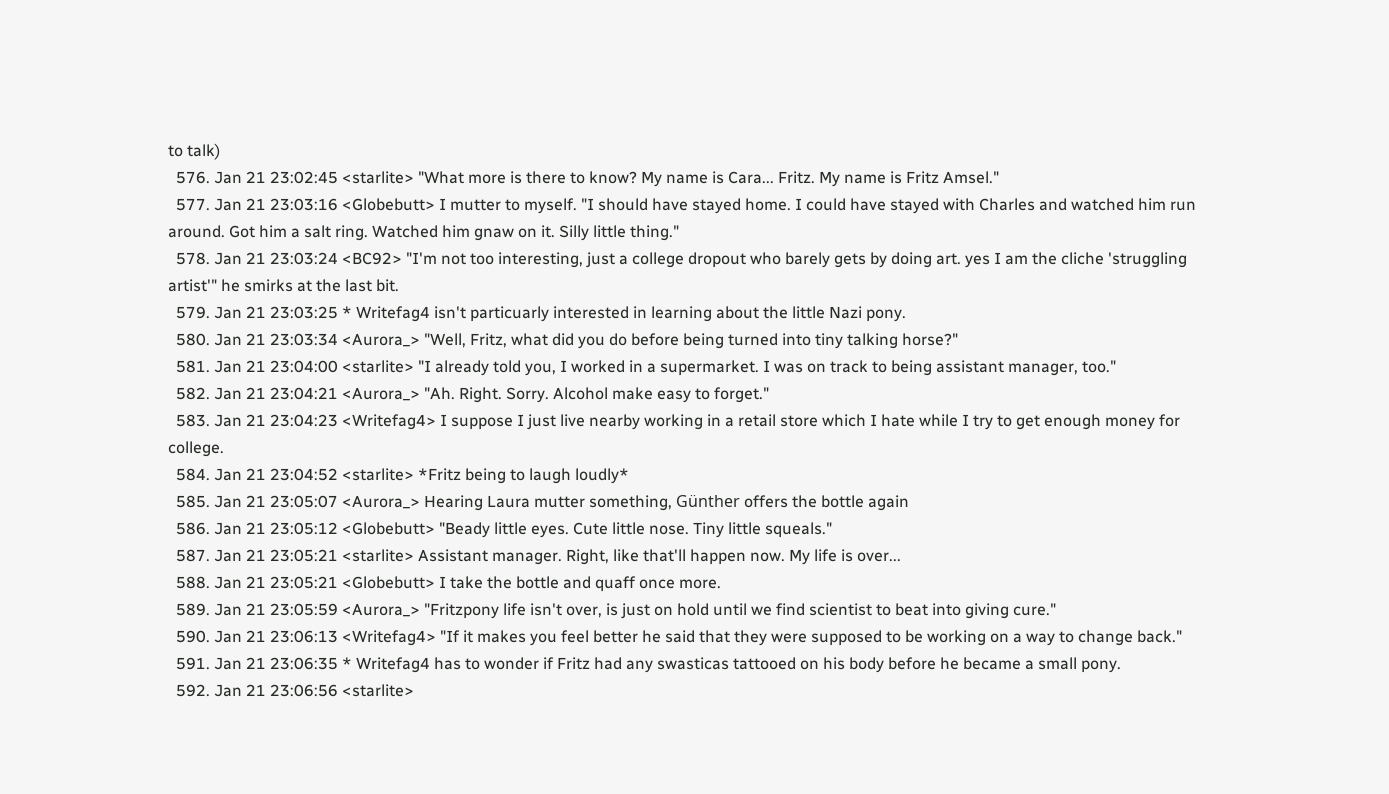to talk)
  576. Jan 21 23:02:45 <starlite> "What more is there to know? My name is Cara... Fritz. My name is Fritz Amsel."
  577. Jan 21 23:03:16 <Globebutt> I mutter to myself. "I should have stayed home. I could have stayed with Charles and watched him run around. Got him a salt ring. Watched him gnaw on it. Silly little thing."
  578. Jan 21 23:03:24 <BC92> "I'm not too interesting, just a college dropout who barely gets by doing art. yes I am the cliche 'struggling artist'" he smirks at the last bit.
  579. Jan 21 23:03:25 * Writefag4 isn't particuarly interested in learning about the little Nazi pony.
  580. Jan 21 23:03:34 <Aurora_> "Well, Fritz, what did you do before being turned into tiny talking horse?"
  581. Jan 21 23:04:00 <starlite> "I already told you, I worked in a supermarket. I was on track to being assistant manager, too."
  582. Jan 21 23:04:21 <Aurora_> "Ah. Right. Sorry. Alcohol make easy to forget."
  583. Jan 21 23:04:23 <Writefag4> I suppose I just live nearby working in a retail store which I hate while I try to get enough money for college.
  584. Jan 21 23:04:52 <starlite> *Fritz being to laugh loudly*
  585. Jan 21 23:05:07 <Aurora_> Hearing Laura mutter something, Günther offers the bottle again
  586. Jan 21 23:05:12 <Globebutt> "Beady little eyes. Cute little nose. Tiny little squeals."
  587. Jan 21 23:05:21 <starlite> Assistant manager. Right, like that'll happen now. My life is over...
  588. Jan 21 23:05:21 <Globebutt> I take the bottle and quaff once more.
  589. Jan 21 23:05:59 <Aurora_> "Fritzpony life isn't over, is just on hold until we find scientist to beat into giving cure."
  590. Jan 21 23:06:13 <Writefag4> "If it makes you feel better he said that they were supposed to be working on a way to change back."
  591. Jan 21 23:06:35 * Writefag4 has to wonder if Fritz had any swasticas tattooed on his body before he became a small pony.
  592. Jan 21 23:06:56 <starlite>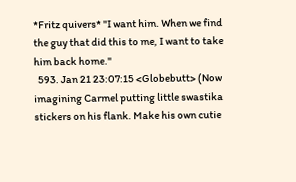*Fritz quivers* "I want him. When we find the guy that did this to me, I want to take him back home."
  593. Jan 21 23:07:15 <Globebutt> (Now imagining Carmel putting little swastika stickers on his flank. Make his own cutie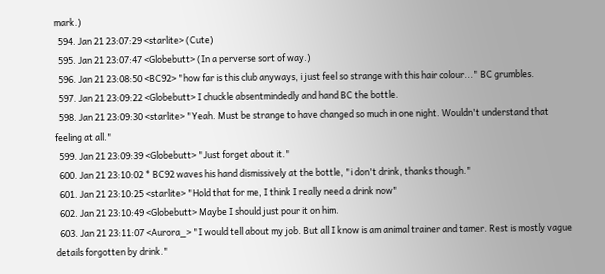mark.)
  594. Jan 21 23:07:29 <starlite> (Cute)
  595. Jan 21 23:07:47 <Globebutt> (In a perverse sort of way.)
  596. Jan 21 23:08:50 <BC92> "how far is this club anyways, i just feel so strange with this hair colour..." BC grumbles.
  597. Jan 21 23:09:22 <Globebutt> I chuckle absentmindedly and hand BC the bottle.
  598. Jan 21 23:09:30 <starlite> "Yeah. Must be strange to have changed so much in one night. Wouldn't understand that feeling at all."
  599. Jan 21 23:09:39 <Globebutt> "Just forget about it."
  600. Jan 21 23:10:02 * BC92 waves his hand dismissively at the bottle, "i don't drink, thanks though."
  601. Jan 21 23:10:25 <starlite> "Hold that for me, I think I really need a drink now"
  602. Jan 21 23:10:49 <Globebutt> Maybe I should just pour it on him.
  603. Jan 21 23:11:07 <Aurora_> "I would tell about my job. But all I know is am animal trainer and tamer. Rest is mostly vague details forgotten by drink."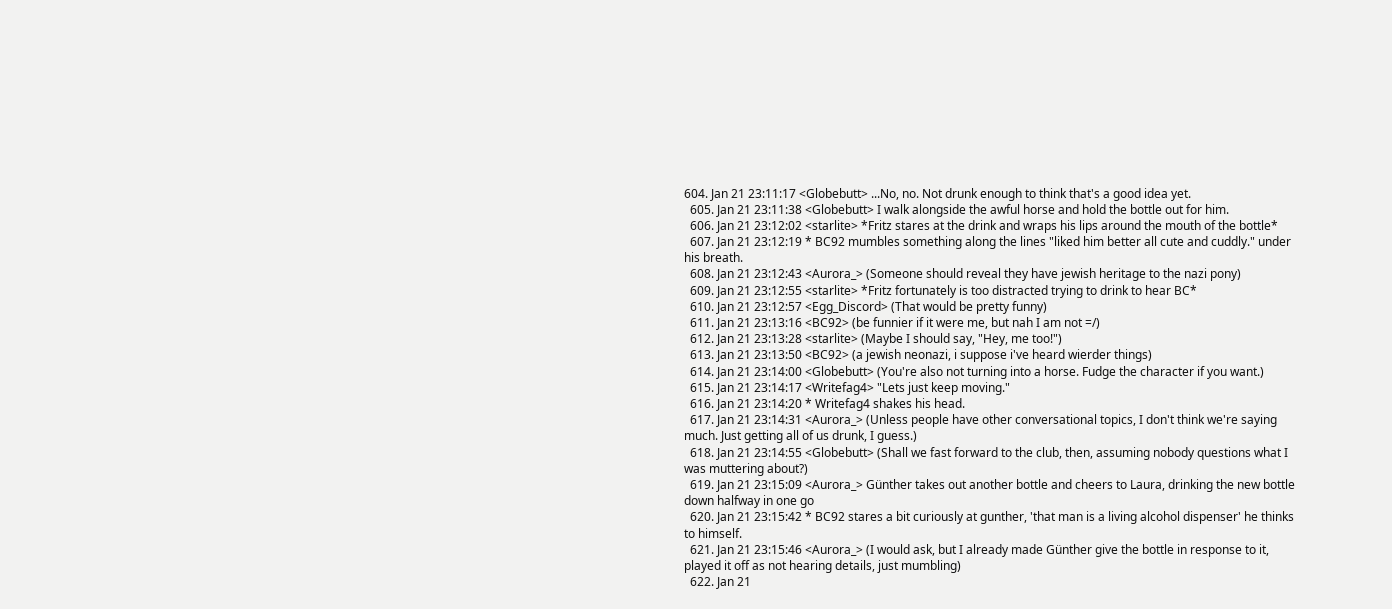604. Jan 21 23:11:17 <Globebutt> ...No, no. Not drunk enough to think that's a good idea yet.
  605. Jan 21 23:11:38 <Globebutt> I walk alongside the awful horse and hold the bottle out for him.
  606. Jan 21 23:12:02 <starlite> *Fritz stares at the drink and wraps his lips around the mouth of the bottle*
  607. Jan 21 23:12:19 * BC92 mumbles something along the lines "liked him better all cute and cuddly." under his breath.
  608. Jan 21 23:12:43 <Aurora_> (Someone should reveal they have jewish heritage to the nazi pony)
  609. Jan 21 23:12:55 <starlite> *Fritz fortunately is too distracted trying to drink to hear BC*
  610. Jan 21 23:12:57 <Egg_Discord> (That would be pretty funny)
  611. Jan 21 23:13:16 <BC92> (be funnier if it were me, but nah I am not =/)
  612. Jan 21 23:13:28 <starlite> (Maybe I should say, "Hey, me too!")
  613. Jan 21 23:13:50 <BC92> (a jewish neonazi, i suppose i've heard wierder things)
  614. Jan 21 23:14:00 <Globebutt> (You're also not turning into a horse. Fudge the character if you want.)
  615. Jan 21 23:14:17 <Writefag4> "Lets just keep moving."
  616. Jan 21 23:14:20 * Writefag4 shakes his head.
  617. Jan 21 23:14:31 <Aurora_> (Unless people have other conversational topics, I don't think we're saying much. Just getting all of us drunk, I guess.)
  618. Jan 21 23:14:55 <Globebutt> (Shall we fast forward to the club, then, assuming nobody questions what I was muttering about?)
  619. Jan 21 23:15:09 <Aurora_> Günther takes out another bottle and cheers to Laura, drinking the new bottle down halfway in one go
  620. Jan 21 23:15:42 * BC92 stares a bit curiously at gunther, 'that man is a living alcohol dispenser' he thinks to himself.
  621. Jan 21 23:15:46 <Aurora_> (I would ask, but I already made Günther give the bottle in response to it, played it off as not hearing details, just mumbling)
  622. Jan 21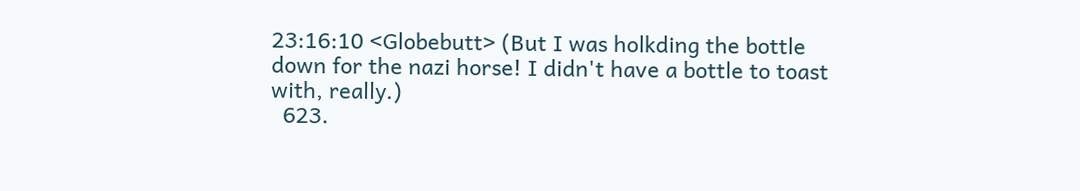23:16:10 <Globebutt> (But I was holkding the bottle down for the nazi horse! I didn't have a bottle to toast with, really.)
  623.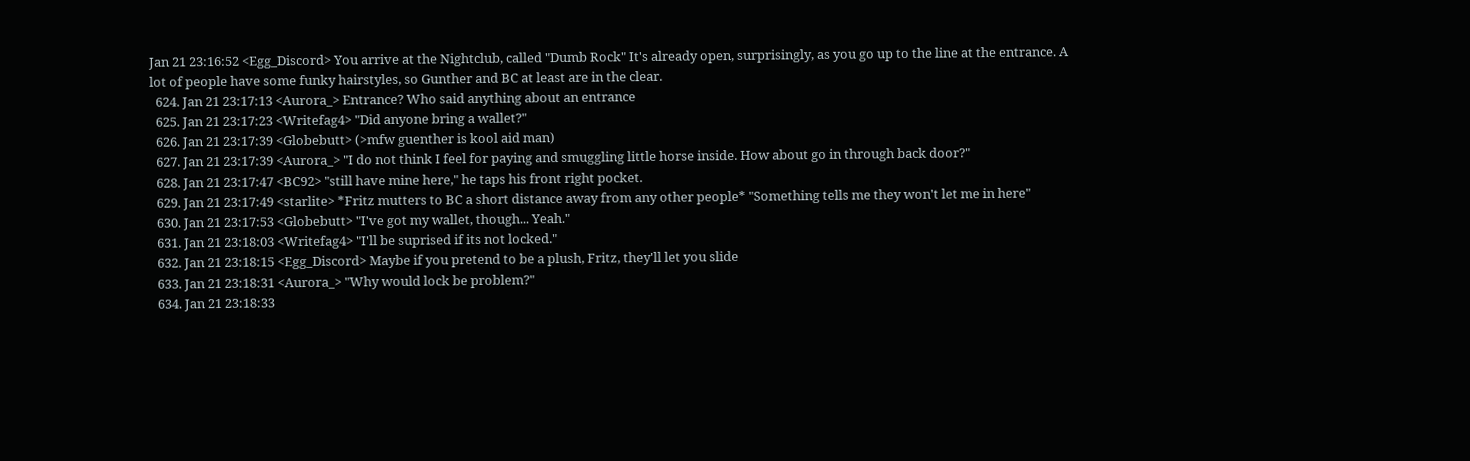Jan 21 23:16:52 <Egg_Discord> You arrive at the Nightclub, called "Dumb Rock" It's already open, surprisingly, as you go up to the line at the entrance. A lot of people have some funky hairstyles, so Gunther and BC at least are in the clear.
  624. Jan 21 23:17:13 <Aurora_> Entrance? Who said anything about an entrance
  625. Jan 21 23:17:23 <Writefag4> "Did anyone bring a wallet?"
  626. Jan 21 23:17:39 <Globebutt> (>mfw guenther is kool aid man)
  627. Jan 21 23:17:39 <Aurora_> "I do not think I feel for paying and smuggling little horse inside. How about go in through back door?"
  628. Jan 21 23:17:47 <BC92> "still have mine here," he taps his front right pocket.
  629. Jan 21 23:17:49 <starlite> *Fritz mutters to BC a short distance away from any other people* "Something tells me they won't let me in here"
  630. Jan 21 23:17:53 <Globebutt> "I've got my wallet, though... Yeah."
  631. Jan 21 23:18:03 <Writefag4> "I'll be suprised if its not locked."
  632. Jan 21 23:18:15 <Egg_Discord> Maybe if you pretend to be a plush, Fritz, they'll let you slide
  633. Jan 21 23:18:31 <Aurora_> "Why would lock be problem?"
  634. Jan 21 23:18:33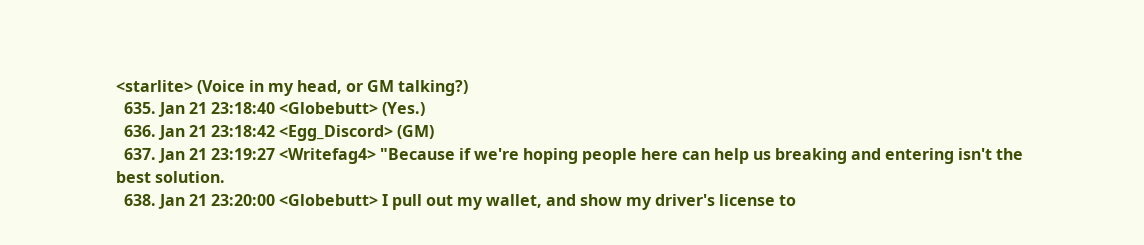<starlite> (Voice in my head, or GM talking?)
  635. Jan 21 23:18:40 <Globebutt> (Yes.)
  636. Jan 21 23:18:42 <Egg_Discord> (GM)
  637. Jan 21 23:19:27 <Writefag4> "Because if we're hoping people here can help us breaking and entering isn't the best solution.
  638. Jan 21 23:20:00 <Globebutt> I pull out my wallet, and show my driver's license to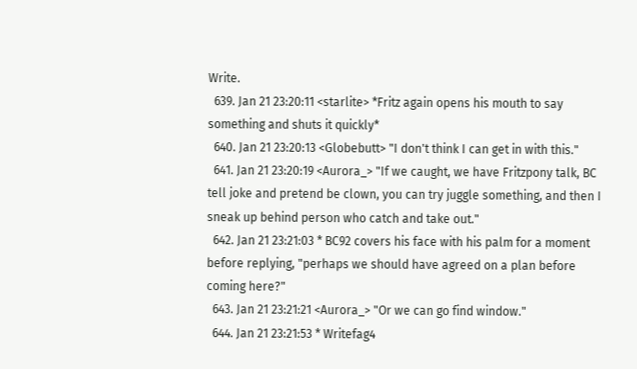Write.
  639. Jan 21 23:20:11 <starlite> *Fritz again opens his mouth to say something and shuts it quickly*
  640. Jan 21 23:20:13 <Globebutt> "I don't think I can get in with this."
  641. Jan 21 23:20:19 <Aurora_> "If we caught, we have Fritzpony talk, BC tell joke and pretend be clown, you can try juggle something, and then I sneak up behind person who catch and take out."
  642. Jan 21 23:21:03 * BC92 covers his face with his palm for a moment before replying, "perhaps we should have agreed on a plan before coming here?"
  643. Jan 21 23:21:21 <Aurora_> "Or we can go find window."
  644. Jan 21 23:21:53 * Writefag4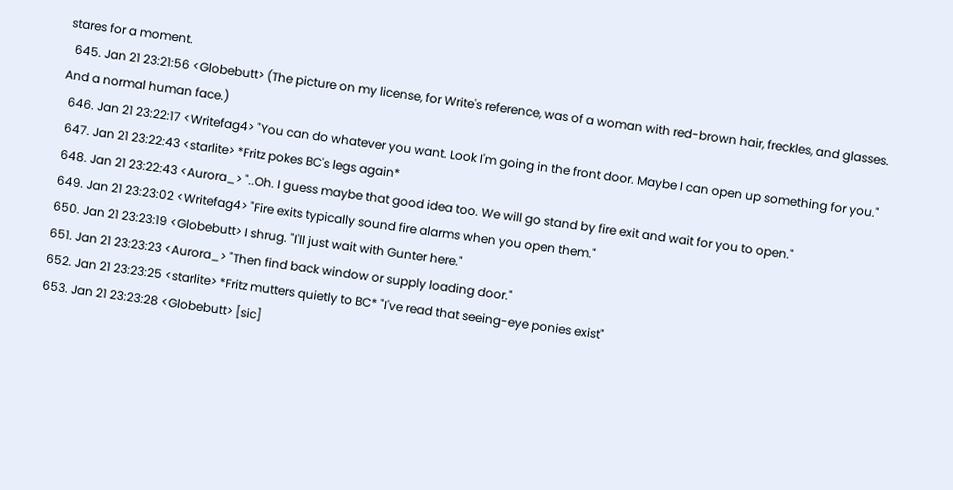stares for a moment.
  645. Jan 21 23:21:56 <Globebutt> (The picture on my license, for Write's reference, was of a woman with red-brown hair, freckles, and glasses. And a normal human face.)
  646. Jan 21 23:22:17 <Writefag4> "You can do whatever you want. Look I'm going in the front door. Maybe I can open up something for you."
  647. Jan 21 23:22:43 <starlite> *Fritz pokes BC's legs again*
  648. Jan 21 23:22:43 <Aurora_> "..Oh. I guess maybe that good idea too. We will go stand by fire exit and wait for you to open."
  649. Jan 21 23:23:02 <Writefag4> "Fire exits typically sound fire alarms when you open them."
  650. Jan 21 23:23:19 <Globebutt> I shrug. "I'll just wait with Gunter here."
  651. Jan 21 23:23:23 <Aurora_> "Then find back window or supply loading door."
  652. Jan 21 23:23:25 <starlite> *Fritz mutters quietly to BC* "I've read that seeing-eye ponies exist"
  653. Jan 21 23:23:28 <Globebutt> [sic]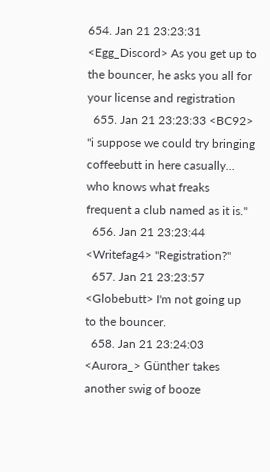654. Jan 21 23:23:31 <Egg_Discord> As you get up to the bouncer, he asks you all for your license and registration
  655. Jan 21 23:23:33 <BC92> "i suppose we could try bringing coffeebutt in here casually... who knows what freaks frequent a club named as it is."
  656. Jan 21 23:23:44 <Writefag4> "Registration?"
  657. Jan 21 23:23:57 <Globebutt> I'm not going up to the bouncer.
  658. Jan 21 23:24:03 <Aurora_> Günther takes another swig of booze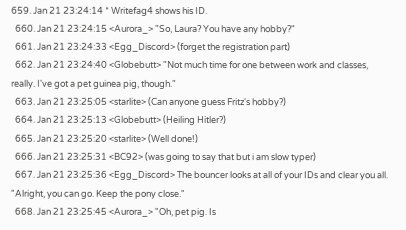659. Jan 21 23:24:14 * Writefag4 shows his ID.
  660. Jan 21 23:24:15 <Aurora_> "So, Laura? You have any hobby?"
  661. Jan 21 23:24:33 <Egg_Discord> (forget the registration part)
  662. Jan 21 23:24:40 <Globebutt> "Not much time for one between work and classes, really. I've got a pet guinea pig, though."
  663. Jan 21 23:25:05 <starlite> (Can anyone guess Fritz's hobby?)
  664. Jan 21 23:25:13 <Globebutt> (Heiling Hitler?)
  665. Jan 21 23:25:20 <starlite> (Well done!)
  666. Jan 21 23:25:31 <BC92> (was going to say that but i am slow typer)
  667. Jan 21 23:25:36 <Egg_Discord> The bouncer looks at all of your IDs and clear you all. "Alright, you can go. Keep the pony close."
  668. Jan 21 23:25:45 <Aurora_> "Oh, pet pig. Is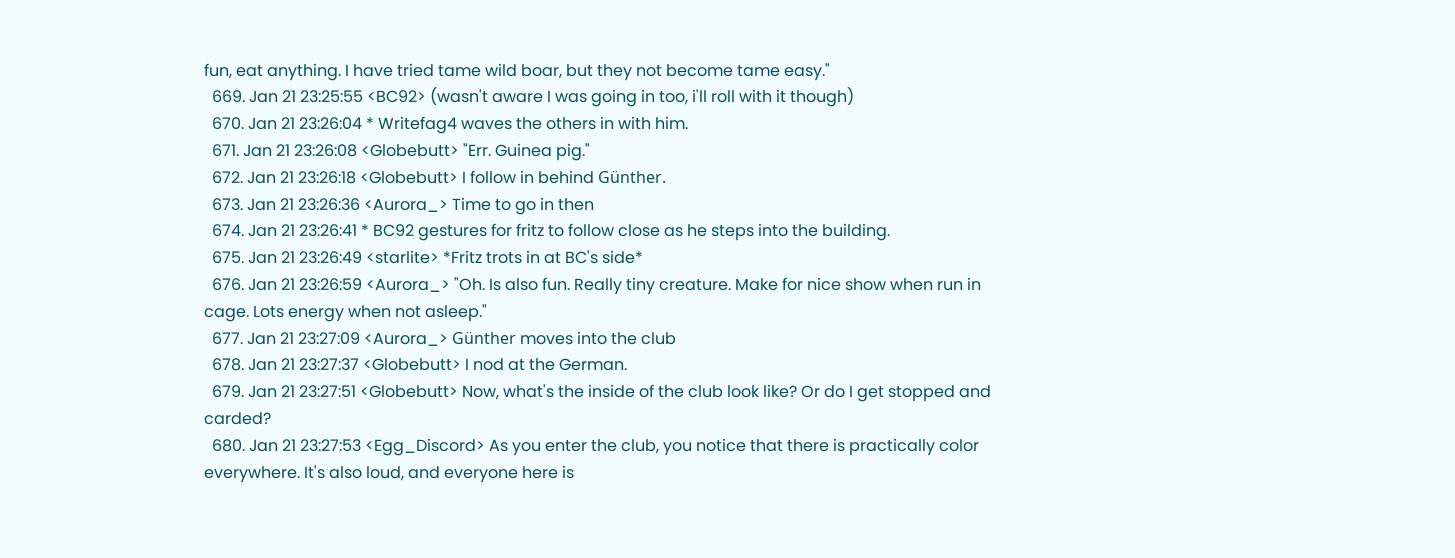fun, eat anything. I have tried tame wild boar, but they not become tame easy."
  669. Jan 21 23:25:55 <BC92> (wasn't aware I was going in too, i'll roll with it though)
  670. Jan 21 23:26:04 * Writefag4 waves the others in with him.
  671. Jan 21 23:26:08 <Globebutt> "Err. Guinea pig."
  672. Jan 21 23:26:18 <Globebutt> I follow in behind Günther.
  673. Jan 21 23:26:36 <Aurora_> Time to go in then
  674. Jan 21 23:26:41 * BC92 gestures for fritz to follow close as he steps into the building.
  675. Jan 21 23:26:49 <starlite> *Fritz trots in at BC's side*
  676. Jan 21 23:26:59 <Aurora_> "Oh. Is also fun. Really tiny creature. Make for nice show when run in cage. Lots energy when not asleep."
  677. Jan 21 23:27:09 <Aurora_> Günther moves into the club
  678. Jan 21 23:27:37 <Globebutt> I nod at the German.
  679. Jan 21 23:27:51 <Globebutt> Now, what's the inside of the club look like? Or do I get stopped and carded?
  680. Jan 21 23:27:53 <Egg_Discord> As you enter the club, you notice that there is practically color everywhere. It's also loud, and everyone here is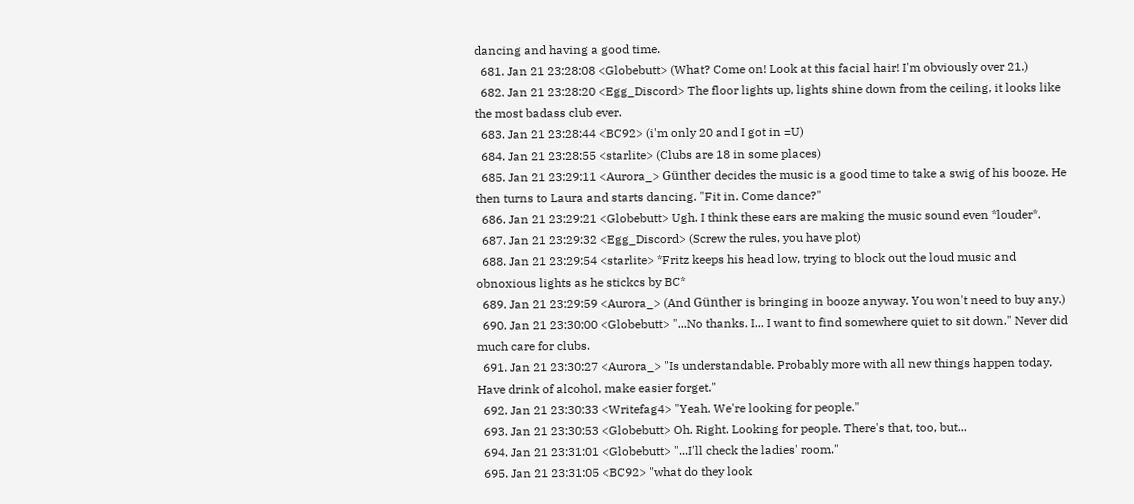dancing and having a good time.
  681. Jan 21 23:28:08 <Globebutt> (What? Come on! Look at this facial hair! I'm obviously over 21.)
  682. Jan 21 23:28:20 <Egg_Discord> The floor lights up, lights shine down from the ceiling, it looks like the most badass club ever.
  683. Jan 21 23:28:44 <BC92> (i'm only 20 and I got in =U)
  684. Jan 21 23:28:55 <starlite> (Clubs are 18 in some places)
  685. Jan 21 23:29:11 <Aurora_> Günther decides the music is a good time to take a swig of his booze. He then turns to Laura and starts dancing. "Fit in. Come dance?"
  686. Jan 21 23:29:21 <Globebutt> Ugh. I think these ears are making the music sound even *louder*.
  687. Jan 21 23:29:32 <Egg_Discord> (Screw the rules, you have plot)
  688. Jan 21 23:29:54 <starlite> *Fritz keeps his head low, trying to block out the loud music and obnoxious lights as he stickcs by BC*
  689. Jan 21 23:29:59 <Aurora_> (And Günther is bringing in booze anyway. You won't need to buy any.)
  690. Jan 21 23:30:00 <Globebutt> "...No thanks. I... I want to find somewhere quiet to sit down." Never did much care for clubs.
  691. Jan 21 23:30:27 <Aurora_> "Is understandable. Probably more with all new things happen today. Have drink of alcohol, make easier forget."
  692. Jan 21 23:30:33 <Writefag4> "Yeah. We're looking for people."
  693. Jan 21 23:30:53 <Globebutt> Oh. Right. Looking for people. There's that, too, but...
  694. Jan 21 23:31:01 <Globebutt> "...I'll check the ladies' room."
  695. Jan 21 23:31:05 <BC92> "what do they look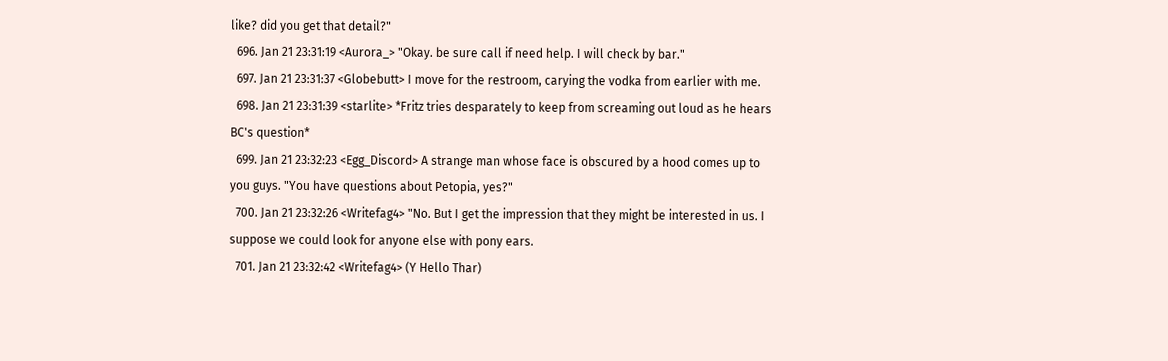like? did you get that detail?"
  696. Jan 21 23:31:19 <Aurora_> "Okay. be sure call if need help. I will check by bar."
  697. Jan 21 23:31:37 <Globebutt> I move for the restroom, carying the vodka from earlier with me.
  698. Jan 21 23:31:39 <starlite> *Fritz tries desparately to keep from screaming out loud as he hears BC's question*
  699. Jan 21 23:32:23 <Egg_Discord> A strange man whose face is obscured by a hood comes up to you guys. "You have questions about Petopia, yes?"
  700. Jan 21 23:32:26 <Writefag4> "No. But I get the impression that they might be interested in us. I suppose we could look for anyone else with pony ears.
  701. Jan 21 23:32:42 <Writefag4> (Y Hello Thar)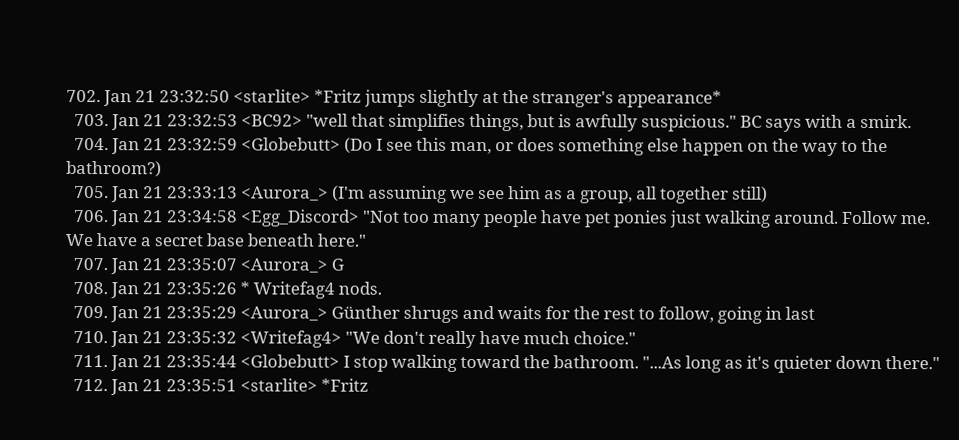702. Jan 21 23:32:50 <starlite> *Fritz jumps slightly at the stranger's appearance*
  703. Jan 21 23:32:53 <BC92> "well that simplifies things, but is awfully suspicious." BC says with a smirk.
  704. Jan 21 23:32:59 <Globebutt> (Do I see this man, or does something else happen on the way to the bathroom?)
  705. Jan 21 23:33:13 <Aurora_> (I'm assuming we see him as a group, all together still)
  706. Jan 21 23:34:58 <Egg_Discord> "Not too many people have pet ponies just walking around. Follow me. We have a secret base beneath here."
  707. Jan 21 23:35:07 <Aurora_> G
  708. Jan 21 23:35:26 * Writefag4 nods.
  709. Jan 21 23:35:29 <Aurora_> Günther shrugs and waits for the rest to follow, going in last
  710. Jan 21 23:35:32 <Writefag4> "We don't really have much choice."
  711. Jan 21 23:35:44 <Globebutt> I stop walking toward the bathroom. "...As long as it's quieter down there."
  712. Jan 21 23:35:51 <starlite> *Fritz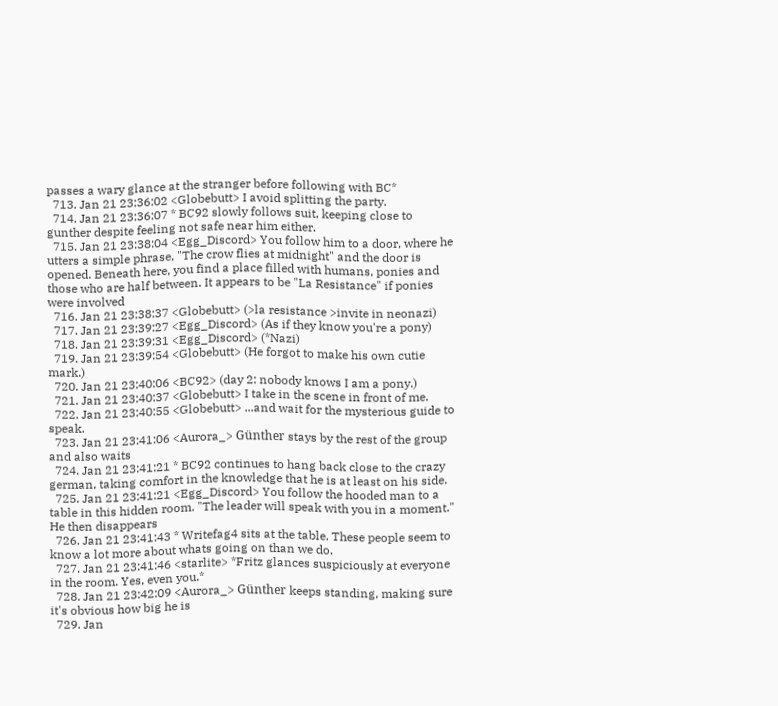passes a wary glance at the stranger before following with BC*
  713. Jan 21 23:36:02 <Globebutt> I avoid splitting the party.
  714. Jan 21 23:36:07 * BC92 slowly follows suit, keeping close to gunther despite feeling not safe near him either.
  715. Jan 21 23:38:04 <Egg_Discord> You follow him to a door, where he utters a simple phrase, "The crow flies at midnight" and the door is opened. Beneath here, you find a place filled with humans, ponies and those who are half between. It appears to be "La Resistance" if ponies were involved
  716. Jan 21 23:38:37 <Globebutt> (>la resistance >invite in neonazi)
  717. Jan 21 23:39:27 <Egg_Discord> (As if they know you're a pony)
  718. Jan 21 23:39:31 <Egg_Discord> (*Nazi)
  719. Jan 21 23:39:54 <Globebutt> (He forgot to make his own cutie mark.)
  720. Jan 21 23:40:06 <BC92> (day 2: nobody knows I am a pony.)
  721. Jan 21 23:40:37 <Globebutt> I take in the scene in front of me.
  722. Jan 21 23:40:55 <Globebutt> ...and wait for the mysterious guide to speak.
  723. Jan 21 23:41:06 <Aurora_> Günther stays by the rest of the group and also waits
  724. Jan 21 23:41:21 * BC92 continues to hang back close to the crazy german, taking comfort in the knowledge that he is at least on his side.
  725. Jan 21 23:41:21 <Egg_Discord> You follow the hooded man to a table in this hidden room. "The leader will speak with you in a moment." He then disappears
  726. Jan 21 23:41:43 * Writefag4 sits at the table. These people seem to know a lot more about whats going on than we do.
  727. Jan 21 23:41:46 <starlite> *Fritz glances suspiciously at everyone in the room. Yes, even you.*
  728. Jan 21 23:42:09 <Aurora_> Günther keeps standing, making sure it's obvious how big he is
  729. Jan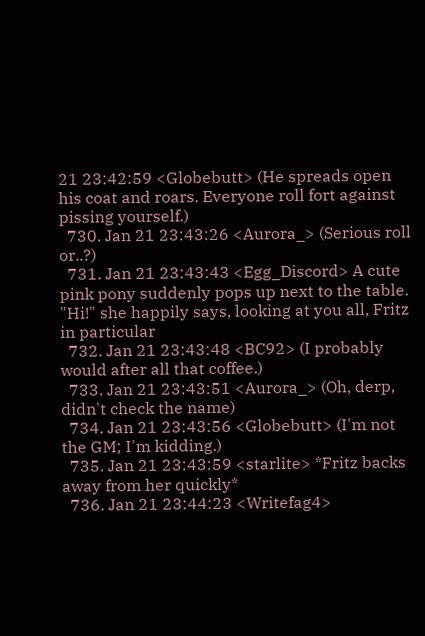21 23:42:59 <Globebutt> (He spreads open his coat and roars. Everyone roll fort against pissing yourself.)
  730. Jan 21 23:43:26 <Aurora_> (Serious roll or..?)
  731. Jan 21 23:43:43 <Egg_Discord> A cute pink pony suddenly pops up next to the table. "Hi!" she happily says, looking at you all, Fritz in particular
  732. Jan 21 23:43:48 <BC92> (I probably would after all that coffee.)
  733. Jan 21 23:43:51 <Aurora_> (Oh, derp, didn't check the name)
  734. Jan 21 23:43:56 <Globebutt> (I'm not the GM; I'm kidding.)
  735. Jan 21 23:43:59 <starlite> *Fritz backs away from her quickly*
  736. Jan 21 23:44:23 <Writefag4>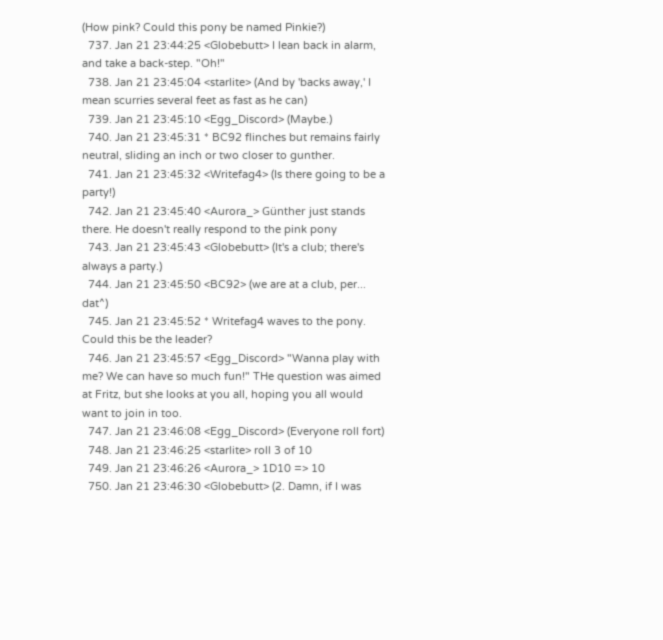(How pink? Could this pony be named Pinkie?)
  737. Jan 21 23:44:25 <Globebutt> I lean back in alarm, and take a back-step. "Oh!"
  738. Jan 21 23:45:04 <starlite> (And by 'backs away,' I mean scurries several feet as fast as he can)
  739. Jan 21 23:45:10 <Egg_Discord> (Maybe.)
  740. Jan 21 23:45:31 * BC92 flinches but remains fairly neutral, sliding an inch or two closer to gunther.
  741. Jan 21 23:45:32 <Writefag4> (Is there going to be a party!)
  742. Jan 21 23:45:40 <Aurora_> Günther just stands there. He doesn't really respond to the pink pony
  743. Jan 21 23:45:43 <Globebutt> (It's a club; there's always a party.)
  744. Jan 21 23:45:50 <BC92> (we are at a club, per... dat^)
  745. Jan 21 23:45:52 * Writefag4 waves to the pony. Could this be the leader?
  746. Jan 21 23:45:57 <Egg_Discord> "Wanna play with me? We can have so much fun!" THe question was aimed at Fritz, but she looks at you all, hoping you all would want to join in too.
  747. Jan 21 23:46:08 <Egg_Discord> (Everyone roll fort)
  748. Jan 21 23:46:25 <starlite> roll 3 of 10
  749. Jan 21 23:46:26 <Aurora_> 1D10 => 10
  750. Jan 21 23:46:30 <Globebutt> (2. Damn, if I was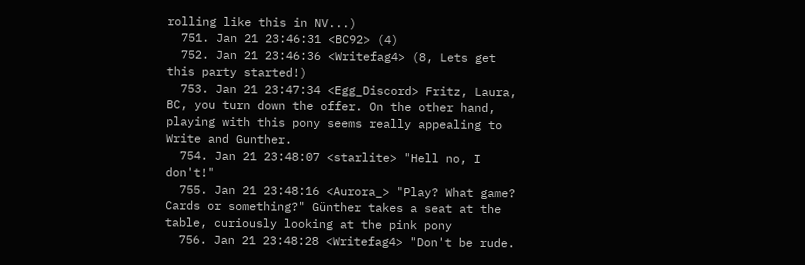rolling like this in NV...)
  751. Jan 21 23:46:31 <BC92> (4)
  752. Jan 21 23:46:36 <Writefag4> (8, Lets get this party started!)
  753. Jan 21 23:47:34 <Egg_Discord> Fritz, Laura, BC, you turn down the offer. On the other hand, playing with this pony seems really appealing to Write and Gunther.
  754. Jan 21 23:48:07 <starlite> "Hell no, I don't!"
  755. Jan 21 23:48:16 <Aurora_> "Play? What game? Cards or something?" Günther takes a seat at the table, curiously looking at the pink pony
  756. Jan 21 23:48:28 <Writefag4> "Don't be rude.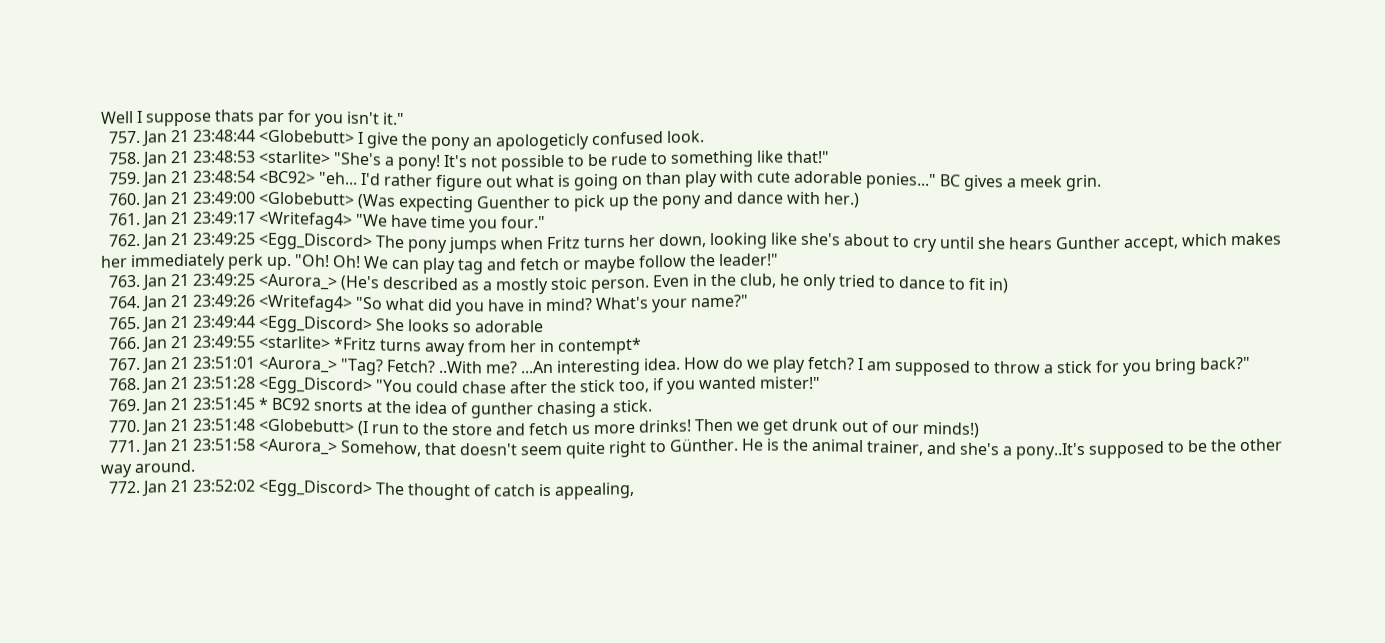Well I suppose thats par for you isn't it."
  757. Jan 21 23:48:44 <Globebutt> I give the pony an apologeticly confused look.
  758. Jan 21 23:48:53 <starlite> "She's a pony! It's not possible to be rude to something like that!"
  759. Jan 21 23:48:54 <BC92> "eh... I'd rather figure out what is going on than play with cute adorable ponies..." BC gives a meek grin.
  760. Jan 21 23:49:00 <Globebutt> (Was expecting Guenther to pick up the pony and dance with her.)
  761. Jan 21 23:49:17 <Writefag4> "We have time you four."
  762. Jan 21 23:49:25 <Egg_Discord> The pony jumps when Fritz turns her down, looking like she's about to cry until she hears Gunther accept, which makes her immediately perk up. "Oh! Oh! We can play tag and fetch or maybe follow the leader!"
  763. Jan 21 23:49:25 <Aurora_> (He's described as a mostly stoic person. Even in the club, he only tried to dance to fit in)
  764. Jan 21 23:49:26 <Writefag4> "So what did you have in mind? What's your name?"
  765. Jan 21 23:49:44 <Egg_Discord> She looks so adorable
  766. Jan 21 23:49:55 <starlite> *Fritz turns away from her in contempt*
  767. Jan 21 23:51:01 <Aurora_> "Tag? Fetch? ..With me? ...An interesting idea. How do we play fetch? I am supposed to throw a stick for you bring back?"
  768. Jan 21 23:51:28 <Egg_Discord> "You could chase after the stick too, if you wanted mister!"
  769. Jan 21 23:51:45 * BC92 snorts at the idea of gunther chasing a stick.
  770. Jan 21 23:51:48 <Globebutt> (I run to the store and fetch us more drinks! Then we get drunk out of our minds!)
  771. Jan 21 23:51:58 <Aurora_> Somehow, that doesn't seem quite right to Günther. He is the animal trainer, and she's a pony..It's supposed to be the other way around.
  772. Jan 21 23:52:02 <Egg_Discord> The thought of catch is appealing,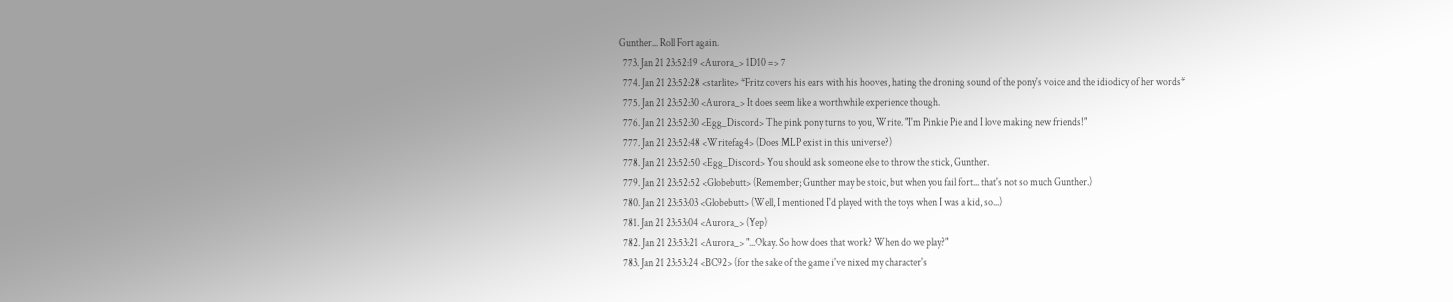Gunther... Roll Fort again.
  773. Jan 21 23:52:19 <Aurora_> 1D10 => 7
  774. Jan 21 23:52:28 <starlite> *Fritz covers his ears with his hooves, hating the droning sound of the pony's voice and the idiodicy of her words*
  775. Jan 21 23:52:30 <Aurora_> It does seem like a worthwhile experience though.
  776. Jan 21 23:52:30 <Egg_Discord> The pink pony turns to you, Write. "I'm Pinkie Pie and I love making new friends!"
  777. Jan 21 23:52:48 <Writefag4> (Does MLP exist in this universe?)
  778. Jan 21 23:52:50 <Egg_Discord> You should ask someone else to throw the stick, Gunther.
  779. Jan 21 23:52:52 <Globebutt> (Remember; Gunther may be stoic, but when you fail fort... that's not so much Gunther.)
  780. Jan 21 23:53:03 <Globebutt> (Well, I mentioned I'd played with the toys when I was a kid, so...)
  781. Jan 21 23:53:04 <Aurora_> (Yep)
  782. Jan 21 23:53:21 <Aurora_> "...Okay. So how does that work? When do we play?"
  783. Jan 21 23:53:24 <BC92> (for the sake of the game i've nixed my character's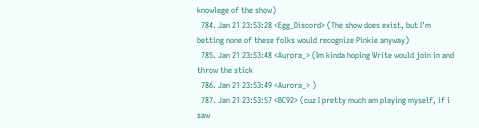knowlege of the show)
  784. Jan 21 23:53:28 <Egg_Discord> (The show does exist, but I'm betting none of these folks would recognize Pinkie anyway)
  785. Jan 21 23:53:48 <Aurora_> (Im kinda hoping Write would join in and throw the stick
  786. Jan 21 23:53:49 <Aurora_> )
  787. Jan 21 23:53:57 <BC92> (cuz I pretty much am playing myself, if i saw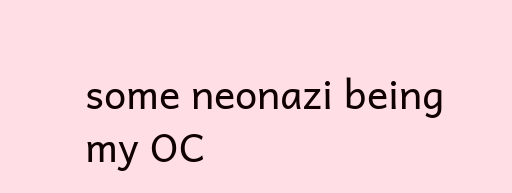some neonazi being my OC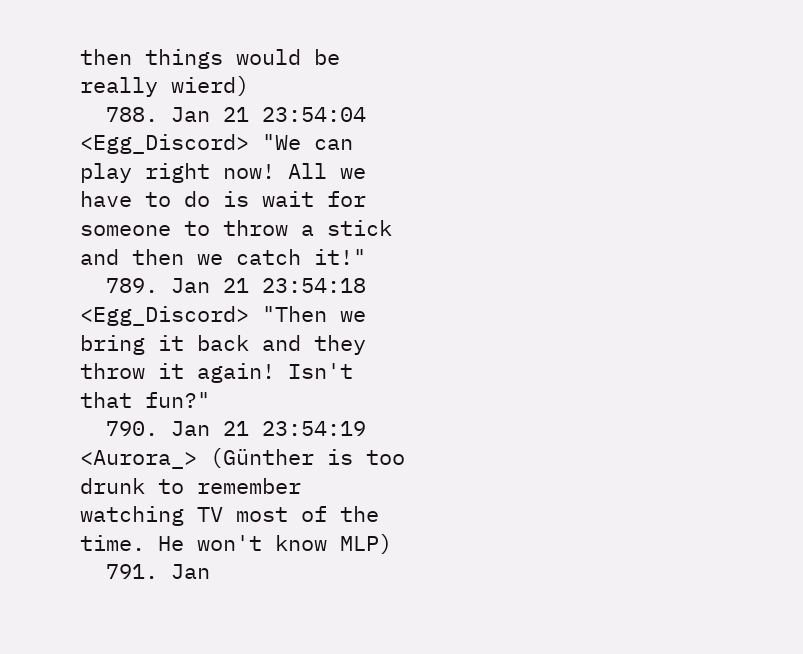then things would be really wierd)
  788. Jan 21 23:54:04 <Egg_Discord> "We can play right now! All we have to do is wait for someone to throw a stick and then we catch it!"
  789. Jan 21 23:54:18 <Egg_Discord> "Then we bring it back and they throw it again! Isn't that fun?"
  790. Jan 21 23:54:19 <Aurora_> (Günther is too drunk to remember watching TV most of the time. He won't know MLP)
  791. Jan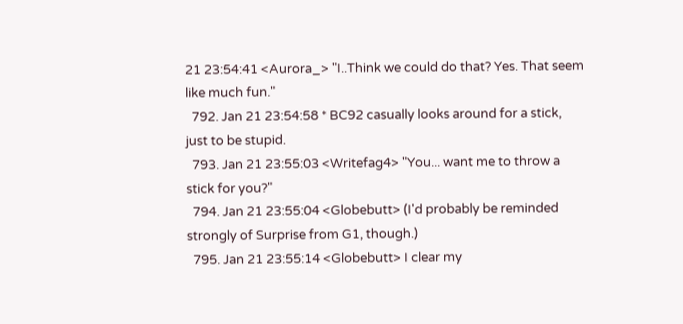21 23:54:41 <Aurora_> "I..Think we could do that? Yes. That seem like much fun."
  792. Jan 21 23:54:58 * BC92 casually looks around for a stick, just to be stupid.
  793. Jan 21 23:55:03 <Writefag4> "You... want me to throw a stick for you?"
  794. Jan 21 23:55:04 <Globebutt> (I'd probably be reminded strongly of Surprise from G1, though.)
  795. Jan 21 23:55:14 <Globebutt> I clear my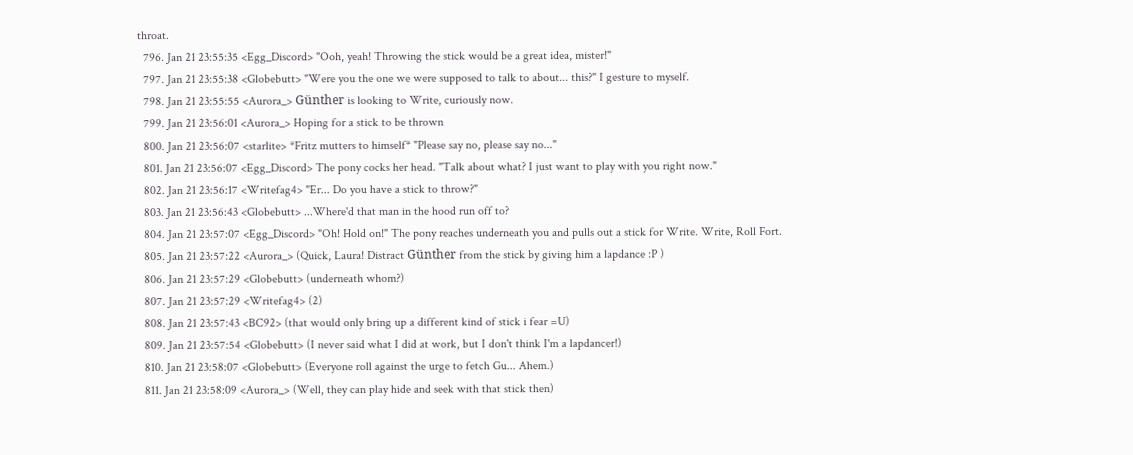throat.
  796. Jan 21 23:55:35 <Egg_Discord> "Ooh, yeah! Throwing the stick would be a great idea, mister!"
  797. Jan 21 23:55:38 <Globebutt> "Were you the one we were supposed to talk to about... this?" I gesture to myself.
  798. Jan 21 23:55:55 <Aurora_> Günther is looking to Write, curiously now.
  799. Jan 21 23:56:01 <Aurora_> Hoping for a stick to be thrown
  800. Jan 21 23:56:07 <starlite> *Fritz mutters to himself* "Please say no, please say no..."
  801. Jan 21 23:56:07 <Egg_Discord> The pony cocks her head. "Talk about what? I just want to play with you right now."
  802. Jan 21 23:56:17 <Writefag4> "Er... Do you have a stick to throw?"
  803. Jan 21 23:56:43 <Globebutt> ...Where'd that man in the hood run off to?
  804. Jan 21 23:57:07 <Egg_Discord> "Oh! Hold on!" The pony reaches underneath you and pulls out a stick for Write. Write, Roll Fort.
  805. Jan 21 23:57:22 <Aurora_> (Quick, Laura! Distract Günther from the stick by giving him a lapdance :P )
  806. Jan 21 23:57:29 <Globebutt> (underneath whom?)
  807. Jan 21 23:57:29 <Writefag4> (2)
  808. Jan 21 23:57:43 <BC92> (that would only bring up a different kind of stick i fear =U)
  809. Jan 21 23:57:54 <Globebutt> (I never said what I did at work, but I don't think I'm a lapdancer!)
  810. Jan 21 23:58:07 <Globebutt> (Everyone roll against the urge to fetch Gu... Ahem.)
  811. Jan 21 23:58:09 <Aurora_> (Well, they can play hide and seek with that stick then)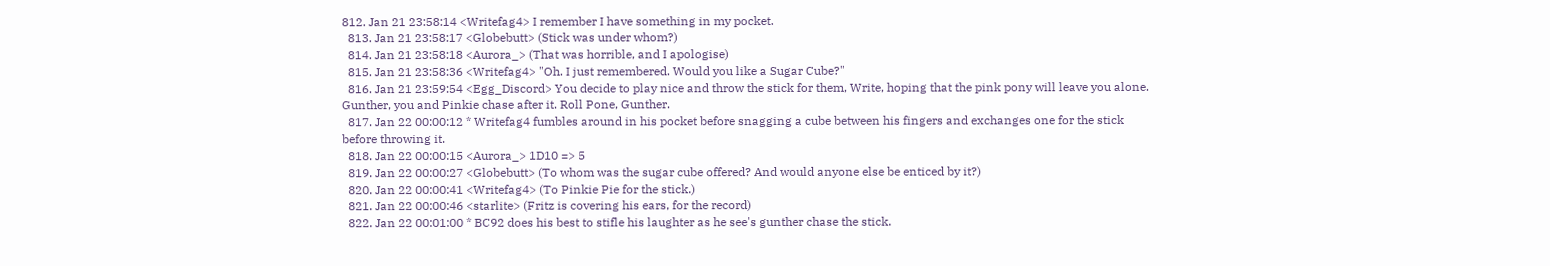812. Jan 21 23:58:14 <Writefag4> I remember I have something in my pocket.
  813. Jan 21 23:58:17 <Globebutt> (Stick was under whom?)
  814. Jan 21 23:58:18 <Aurora_> (That was horrible, and I apologise)
  815. Jan 21 23:58:36 <Writefag4> "Oh. I just remembered. Would you like a Sugar Cube?"
  816. Jan 21 23:59:54 <Egg_Discord> You decide to play nice and throw the stick for them, Write, hoping that the pink pony will leave you alone. Gunther, you and Pinkie chase after it. Roll Pone, Gunther.
  817. Jan 22 00:00:12 * Writefag4 fumbles around in his pocket before snagging a cube between his fingers and exchanges one for the stick before throwing it.
  818. Jan 22 00:00:15 <Aurora_> 1D10 => 5
  819. Jan 22 00:00:27 <Globebutt> (To whom was the sugar cube offered? And would anyone else be enticed by it?)
  820. Jan 22 00:00:41 <Writefag4> (To Pinkie Pie for the stick.)
  821. Jan 22 00:00:46 <starlite> (Fritz is covering his ears, for the record)
  822. Jan 22 00:01:00 * BC92 does his best to stifle his laughter as he see's gunther chase the stick.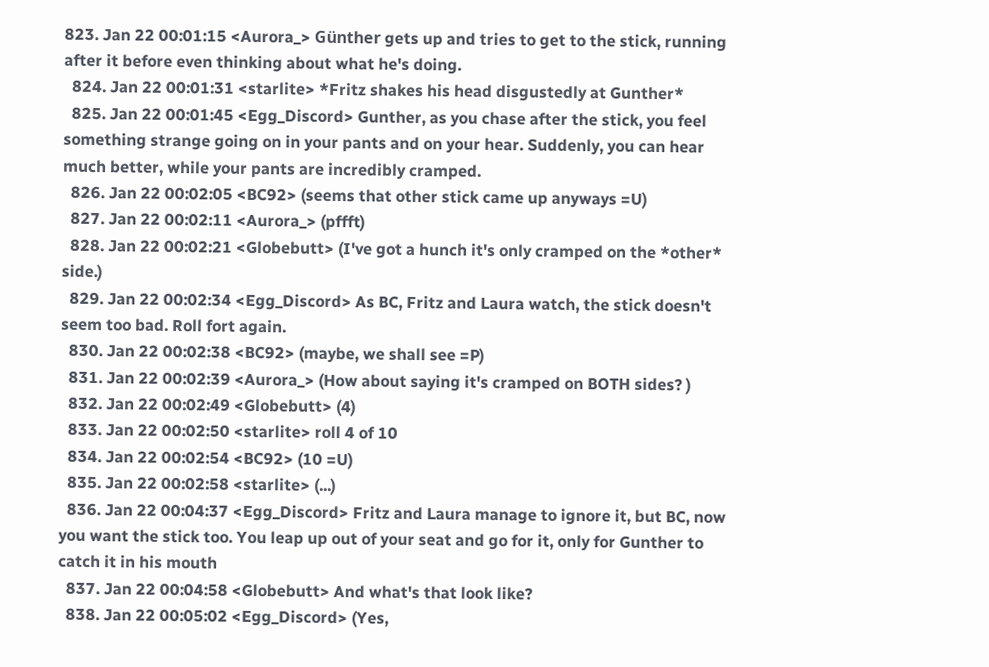823. Jan 22 00:01:15 <Aurora_> Günther gets up and tries to get to the stick, running after it before even thinking about what he's doing.
  824. Jan 22 00:01:31 <starlite> *Fritz shakes his head disgustedly at Gunther*
  825. Jan 22 00:01:45 <Egg_Discord> Gunther, as you chase after the stick, you feel something strange going on in your pants and on your hear. Suddenly, you can hear much better, while your pants are incredibly cramped.
  826. Jan 22 00:02:05 <BC92> (seems that other stick came up anyways =U)
  827. Jan 22 00:02:11 <Aurora_> (pffft)
  828. Jan 22 00:02:21 <Globebutt> (I've got a hunch it's only cramped on the *other* side.)
  829. Jan 22 00:02:34 <Egg_Discord> As BC, Fritz and Laura watch, the stick doesn't seem too bad. Roll fort again.
  830. Jan 22 00:02:38 <BC92> (maybe, we shall see =P)
  831. Jan 22 00:02:39 <Aurora_> (How about saying it's cramped on BOTH sides? )
  832. Jan 22 00:02:49 <Globebutt> (4)
  833. Jan 22 00:02:50 <starlite> roll 4 of 10
  834. Jan 22 00:02:54 <BC92> (10 =U)
  835. Jan 22 00:02:58 <starlite> (...)
  836. Jan 22 00:04:37 <Egg_Discord> Fritz and Laura manage to ignore it, but BC, now you want the stick too. You leap up out of your seat and go for it, only for Gunther to catch it in his mouth
  837. Jan 22 00:04:58 <Globebutt> And what's that look like?
  838. Jan 22 00:05:02 <Egg_Discord> (Yes,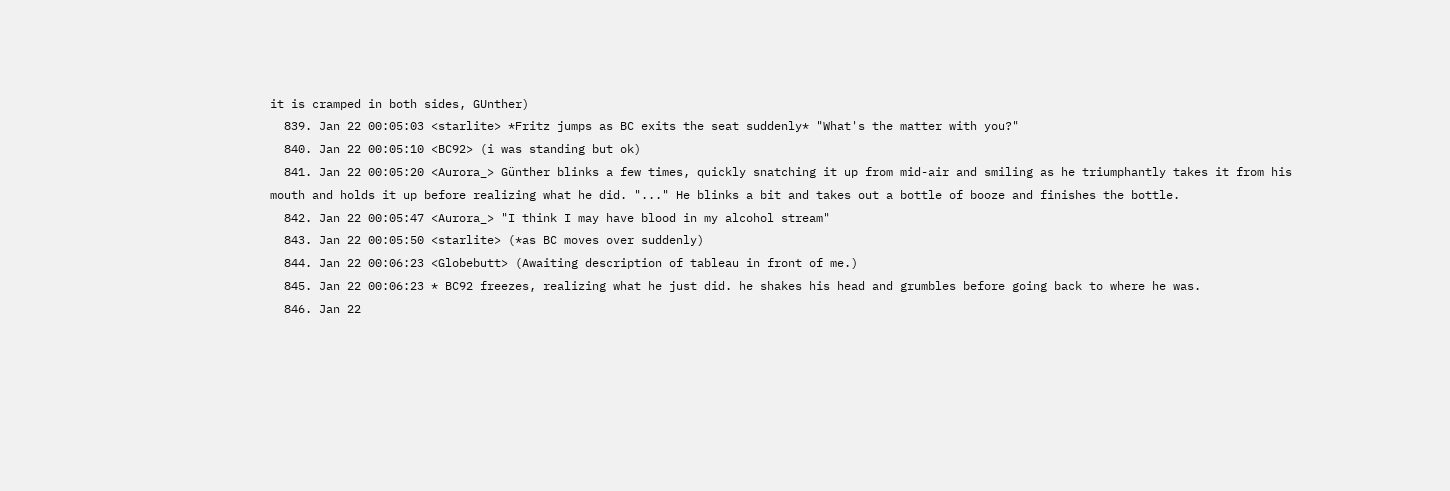it is cramped in both sides, GUnther)
  839. Jan 22 00:05:03 <starlite> *Fritz jumps as BC exits the seat suddenly* "What's the matter with you?"
  840. Jan 22 00:05:10 <BC92> (i was standing but ok)
  841. Jan 22 00:05:20 <Aurora_> Günther blinks a few times, quickly snatching it up from mid-air and smiling as he triumphantly takes it from his mouth and holds it up before realizing what he did. "..." He blinks a bit and takes out a bottle of booze and finishes the bottle.
  842. Jan 22 00:05:47 <Aurora_> "I think I may have blood in my alcohol stream"
  843. Jan 22 00:05:50 <starlite> (*as BC moves over suddenly)
  844. Jan 22 00:06:23 <Globebutt> (Awaiting description of tableau in front of me.)
  845. Jan 22 00:06:23 * BC92 freezes, realizing what he just did. he shakes his head and grumbles before going back to where he was.
  846. Jan 22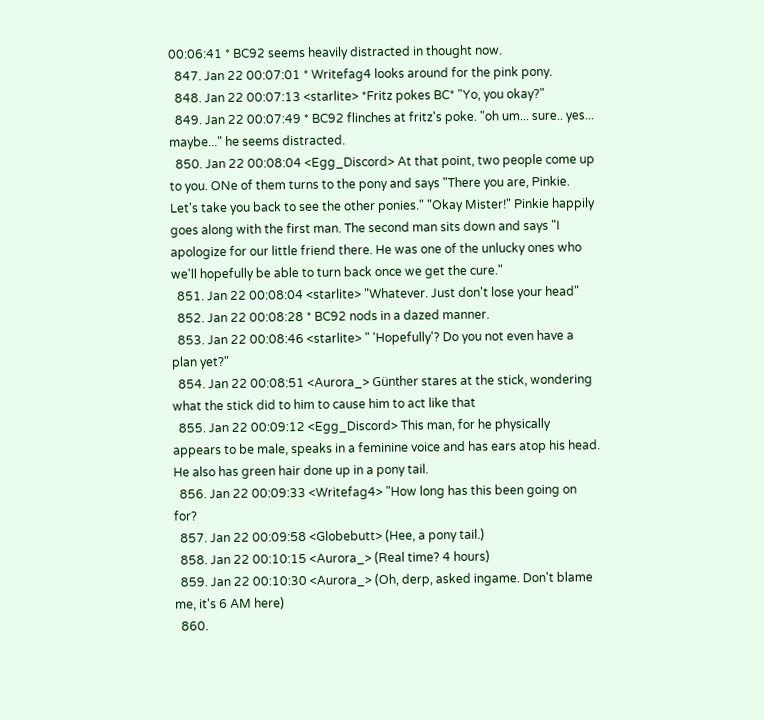00:06:41 * BC92 seems heavily distracted in thought now.
  847. Jan 22 00:07:01 * Writefag4 looks around for the pink pony.
  848. Jan 22 00:07:13 <starlite> *Fritz pokes BC* "Yo, you okay?"
  849. Jan 22 00:07:49 * BC92 flinches at fritz's poke. "oh um... sure.. yes... maybe..." he seems distracted.
  850. Jan 22 00:08:04 <Egg_Discord> At that point, two people come up to you. ONe of them turns to the pony and says "There you are, Pinkie. Let's take you back to see the other ponies." "Okay Mister!" Pinkie happily goes along with the first man. The second man sits down and says "I apologize for our little friend there. He was one of the unlucky ones who we'll hopefully be able to turn back once we get the cure."
  851. Jan 22 00:08:04 <starlite> "Whatever. Just don't lose your head"
  852. Jan 22 00:08:28 * BC92 nods in a dazed manner.
  853. Jan 22 00:08:46 <starlite> " 'Hopefully'? Do you not even have a plan yet?"
  854. Jan 22 00:08:51 <Aurora_> Günther stares at the stick, wondering what the stick did to him to cause him to act like that
  855. Jan 22 00:09:12 <Egg_Discord> This man, for he physically appears to be male, speaks in a feminine voice and has ears atop his head. He also has green hair done up in a pony tail.
  856. Jan 22 00:09:33 <Writefag4> "How long has this been going on for?
  857. Jan 22 00:09:58 <Globebutt> (Hee, a pony tail.)
  858. Jan 22 00:10:15 <Aurora_> (Real time? 4 hours)
  859. Jan 22 00:10:30 <Aurora_> (Oh, derp, asked ingame. Don't blame me, it's 6 AM here)
  860.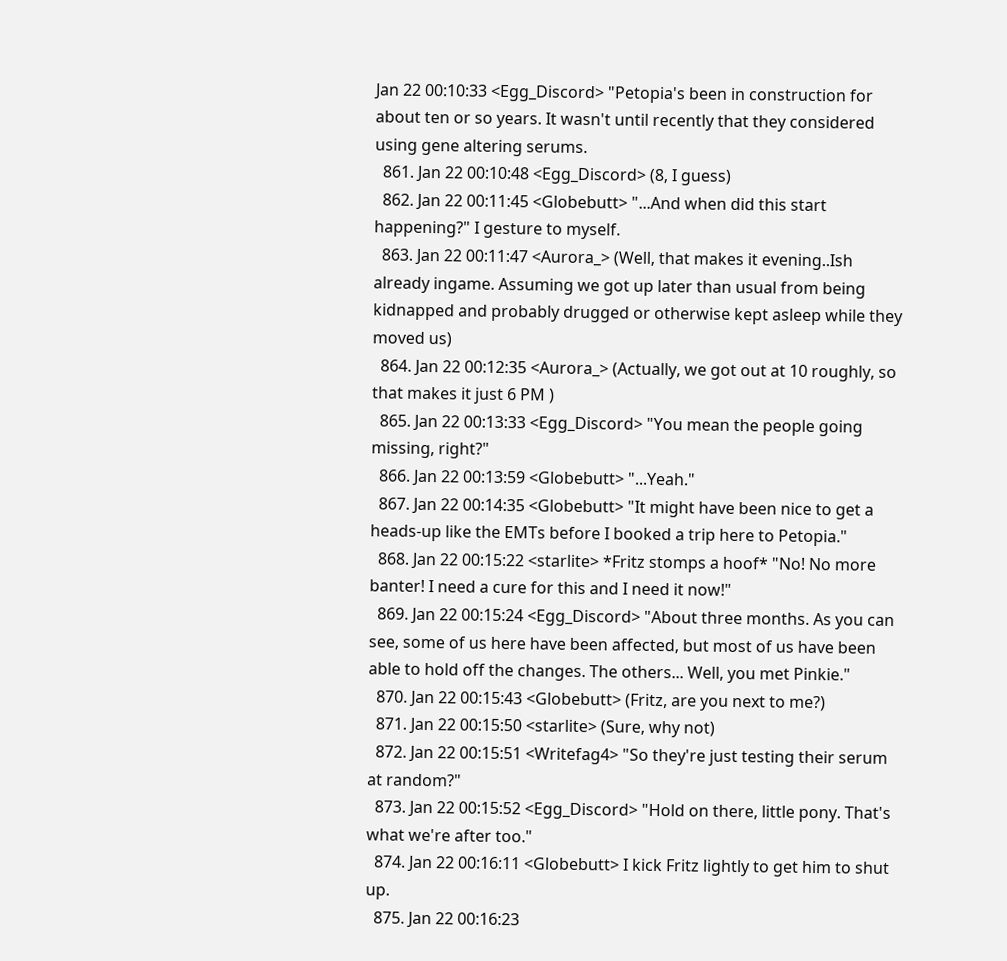Jan 22 00:10:33 <Egg_Discord> "Petopia's been in construction for about ten or so years. It wasn't until recently that they considered using gene altering serums.
  861. Jan 22 00:10:48 <Egg_Discord> (8, I guess)
  862. Jan 22 00:11:45 <Globebutt> "...And when did this start happening?" I gesture to myself.
  863. Jan 22 00:11:47 <Aurora_> (Well, that makes it evening..Ish already ingame. Assuming we got up later than usual from being kidnapped and probably drugged or otherwise kept asleep while they moved us)
  864. Jan 22 00:12:35 <Aurora_> (Actually, we got out at 10 roughly, so that makes it just 6 PM )
  865. Jan 22 00:13:33 <Egg_Discord> "You mean the people going missing, right?"
  866. Jan 22 00:13:59 <Globebutt> "...Yeah."
  867. Jan 22 00:14:35 <Globebutt> "It might have been nice to get a heads-up like the EMTs before I booked a trip here to Petopia."
  868. Jan 22 00:15:22 <starlite> *Fritz stomps a hoof* "No! No more banter! I need a cure for this and I need it now!"
  869. Jan 22 00:15:24 <Egg_Discord> "About three months. As you can see, some of us here have been affected, but most of us have been able to hold off the changes. The others... Well, you met Pinkie."
  870. Jan 22 00:15:43 <Globebutt> (Fritz, are you next to me?)
  871. Jan 22 00:15:50 <starlite> (Sure, why not)
  872. Jan 22 00:15:51 <Writefag4> "So they're just testing their serum at random?"
  873. Jan 22 00:15:52 <Egg_Discord> "Hold on there, little pony. That's what we're after too."
  874. Jan 22 00:16:11 <Globebutt> I kick Fritz lightly to get him to shut up.
  875. Jan 22 00:16:23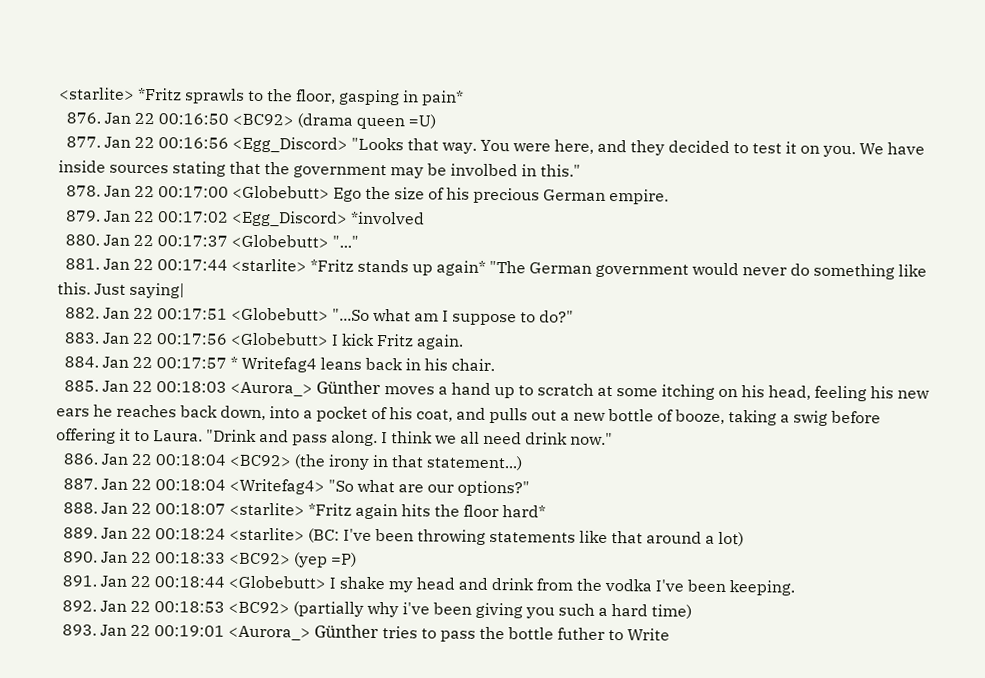<starlite> *Fritz sprawls to the floor, gasping in pain*
  876. Jan 22 00:16:50 <BC92> (drama queen =U)
  877. Jan 22 00:16:56 <Egg_Discord> "Looks that way. You were here, and they decided to test it on you. We have inside sources stating that the government may be involbed in this."
  878. Jan 22 00:17:00 <Globebutt> Ego the size of his precious German empire.
  879. Jan 22 00:17:02 <Egg_Discord> *involved
  880. Jan 22 00:17:37 <Globebutt> "..."
  881. Jan 22 00:17:44 <starlite> *Fritz stands up again* "The German government would never do something like this. Just saying|
  882. Jan 22 00:17:51 <Globebutt> "...So what am I suppose to do?"
  883. Jan 22 00:17:56 <Globebutt> I kick Fritz again.
  884. Jan 22 00:17:57 * Writefag4 leans back in his chair.
  885. Jan 22 00:18:03 <Aurora_> Günther moves a hand up to scratch at some itching on his head, feeling his new ears he reaches back down, into a pocket of his coat, and pulls out a new bottle of booze, taking a swig before offering it to Laura. "Drink and pass along. I think we all need drink now."
  886. Jan 22 00:18:04 <BC92> (the irony in that statement...)
  887. Jan 22 00:18:04 <Writefag4> "So what are our options?"
  888. Jan 22 00:18:07 <starlite> *Fritz again hits the floor hard*
  889. Jan 22 00:18:24 <starlite> (BC: I've been throwing statements like that around a lot)
  890. Jan 22 00:18:33 <BC92> (yep =P)
  891. Jan 22 00:18:44 <Globebutt> I shake my head and drink from the vodka I've been keeping.
  892. Jan 22 00:18:53 <BC92> (partially why i've been giving you such a hard time)
  893. Jan 22 00:19:01 <Aurora_> Günther tries to pass the bottle futher to Write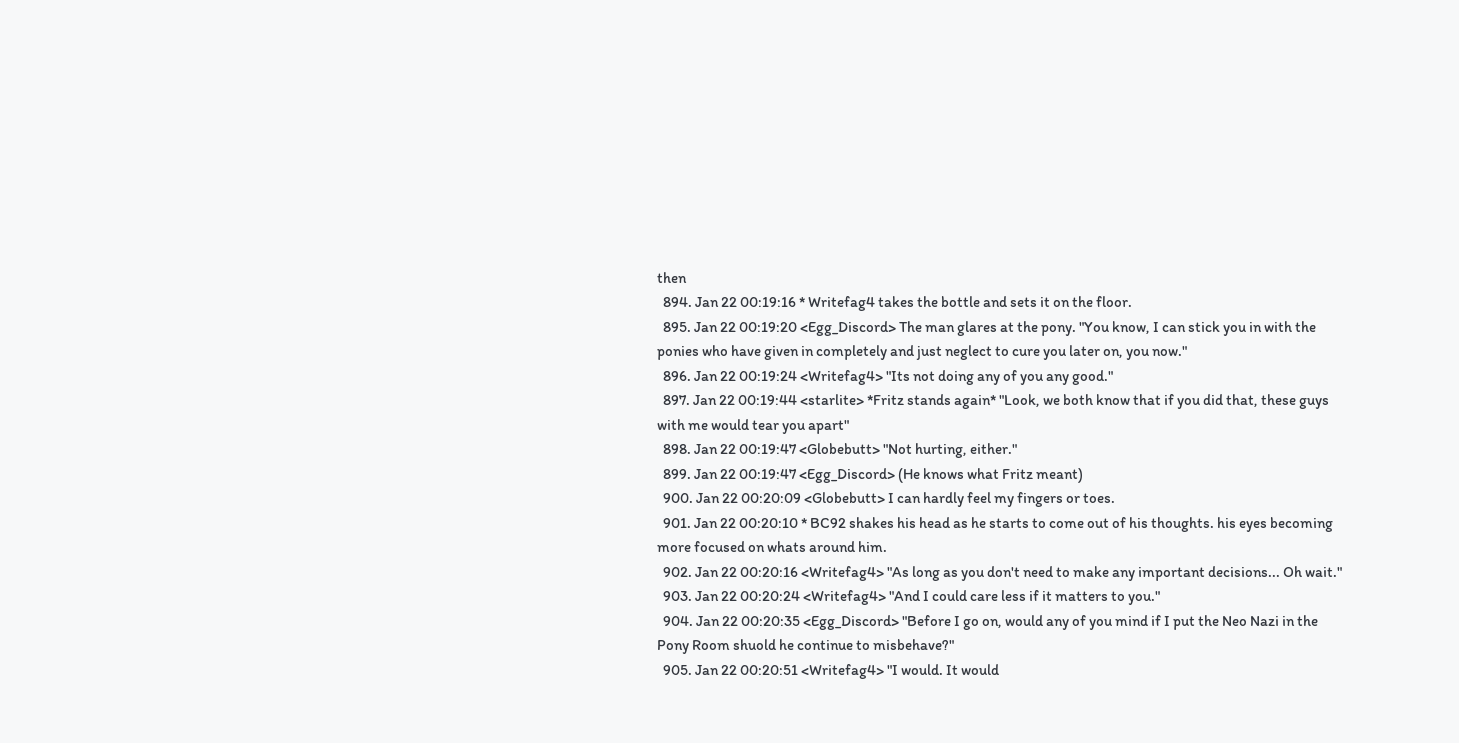then
  894. Jan 22 00:19:16 * Writefag4 takes the bottle and sets it on the floor.
  895. Jan 22 00:19:20 <Egg_Discord> The man glares at the pony. "You know, I can stick you in with the ponies who have given in completely and just neglect to cure you later on, you now."
  896. Jan 22 00:19:24 <Writefag4> "Its not doing any of you any good."
  897. Jan 22 00:19:44 <starlite> *Fritz stands again* "Look, we both know that if you did that, these guys with me would tear you apart"
  898. Jan 22 00:19:47 <Globebutt> "Not hurting, either."
  899. Jan 22 00:19:47 <Egg_Discord> (He knows what Fritz meant)
  900. Jan 22 00:20:09 <Globebutt> I can hardly feel my fingers or toes.
  901. Jan 22 00:20:10 * BC92 shakes his head as he starts to come out of his thoughts. his eyes becoming more focused on whats around him.
  902. Jan 22 00:20:16 <Writefag4> "As long as you don't need to make any important decisions... Oh wait."
  903. Jan 22 00:20:24 <Writefag4> "And I could care less if it matters to you."
  904. Jan 22 00:20:35 <Egg_Discord> "Before I go on, would any of you mind if I put the Neo Nazi in the Pony Room shuold he continue to misbehave?"
  905. Jan 22 00:20:51 <Writefag4> "I would. It would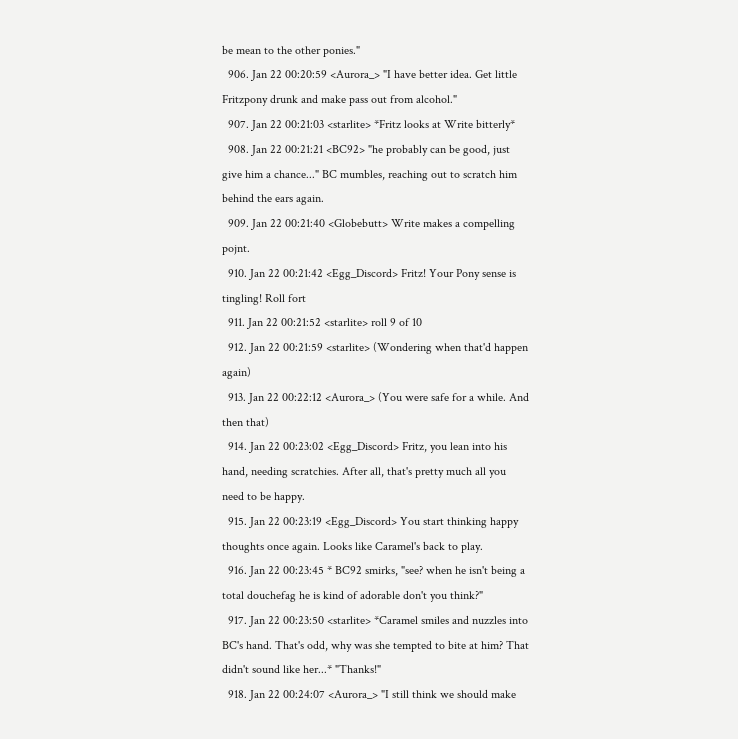be mean to the other ponies."
  906. Jan 22 00:20:59 <Aurora_> "I have better idea. Get little Fritzpony drunk and make pass out from alcohol."
  907. Jan 22 00:21:03 <starlite> *Fritz looks at Write bitterly*
  908. Jan 22 00:21:21 <BC92> "he probably can be good, just give him a chance..." BC mumbles, reaching out to scratch him behind the ears again.
  909. Jan 22 00:21:40 <Globebutt> Write makes a compelling pojnt.
  910. Jan 22 00:21:42 <Egg_Discord> Fritz! Your Pony sense is tingling! Roll fort
  911. Jan 22 00:21:52 <starlite> roll 9 of 10
  912. Jan 22 00:21:59 <starlite> (Wondering when that'd happen again)
  913. Jan 22 00:22:12 <Aurora_> (You were safe for a while. And then that)
  914. Jan 22 00:23:02 <Egg_Discord> Fritz, you lean into his hand, needing scratchies. After all, that's pretty much all you need to be happy.
  915. Jan 22 00:23:19 <Egg_Discord> You start thinking happy thoughts once again. Looks like Caramel's back to play.
  916. Jan 22 00:23:45 * BC92 smirks, "see? when he isn't being a total douchefag he is kind of adorable don't you think?"
  917. Jan 22 00:23:50 <starlite> *Caramel smiles and nuzzles into BC's hand. That's odd, why was she tempted to bite at him? That didn't sound like her...* "Thanks!"
  918. Jan 22 00:24:07 <Aurora_> "I still think we should make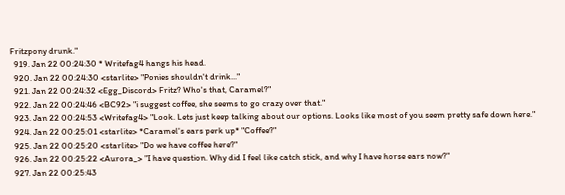Fritzpony drunk."
  919. Jan 22 00:24:30 * Writefag4 hangs his head.
  920. Jan 22 00:24:30 <starlite> "Ponies shouldn't drink..."
  921. Jan 22 00:24:32 <Egg_Discord> Fritz? Who's that, Caramel?"
  922. Jan 22 00:24:46 <BC92> "i suggest coffee, she seems to go crazy over that."
  923. Jan 22 00:24:53 <Writefag4> "Look. Lets just keep talking about our options. Looks like most of you seem pretty safe down here."
  924. Jan 22 00:25:01 <starlite> *Caramel's ears perk up* "Coffee?"
  925. Jan 22 00:25:20 <starlite> "Do we have coffee here?"
  926. Jan 22 00:25:22 <Aurora_> "I have question. Why did I feel like catch stick, and why I have horse ears now?"
  927. Jan 22 00:25:43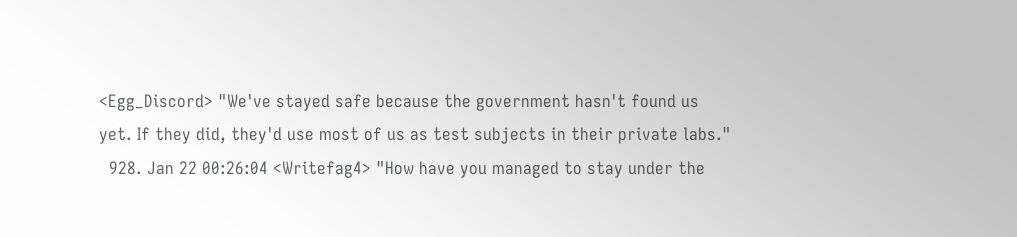<Egg_Discord> "We've stayed safe because the government hasn't found us yet. If they did, they'd use most of us as test subjects in their private labs."
  928. Jan 22 00:26:04 <Writefag4> "How have you managed to stay under the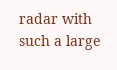radar with such a large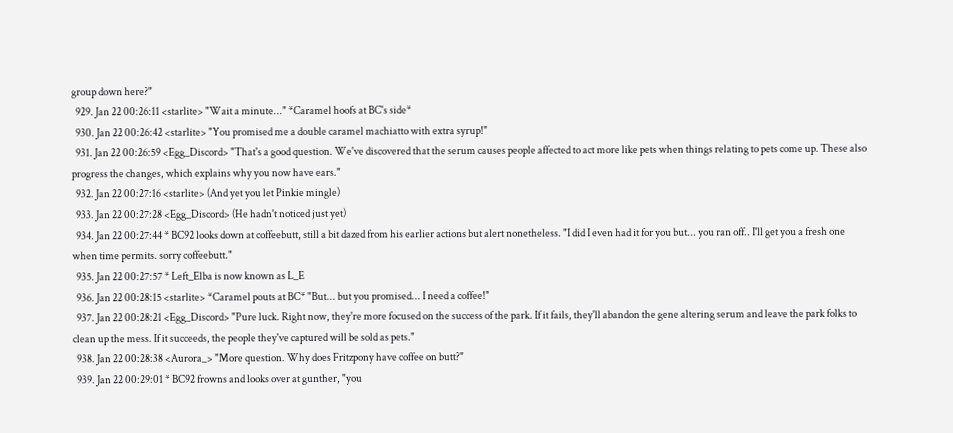group down here?"
  929. Jan 22 00:26:11 <starlite> "Wait a minute..." *Caramel hoofs at BC's side*
  930. Jan 22 00:26:42 <starlite> "You promised me a double caramel machiatto with extra syrup!"
  931. Jan 22 00:26:59 <Egg_Discord> "That's a good question. We've discovered that the serum causes people affected to act more like pets when things relating to pets come up. These also progress the changes, which explains why you now have ears."
  932. Jan 22 00:27:16 <starlite> (And yet you let Pinkie mingle)
  933. Jan 22 00:27:28 <Egg_Discord> (He hadn't noticed just yet)
  934. Jan 22 00:27:44 * BC92 looks down at coffeebutt, still a bit dazed from his earlier actions but alert nonetheless. "I did I even had it for you but... you ran off.. I'll get you a fresh one when time permits. sorry coffeebutt."
  935. Jan 22 00:27:57 * Left_Elba is now known as L_E
  936. Jan 22 00:28:15 <starlite> *Caramel pouts at BC* "But... but you promised... I need a coffee!"
  937. Jan 22 00:28:21 <Egg_Discord> "Pure luck. Right now, they're more focused on the success of the park. If it fails, they'll abandon the gene altering serum and leave the park folks to clean up the mess. If it succeeds, the people they've captured will be sold as pets."
  938. Jan 22 00:28:38 <Aurora_> "More question. Why does Fritzpony have coffee on butt?"
  939. Jan 22 00:29:01 * BC92 frowns and looks over at gunther, "you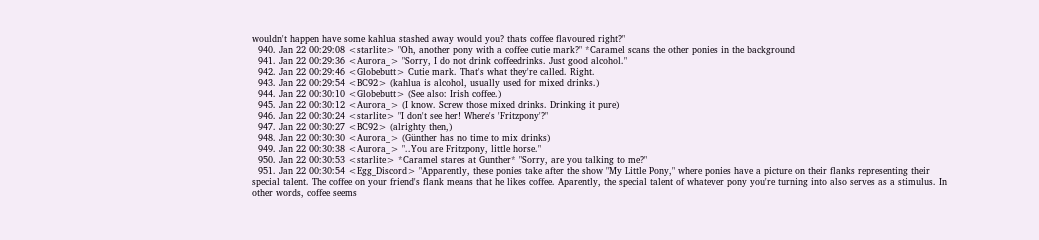wouldn't happen have some kahlua stashed away would you? thats coffee flavoured right?"
  940. Jan 22 00:29:08 <starlite> "Oh, another pony with a coffee cutie mark?" *Caramel scans the other ponies in the background
  941. Jan 22 00:29:36 <Aurora_> "Sorry, I do not drink coffeedrinks. Just good alcohol."
  942. Jan 22 00:29:46 <Globebutt> Cutie mark. That's what they're called. Right.
  943. Jan 22 00:29:54 <BC92> (kahlua is alcohol, usually used for mixed drinks.)
  944. Jan 22 00:30:10 <Globebutt> (See also: Irish coffee.)
  945. Jan 22 00:30:12 <Aurora_> (I know. Screw those mixed drinks. Drinking it pure)
  946. Jan 22 00:30:24 <starlite> "I don't see her! Where's 'Fritzpony'?"
  947. Jan 22 00:30:27 <BC92> (alrighty then,)
  948. Jan 22 00:30:30 <Aurora_> (Günther has no time to mix drinks)
  949. Jan 22 00:30:38 <Aurora_> "..You are Fritzpony, little horse."
  950. Jan 22 00:30:53 <starlite> *Caramel stares at Gunther* "Sorry, are you talking to me?"
  951. Jan 22 00:30:54 <Egg_Discord> "Apparently, these ponies take after the show "My Little Pony," where ponies have a picture on their flanks representing their special talent. The coffee on your friend's flank means that he likes coffee. Aparently, the special talent of whatever pony you're turning into also serves as a stimulus. In other words, coffee seems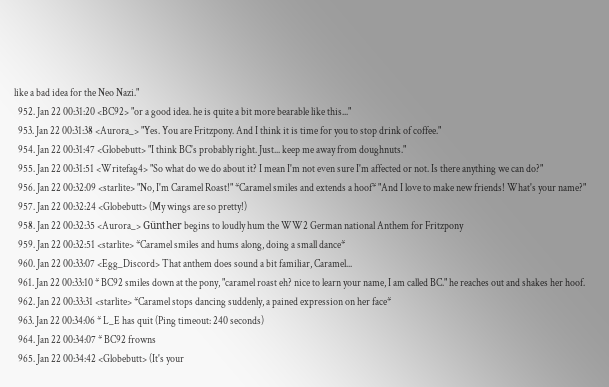like a bad idea for the Neo Nazi."
  952. Jan 22 00:31:20 <BC92> "or a good idea. he is quite a bit more bearable like this..."
  953. Jan 22 00:31:38 <Aurora_> "Yes. You are Fritzpony. And I think it is time for you to stop drink of coffee."
  954. Jan 22 00:31:47 <Globebutt> "I think BC's probably right. Just... keep me away from doughnuts."
  955. Jan 22 00:31:51 <Writefag4> "So what do we do about it? I mean I'm not even sure I'm affected or not. Is there anything we can do?"
  956. Jan 22 00:32:09 <starlite> "No, I'm Caramel Roast!" *Caramel smiles and extends a hoof* "And I love to make new friends! What's your name?"
  957. Jan 22 00:32:24 <Globebutt> (My wings are so pretty!)
  958. Jan 22 00:32:35 <Aurora_> Günther begins to loudly hum the WW2 German national Anthem for Fritzpony
  959. Jan 22 00:32:51 <starlite> *Caramel smiles and hums along, doing a small dance*
  960. Jan 22 00:33:07 <Egg_Discord> That anthem does sound a bit familiar, Caramel...
  961. Jan 22 00:33:10 * BC92 smiles down at the pony, "caramel roast eh? nice to learn your name, I am called BC." he reaches out and shakes her hoof.
  962. Jan 22 00:33:31 <starlite> *Caramel stops dancing suddenly, a pained expression on her face*
  963. Jan 22 00:34:06 * L_E has quit (Ping timeout: 240 seconds)
  964. Jan 22 00:34:07 * BC92 frowns
  965. Jan 22 00:34:42 <Globebutt> (It's your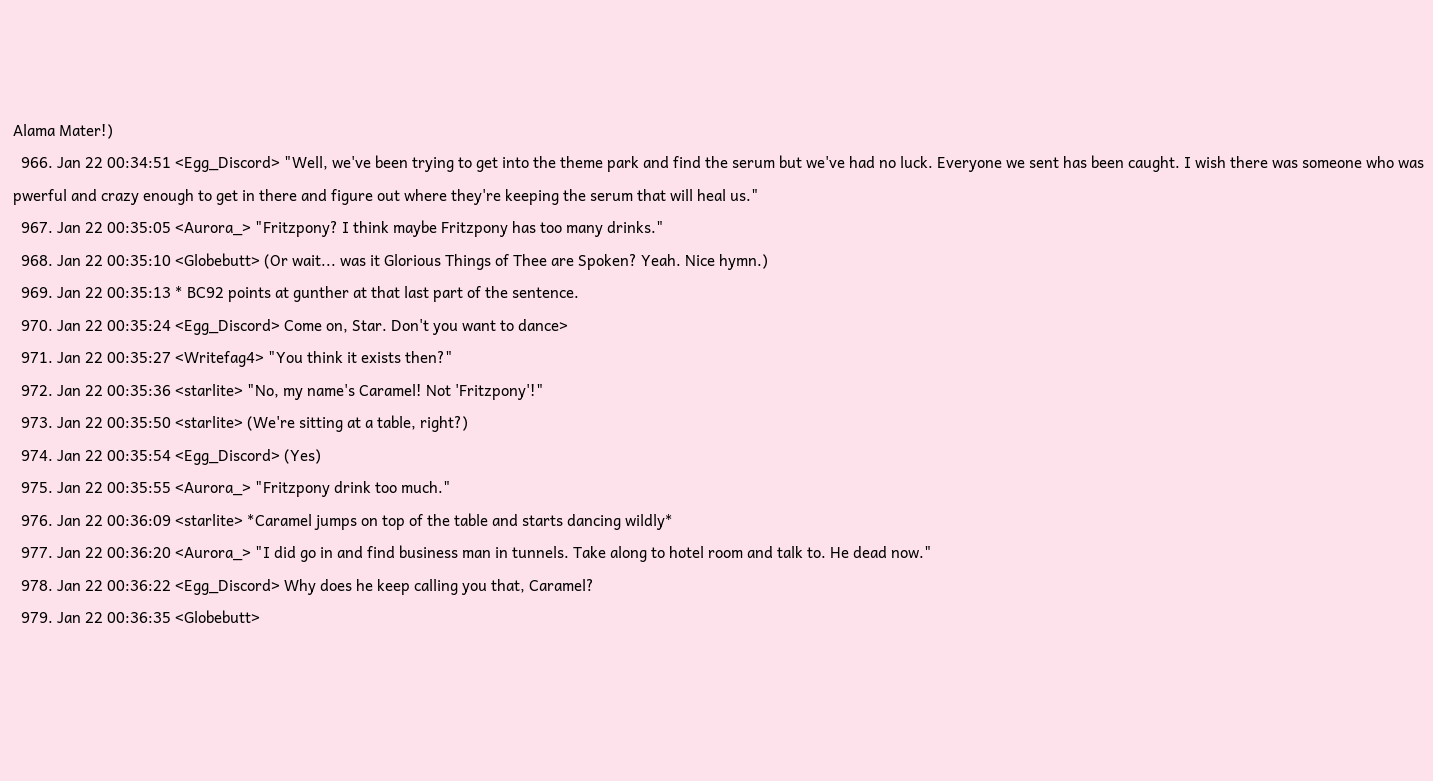Alama Mater!)
  966. Jan 22 00:34:51 <Egg_Discord> "Well, we've been trying to get into the theme park and find the serum but we've had no luck. Everyone we sent has been caught. I wish there was someone who was pwerful and crazy enough to get in there and figure out where they're keeping the serum that will heal us."
  967. Jan 22 00:35:05 <Aurora_> "Fritzpony? I think maybe Fritzpony has too many drinks."
  968. Jan 22 00:35:10 <Globebutt> (Or wait... was it Glorious Things of Thee are Spoken? Yeah. Nice hymn.)
  969. Jan 22 00:35:13 * BC92 points at gunther at that last part of the sentence.
  970. Jan 22 00:35:24 <Egg_Discord> Come on, Star. Don't you want to dance>
  971. Jan 22 00:35:27 <Writefag4> "You think it exists then?"
  972. Jan 22 00:35:36 <starlite> "No, my name's Caramel! Not 'Fritzpony'!"
  973. Jan 22 00:35:50 <starlite> (We're sitting at a table, right?)
  974. Jan 22 00:35:54 <Egg_Discord> (Yes)
  975. Jan 22 00:35:55 <Aurora_> "Fritzpony drink too much."
  976. Jan 22 00:36:09 <starlite> *Caramel jumps on top of the table and starts dancing wildly*
  977. Jan 22 00:36:20 <Aurora_> "I did go in and find business man in tunnels. Take along to hotel room and talk to. He dead now."
  978. Jan 22 00:36:22 <Egg_Discord> Why does he keep calling you that, Caramel?
  979. Jan 22 00:36:35 <Globebutt>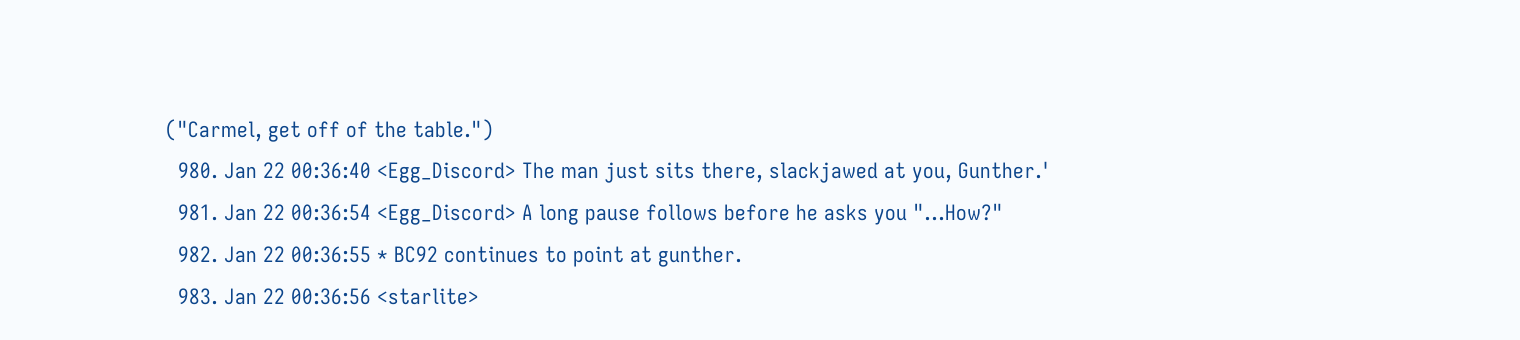("Carmel, get off of the table.")
  980. Jan 22 00:36:40 <Egg_Discord> The man just sits there, slackjawed at you, Gunther.'
  981. Jan 22 00:36:54 <Egg_Discord> A long pause follows before he asks you "...How?"
  982. Jan 22 00:36:55 * BC92 continues to point at gunther.
  983. Jan 22 00:36:56 <starlite>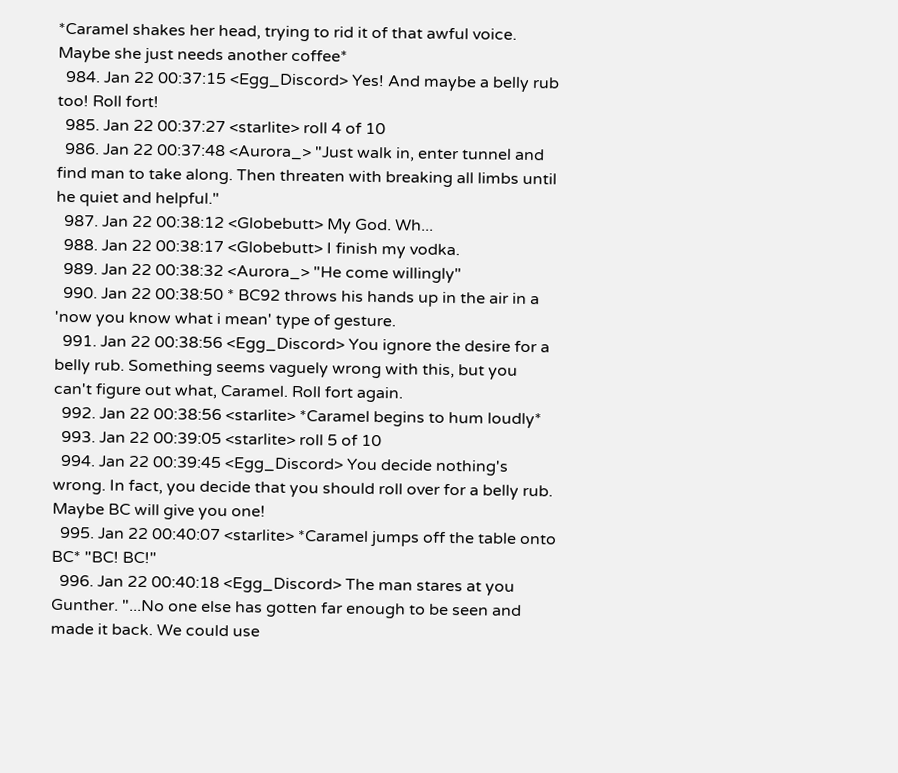*Caramel shakes her head, trying to rid it of that awful voice. Maybe she just needs another coffee*
  984. Jan 22 00:37:15 <Egg_Discord> Yes! And maybe a belly rub too! Roll fort!
  985. Jan 22 00:37:27 <starlite> roll 4 of 10
  986. Jan 22 00:37:48 <Aurora_> "Just walk in, enter tunnel and find man to take along. Then threaten with breaking all limbs until he quiet and helpful."
  987. Jan 22 00:38:12 <Globebutt> My God. Wh...
  988. Jan 22 00:38:17 <Globebutt> I finish my vodka.
  989. Jan 22 00:38:32 <Aurora_> "He come willingly"
  990. Jan 22 00:38:50 * BC92 throws his hands up in the air in a 'now you know what i mean' type of gesture.
  991. Jan 22 00:38:56 <Egg_Discord> You ignore the desire for a belly rub. Something seems vaguely wrong with this, but you can't figure out what, Caramel. Roll fort again.
  992. Jan 22 00:38:56 <starlite> *Caramel begins to hum loudly*
  993. Jan 22 00:39:05 <starlite> roll 5 of 10
  994. Jan 22 00:39:45 <Egg_Discord> You decide nothing's wrong. In fact, you decide that you should roll over for a belly rub. Maybe BC will give you one!
  995. Jan 22 00:40:07 <starlite> *Caramel jumps off the table onto BC* "BC! BC!"
  996. Jan 22 00:40:18 <Egg_Discord> The man stares at you Gunther. "...No one else has gotten far enough to be seen and made it back. We could use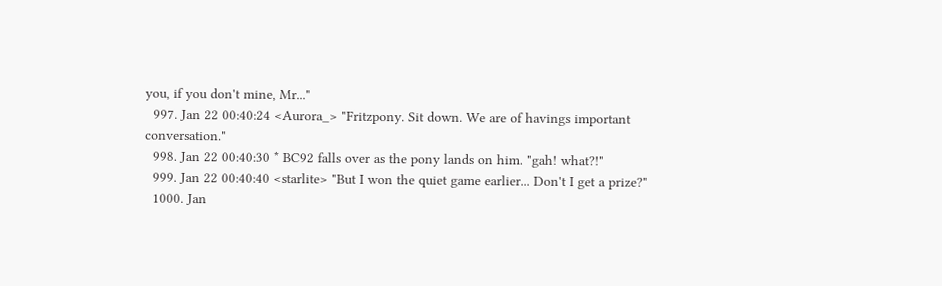you, if you don't mine, Mr..."
  997. Jan 22 00:40:24 <Aurora_> "Fritzpony. Sit down. We are of havings important conversation."
  998. Jan 22 00:40:30 * BC92 falls over as the pony lands on him. "gah! what?!"
  999. Jan 22 00:40:40 <starlite> "But I won the quiet game earlier... Don't I get a prize?"
  1000. Jan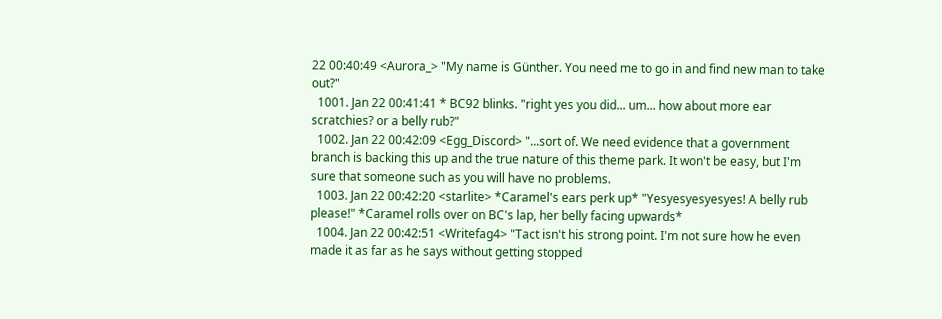22 00:40:49 <Aurora_> "My name is Günther. You need me to go in and find new man to take out?"
  1001. Jan 22 00:41:41 * BC92 blinks. "right yes you did... um... how about more ear scratchies? or a belly rub?"
  1002. Jan 22 00:42:09 <Egg_Discord> "...sort of. We need evidence that a government branch is backing this up and the true nature of this theme park. It won't be easy, but I'm sure that someone such as you will have no problems.
  1003. Jan 22 00:42:20 <starlite> *Caramel's ears perk up* "Yesyesyesyesyes! A belly rub please!" *Caramel rolls over on BC's lap, her belly facing upwards*
  1004. Jan 22 00:42:51 <Writefag4> "Tact isn't his strong point. I'm not sure how he even made it as far as he says without getting stopped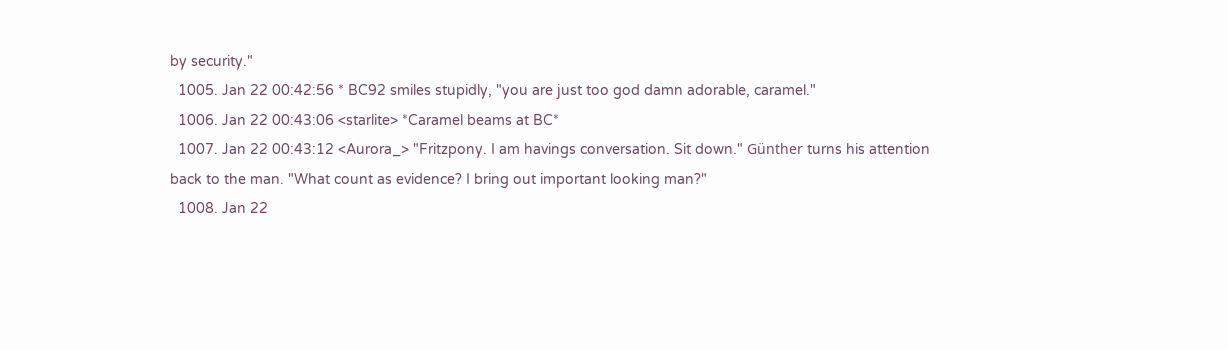by security."
  1005. Jan 22 00:42:56 * BC92 smiles stupidly, "you are just too god damn adorable, caramel."
  1006. Jan 22 00:43:06 <starlite> *Caramel beams at BC*
  1007. Jan 22 00:43:12 <Aurora_> "Fritzpony. I am havings conversation. Sit down." Günther turns his attention back to the man. "What count as evidence? I bring out important looking man?"
  1008. Jan 22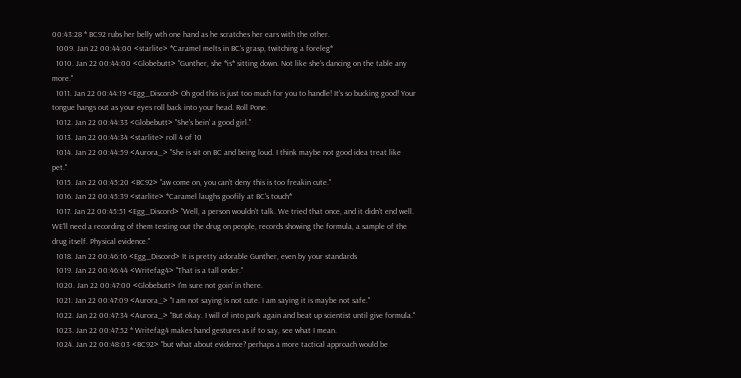00:43:28 * BC92 rubs her belly wth one hand as he scratches her ears with the other.
  1009. Jan 22 00:44:00 <starlite> *Caramel melts in BC's grasp, twitching a foreleg*
  1010. Jan 22 00:44:00 <Globebutt> "Gunther, she *is* sitting down. Not like she's dancing on the table any more."
  1011. Jan 22 00:44:19 <Egg_Discord> Oh god this is just too much for you to handle! It's so bucking good! Your tongue hangs out as your eyes roll back into your head. Roll Pone.
  1012. Jan 22 00:44:33 <Globebutt> "She's bein' a good girl."
  1013. Jan 22 00:44:34 <starlite> roll 4 of 10
  1014. Jan 22 00:44:59 <Aurora_> "She is sit on BC and being loud. I think maybe not good idea treat like pet."
  1015. Jan 22 00:45:20 <BC92> "aw come on, you can't deny this is too freakin cute."
  1016. Jan 22 00:45:39 <starlite> *Caramel laughs goofily at BC's touch*
  1017. Jan 22 00:45:51 <Egg_Discord> "Well, a person wouldn't talk. We tried that once, and it didn't end well. WE'll need a recording of them testing out the drug on people, records showing the formula, a sample of the drug itself. Physical evidence."
  1018. Jan 22 00:46:16 <Egg_Discord> It is pretty adorable Gunther, even by your standards
  1019. Jan 22 00:46:44 <Writefag4> "That is a tall order."
  1020. Jan 22 00:47:00 <Globebutt> I'm sure not goin' in there.
  1021. Jan 22 00:47:09 <Aurora_> "I am not saying is not cute. I am saying it is maybe not safe."
  1022. Jan 22 00:47:34 <Aurora_> "But okay. I will of into park again and beat up scientist until give formula."
  1023. Jan 22 00:47:52 * Writefag4 makes hand gestures as if to say, see what I mean.
  1024. Jan 22 00:48:03 <BC92> "but what about evidence? perhaps a more tactical approach would be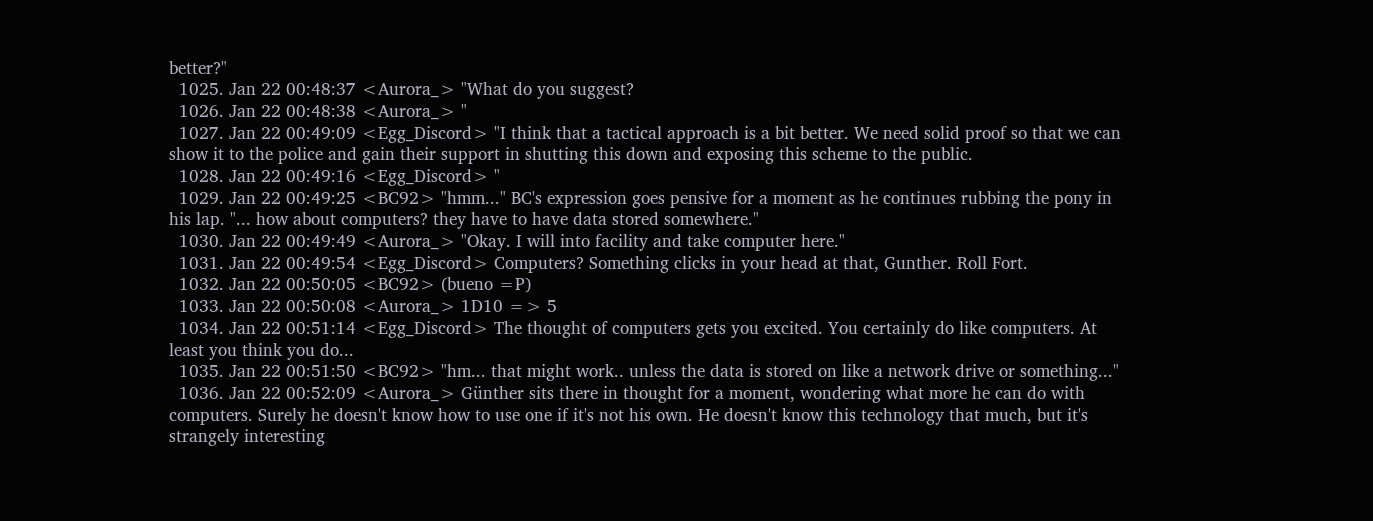better?"
  1025. Jan 22 00:48:37 <Aurora_> "What do you suggest?
  1026. Jan 22 00:48:38 <Aurora_> "
  1027. Jan 22 00:49:09 <Egg_Discord> "I think that a tactical approach is a bit better. We need solid proof so that we can show it to the police and gain their support in shutting this down and exposing this scheme to the public.
  1028. Jan 22 00:49:16 <Egg_Discord> "
  1029. Jan 22 00:49:25 <BC92> "hmm..." BC's expression goes pensive for a moment as he continues rubbing the pony in his lap. "... how about computers? they have to have data stored somewhere."
  1030. Jan 22 00:49:49 <Aurora_> "Okay. I will into facility and take computer here."
  1031. Jan 22 00:49:54 <Egg_Discord> Computers? Something clicks in your head at that, Gunther. Roll Fort.
  1032. Jan 22 00:50:05 <BC92> (bueno =P)
  1033. Jan 22 00:50:08 <Aurora_> 1D10 => 5
  1034. Jan 22 00:51:14 <Egg_Discord> The thought of computers gets you excited. You certainly do like computers. At least you think you do...
  1035. Jan 22 00:51:50 <BC92> "hm... that might work.. unless the data is stored on like a network drive or something..."
  1036. Jan 22 00:52:09 <Aurora_> Günther sits there in thought for a moment, wondering what more he can do with computers. Surely he doesn't know how to use one if it's not his own. He doesn't know this technology that much, but it's strangely interesting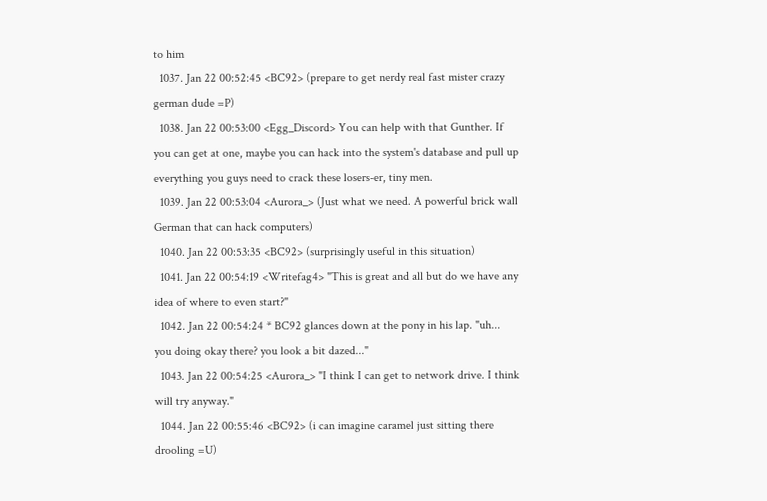to him
  1037. Jan 22 00:52:45 <BC92> (prepare to get nerdy real fast mister crazy german dude =P)
  1038. Jan 22 00:53:00 <Egg_Discord> You can help with that Gunther. If you can get at one, maybe you can hack into the system's database and pull up everything you guys need to crack these losers-er, tiny men.
  1039. Jan 22 00:53:04 <Aurora_> (Just what we need. A powerful brick wall German that can hack computers)
  1040. Jan 22 00:53:35 <BC92> (surprisingly useful in this situation)
  1041. Jan 22 00:54:19 <Writefag4> "This is great and all but do we have any idea of where to even start?"
  1042. Jan 22 00:54:24 * BC92 glances down at the pony in his lap. "uh... you doing okay there? you look a bit dazed..."
  1043. Jan 22 00:54:25 <Aurora_> "I think I can get to network drive. I think will try anyway."
  1044. Jan 22 00:55:46 <BC92> (i can imagine caramel just sitting there drooling =U)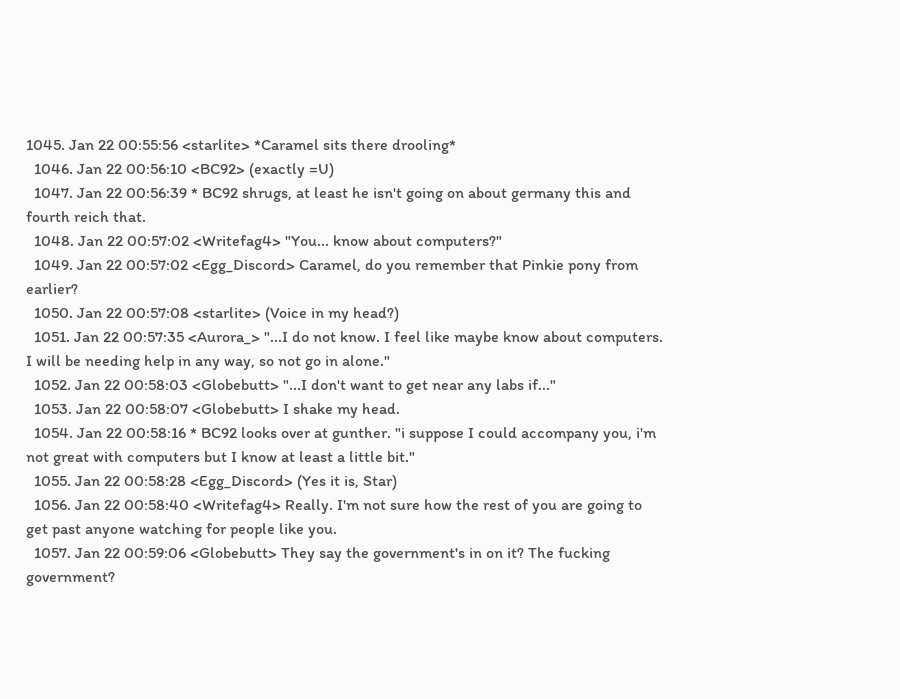1045. Jan 22 00:55:56 <starlite> *Caramel sits there drooling*
  1046. Jan 22 00:56:10 <BC92> (exactly =U)
  1047. Jan 22 00:56:39 * BC92 shrugs, at least he isn't going on about germany this and fourth reich that.
  1048. Jan 22 00:57:02 <Writefag4> "You... know about computers?"
  1049. Jan 22 00:57:02 <Egg_Discord> Caramel, do you remember that Pinkie pony from earlier?
  1050. Jan 22 00:57:08 <starlite> (Voice in my head?)
  1051. Jan 22 00:57:35 <Aurora_> "...I do not know. I feel like maybe know about computers. I will be needing help in any way, so not go in alone."
  1052. Jan 22 00:58:03 <Globebutt> "...I don't want to get near any labs if..."
  1053. Jan 22 00:58:07 <Globebutt> I shake my head.
  1054. Jan 22 00:58:16 * BC92 looks over at gunther. "i suppose I could accompany you, i'm not great with computers but I know at least a little bit."
  1055. Jan 22 00:58:28 <Egg_Discord> (Yes it is, Star)
  1056. Jan 22 00:58:40 <Writefag4> Really. I'm not sure how the rest of you are going to get past anyone watching for people like you.
  1057. Jan 22 00:59:06 <Globebutt> They say the government's in on it? The fucking government?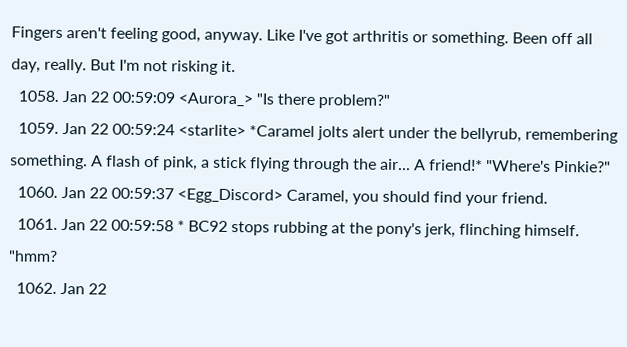Fingers aren't feeling good, anyway. Like I've got arthritis or something. Been off all day, really. But I'm not risking it.
  1058. Jan 22 00:59:09 <Aurora_> "Is there problem?"
  1059. Jan 22 00:59:24 <starlite> *Caramel jolts alert under the bellyrub, remembering something. A flash of pink, a stick flying through the air... A friend!* "Where's Pinkie?"
  1060. Jan 22 00:59:37 <Egg_Discord> Caramel, you should find your friend.
  1061. Jan 22 00:59:58 * BC92 stops rubbing at the pony's jerk, flinching himself. "hmm?
  1062. Jan 22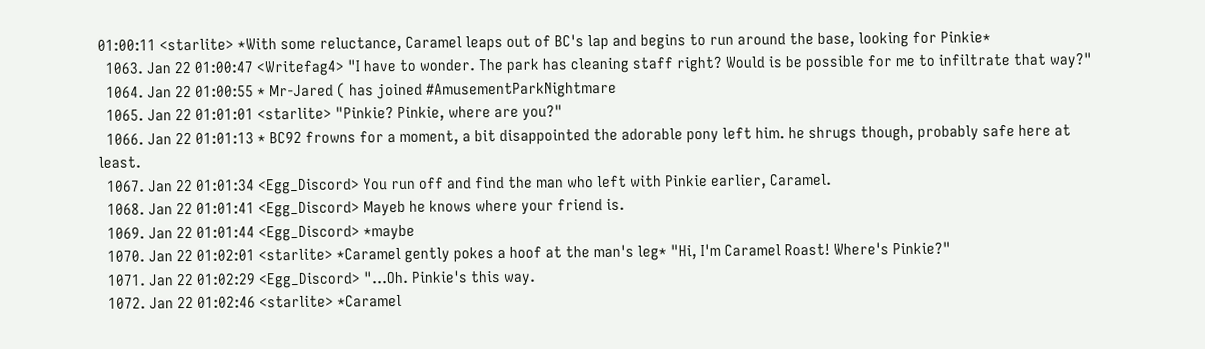01:00:11 <starlite> *With some reluctance, Caramel leaps out of BC's lap and begins to run around the base, looking for Pinkie*
  1063. Jan 22 01:00:47 <Writefag4> "I have to wonder. The park has cleaning staff right? Would is be possible for me to infiltrate that way?"
  1064. Jan 22 01:00:55 * Mr-Jared ( has joined #AmusementParkNightmare
  1065. Jan 22 01:01:01 <starlite> "Pinkie? Pinkie, where are you?"
  1066. Jan 22 01:01:13 * BC92 frowns for a moment, a bit disappointed the adorable pony left him. he shrugs though, probably safe here at least.
  1067. Jan 22 01:01:34 <Egg_Discord> You run off and find the man who left with Pinkie earlier, Caramel.
  1068. Jan 22 01:01:41 <Egg_Discord> Mayeb he knows where your friend is.
  1069. Jan 22 01:01:44 <Egg_Discord> *maybe
  1070. Jan 22 01:02:01 <starlite> *Caramel gently pokes a hoof at the man's leg* "Hi, I'm Caramel Roast! Where's Pinkie?"
  1071. Jan 22 01:02:29 <Egg_Discord> "...Oh. Pinkie's this way.
  1072. Jan 22 01:02:46 <starlite> *Caramel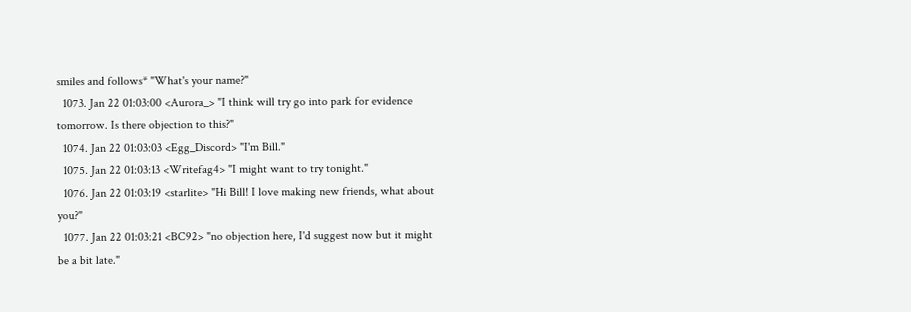smiles and follows* "What's your name?"
  1073. Jan 22 01:03:00 <Aurora_> "I think will try go into park for evidence tomorrow. Is there objection to this?"
  1074. Jan 22 01:03:03 <Egg_Discord> "I'm Bill."
  1075. Jan 22 01:03:13 <Writefag4> "I might want to try tonight."
  1076. Jan 22 01:03:19 <starlite> "Hi Bill! I love making new friends, what about you?"
  1077. Jan 22 01:03:21 <BC92> "no objection here, I'd suggest now but it might be a bit late."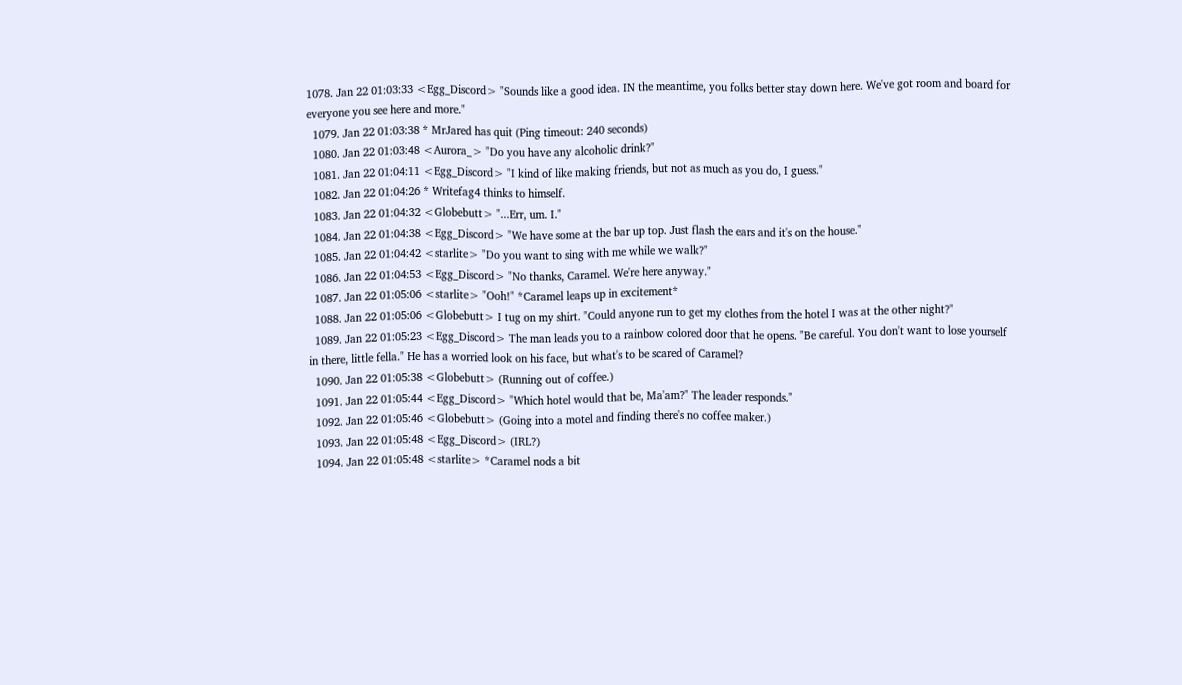1078. Jan 22 01:03:33 <Egg_Discord> "Sounds like a good idea. IN the meantime, you folks better stay down here. We've got room and board for everyone you see here and more."
  1079. Jan 22 01:03:38 * MrJared has quit (Ping timeout: 240 seconds)
  1080. Jan 22 01:03:48 <Aurora_> "Do you have any alcoholic drink?"
  1081. Jan 22 01:04:11 <Egg_Discord> "I kind of like making friends, but not as much as you do, I guess."
  1082. Jan 22 01:04:26 * Writefag4 thinks to himself.
  1083. Jan 22 01:04:32 <Globebutt> "...Err, um. I."
  1084. Jan 22 01:04:38 <Egg_Discord> "We have some at the bar up top. Just flash the ears and it's on the house."
  1085. Jan 22 01:04:42 <starlite> "Do you want to sing with me while we walk?"
  1086. Jan 22 01:04:53 <Egg_Discord> "No thanks, Caramel. We're here anyway."
  1087. Jan 22 01:05:06 <starlite> "Ooh!" *Caramel leaps up in excitement*
  1088. Jan 22 01:05:06 <Globebutt> I tug on my shirt. "Could anyone run to get my clothes from the hotel I was at the other night?"
  1089. Jan 22 01:05:23 <Egg_Discord> The man leads you to a rainbow colored door that he opens. "Be careful. You don't want to lose yourself in there, little fella." He has a worried look on his face, but what's to be scared of Caramel?
  1090. Jan 22 01:05:38 <Globebutt> (Running out of coffee.)
  1091. Jan 22 01:05:44 <Egg_Discord> "Which hotel would that be, Ma'am?" The leader responds."
  1092. Jan 22 01:05:46 <Globebutt> (Going into a motel and finding there's no coffee maker.)
  1093. Jan 22 01:05:48 <Egg_Discord> (IRL?)
  1094. Jan 22 01:05:48 <starlite> *Caramel nods a bit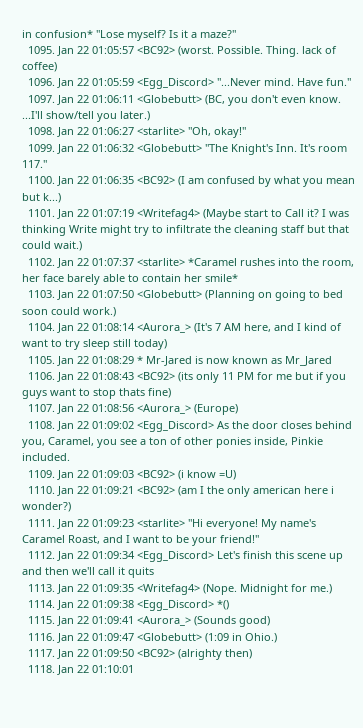in confusion* "Lose myself? Is it a maze?"
  1095. Jan 22 01:05:57 <BC92> (worst. Possible. Thing. lack of coffee)
  1096. Jan 22 01:05:59 <Egg_Discord> "...Never mind. Have fun."
  1097. Jan 22 01:06:11 <Globebutt> (BC, you don't even know. ...I'll show/tell you later.)
  1098. Jan 22 01:06:27 <starlite> "Oh, okay!"
  1099. Jan 22 01:06:32 <Globebutt> "The Knight's Inn. It's room 117."
  1100. Jan 22 01:06:35 <BC92> (I am confused by what you mean but k...)
  1101. Jan 22 01:07:19 <Writefag4> (Maybe start to Call it? I was thinking Write might try to infiltrate the cleaning staff but that could wait.)
  1102. Jan 22 01:07:37 <starlite> *Caramel rushes into the room, her face barely able to contain her smile*
  1103. Jan 22 01:07:50 <Globebutt> (Planning on going to bed soon could work.)
  1104. Jan 22 01:08:14 <Aurora_> (It's 7 AM here, and I kind of want to try sleep still today)
  1105. Jan 22 01:08:29 * Mr-Jared is now known as Mr_Jared
  1106. Jan 22 01:08:43 <BC92> (its only 11 PM for me but if you guys want to stop thats fine)
  1107. Jan 22 01:08:56 <Aurora_> (Europe)
  1108. Jan 22 01:09:02 <Egg_Discord> As the door closes behind you, Caramel, you see a ton of other ponies inside, Pinkie included.
  1109. Jan 22 01:09:03 <BC92> (i know =U)
  1110. Jan 22 01:09:21 <BC92> (am I the only american here i wonder?)
  1111. Jan 22 01:09:23 <starlite> "Hi everyone! My name's Caramel Roast, and I want to be your friend!"
  1112. Jan 22 01:09:34 <Egg_Discord> Let's finish this scene up and then we'll call it quits
  1113. Jan 22 01:09:35 <Writefag4> (Nope. Midnight for me.)
  1114. Jan 22 01:09:38 <Egg_Discord> *()
  1115. Jan 22 01:09:41 <Aurora_> (Sounds good)
  1116. Jan 22 01:09:47 <Globebutt> (1:09 in Ohio.)
  1117. Jan 22 01:09:50 <BC92> (alrighty then)
  1118. Jan 22 01:10:01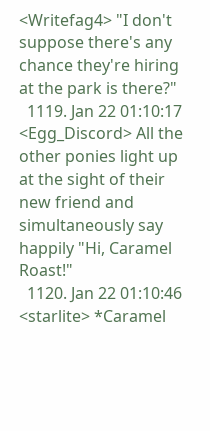<Writefag4> "I don't suppose there's any chance they're hiring at the park is there?"
  1119. Jan 22 01:10:17 <Egg_Discord> All the other ponies light up at the sight of their new friend and simultaneously say happily "Hi, Caramel Roast!"
  1120. Jan 22 01:10:46 <starlite> *Caramel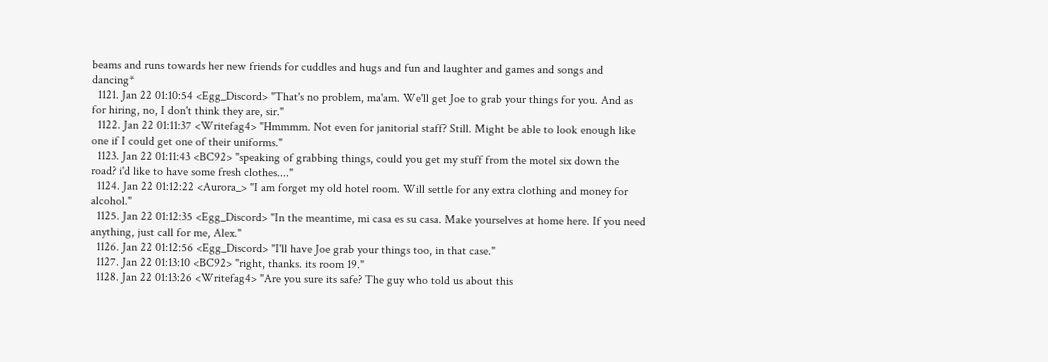beams and runs towards her new friends for cuddles and hugs and fun and laughter and games and songs and dancing*
  1121. Jan 22 01:10:54 <Egg_Discord> "That's no problem, ma'am. We'll get Joe to grab your things for you. And as for hiring, no, I don't think they are, sir."
  1122. Jan 22 01:11:37 <Writefag4> "Hmmmm. Not even for janitorial staff? Still. Might be able to look enough like one if I could get one of their uniforms."
  1123. Jan 22 01:11:43 <BC92> "speaking of grabbing things, could you get my stuff from the motel six down the road? i'd like to have some fresh clothes...."
  1124. Jan 22 01:12:22 <Aurora_> "I am forget my old hotel room. Will settle for any extra clothing and money for alcohol."
  1125. Jan 22 01:12:35 <Egg_Discord> "In the meantime, mi casa es su casa. Make yourselves at home here. If you need anything, just call for me, Alex."
  1126. Jan 22 01:12:56 <Egg_Discord> "I'll have Joe grab your things too, in that case."
  1127. Jan 22 01:13:10 <BC92> "right, thanks. its room 19."
  1128. Jan 22 01:13:26 <Writefag4> "Are you sure its safe? The guy who told us about this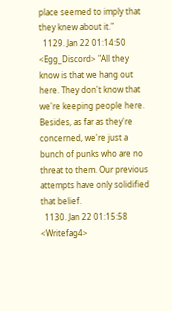place seemed to imply that they knew about it."
  1129. Jan 22 01:14:50 <Egg_Discord> "All they know is that we hang out here. They don't know that we're keeping people here. Besides, as far as they're concerned, we're just a bunch of punks who are no threat to them. Our previous attempts have only solidified that belief.
  1130. Jan 22 01:15:58 <Writefag4>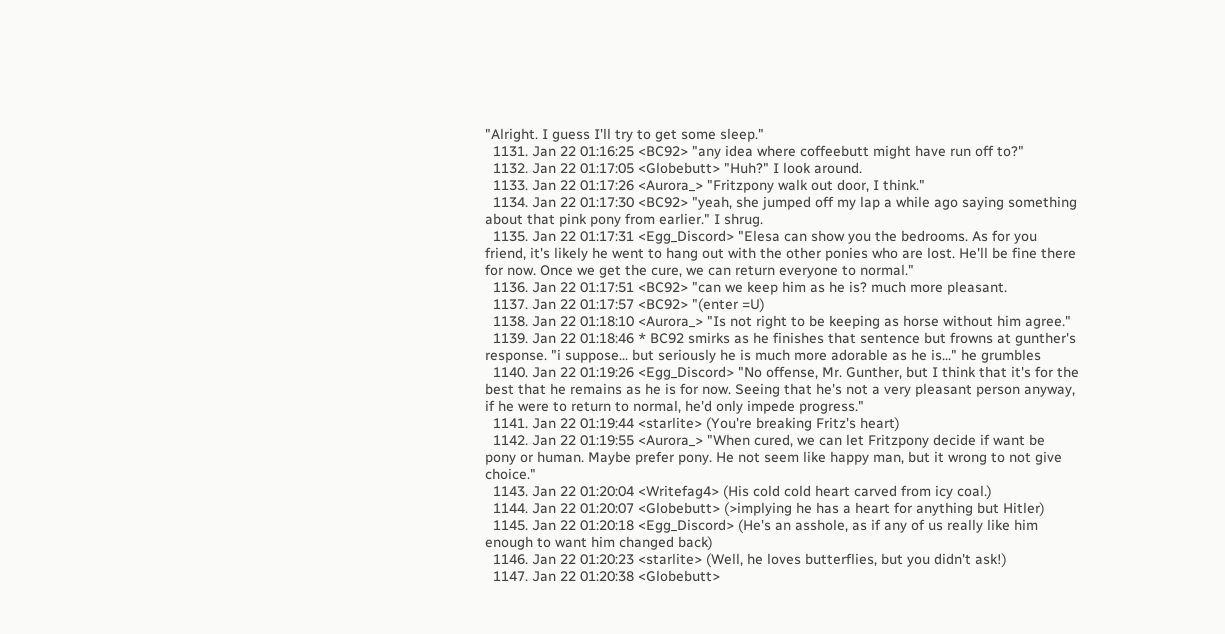"Alright. I guess I'll try to get some sleep."
  1131. Jan 22 01:16:25 <BC92> "any idea where coffeebutt might have run off to?"
  1132. Jan 22 01:17:05 <Globebutt> "Huh?" I look around.
  1133. Jan 22 01:17:26 <Aurora_> "Fritzpony walk out door, I think."
  1134. Jan 22 01:17:30 <BC92> "yeah, she jumped off my lap a while ago saying something about that pink pony from earlier." I shrug.
  1135. Jan 22 01:17:31 <Egg_Discord> "Elesa can show you the bedrooms. As for you friend, it's likely he went to hang out with the other ponies who are lost. He'll be fine there for now. Once we get the cure, we can return everyone to normal."
  1136. Jan 22 01:17:51 <BC92> "can we keep him as he is? much more pleasant.
  1137. Jan 22 01:17:57 <BC92> "(enter =U)
  1138. Jan 22 01:18:10 <Aurora_> "Is not right to be keeping as horse without him agree."
  1139. Jan 22 01:18:46 * BC92 smirks as he finishes that sentence but frowns at gunther's response. "i suppose... but seriously he is much more adorable as he is..." he grumbles
  1140. Jan 22 01:19:26 <Egg_Discord> "No offense, Mr. Gunther, but I think that it's for the best that he remains as he is for now. Seeing that he's not a very pleasant person anyway, if he were to return to normal, he'd only impede progress."
  1141. Jan 22 01:19:44 <starlite> (You're breaking Fritz's heart)
  1142. Jan 22 01:19:55 <Aurora_> "When cured, we can let Fritzpony decide if want be pony or human. Maybe prefer pony. He not seem like happy man, but it wrong to not give choice."
  1143. Jan 22 01:20:04 <Writefag4> (His cold cold heart carved from icy coal.)
  1144. Jan 22 01:20:07 <Globebutt> (>implying he has a heart for anything but Hitler)
  1145. Jan 22 01:20:18 <Egg_Discord> (He's an asshole, as if any of us really like him enough to want him changed back)
  1146. Jan 22 01:20:23 <starlite> (Well, he loves butterflies, but you didn't ask!)
  1147. Jan 22 01:20:38 <Globebutt>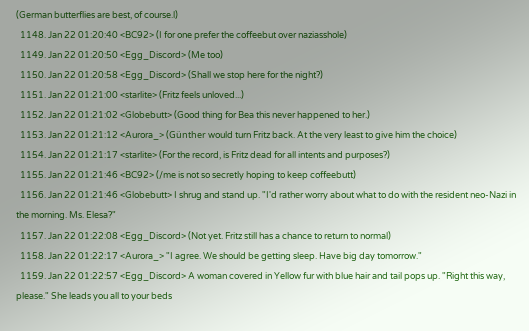(German butterflies are best, of course.l)
  1148. Jan 22 01:20:40 <BC92> (I for one prefer the coffeebut over naziasshole)
  1149. Jan 22 01:20:50 <Egg_Discord> (Me too)
  1150. Jan 22 01:20:58 <Egg_Discord> (Shall we stop here for the night?)
  1151. Jan 22 01:21:00 <starlite> (Fritz feels unloved...)
  1152. Jan 22 01:21:02 <Globebutt> (Good thing for Bea this never happened to her.)
  1153. Jan 22 01:21:12 <Aurora_> (Günther would turn Fritz back. At the very least to give him the choice)
  1154. Jan 22 01:21:17 <starlite> (For the record, is Fritz dead for all intents and purposes?)
  1155. Jan 22 01:21:46 <BC92> (/me is not so secretly hoping to keep coffeebutt)
  1156. Jan 22 01:21:46 <Globebutt> I shrug and stand up. "I'd rather worry about what to do with the resident neo-Nazi in the morning. Ms. Elesa?"
  1157. Jan 22 01:22:08 <Egg_Discord> (Not yet. Fritz still has a chance to return to normal)
  1158. Jan 22 01:22:17 <Aurora_> "I agree. We should be getting sleep. Have big day tomorrow."
  1159. Jan 22 01:22:57 <Egg_Discord> A woman covered in Yellow fur with blue hair and tail pops up. "Right this way, please." She leads you all to your beds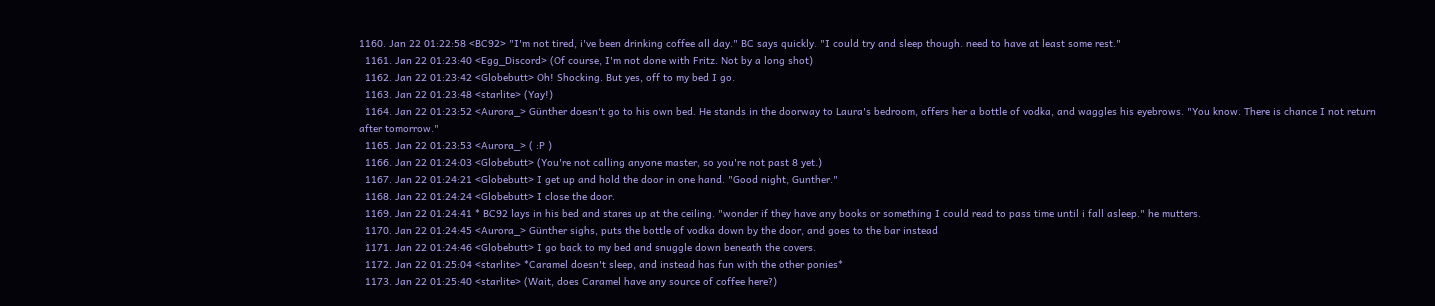1160. Jan 22 01:22:58 <BC92> "I'm not tired, i've been drinking coffee all day." BC says quickly. "I could try and sleep though. need to have at least some rest."
  1161. Jan 22 01:23:40 <Egg_Discord> (Of course, I'm not done with Fritz. Not by a long shot)
  1162. Jan 22 01:23:42 <Globebutt> Oh! Shocking. But yes, off to my bed I go.
  1163. Jan 22 01:23:48 <starlite> (Yay!)
  1164. Jan 22 01:23:52 <Aurora_> Günther doesn't go to his own bed. He stands in the doorway to Laura's bedroom, offers her a bottle of vodka, and waggles his eyebrows. "You know. There is chance I not return after tomorrow."
  1165. Jan 22 01:23:53 <Aurora_> ( :P )
  1166. Jan 22 01:24:03 <Globebutt> (You're not calling anyone master, so you're not past 8 yet.)
  1167. Jan 22 01:24:21 <Globebutt> I get up and hold the door in one hand. "Good night, Gunther."
  1168. Jan 22 01:24:24 <Globebutt> I close the door.
  1169. Jan 22 01:24:41 * BC92 lays in his bed and stares up at the ceiling. "wonder if they have any books or something I could read to pass time until i fall asleep." he mutters.
  1170. Jan 22 01:24:45 <Aurora_> Günther sighs, puts the bottle of vodka down by the door, and goes to the bar instead
  1171. Jan 22 01:24:46 <Globebutt> I go back to my bed and snuggle down beneath the covers.
  1172. Jan 22 01:25:04 <starlite> *Caramel doesn't sleep, and instead has fun with the other ponies*
  1173. Jan 22 01:25:40 <starlite> (Wait, does Caramel have any source of coffee here?)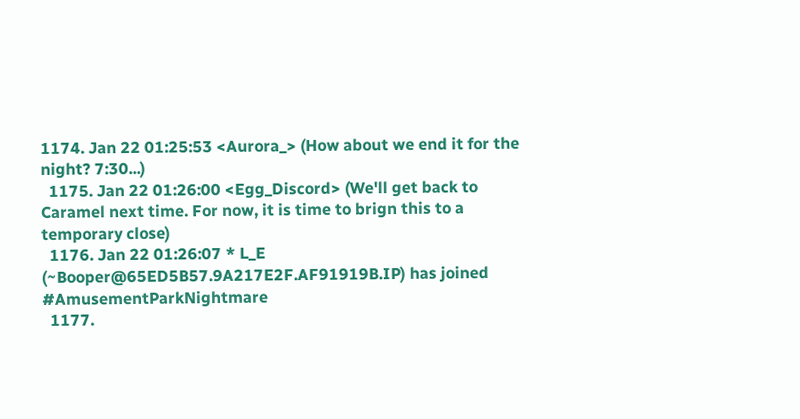1174. Jan 22 01:25:53 <Aurora_> (How about we end it for the night? 7:30...)
  1175. Jan 22 01:26:00 <Egg_Discord> (We'll get back to Caramel next time. For now, it is time to brign this to a temporary close)
  1176. Jan 22 01:26:07 * L_E (~Booper@65ED5B57.9A217E2F.AF91919B.IP) has joined #AmusementParkNightmare
  1177.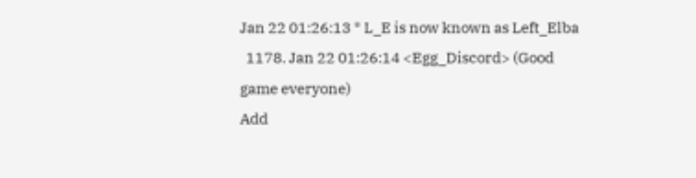Jan 22 01:26:13 * L_E is now known as Left_Elba
  1178. Jan 22 01:26:14 <Egg_Discord> (Good game everyone)
Add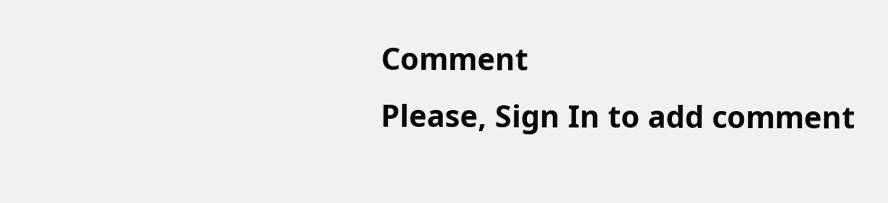Comment
Please, Sign In to add comment